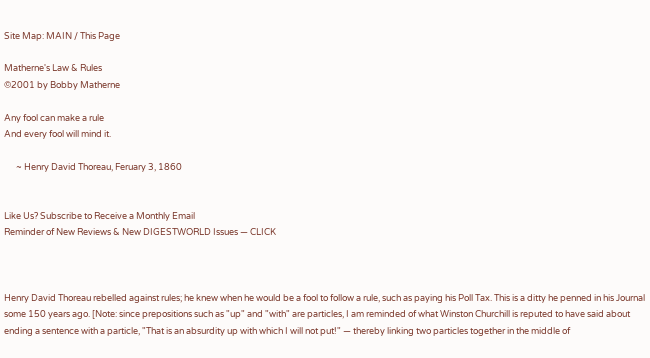Site Map: MAIN / This Page

Matherne's Law & Rules
©2001 by Bobby Matherne

Any fool can make a rule
And every fool will mind it.

      ~ Henry David Thoreau, Feruary 3, 1860


Like Us? Subscribe to Receive a Monthly Email
Reminder of New Reviews & New DIGESTWORLD Issues — CLICK



Henry David Thoreau rebelled against rules; he knew when he would be a fool to follow a rule, such as paying his Poll Tax. This is a ditty he penned in his Journal some 150 years ago. [Note: since prepositions such as "up" and "with" are particles, I am reminded of what Winston Churchill is reputed to have said about ending a sentence with a particle, "That is an absurdity up with which I will not put!" — thereby linking two particles together in the middle of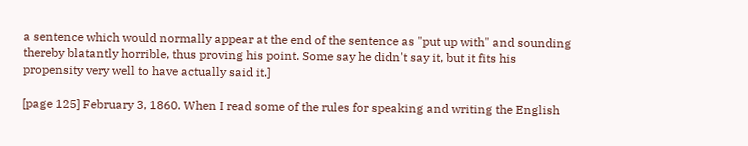a sentence which would normally appear at the end of the sentence as "put up with" and sounding thereby blatantly horrible, thus proving his point. Some say he didn't say it, but it fits his propensity very well to have actually said it.]

[page 125] February 3, 1860. When I read some of the rules for speaking and writing the English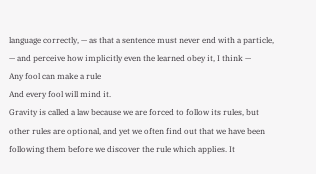language correctly, — as that a sentence must never end with a particle, — and perceive how implicitly even the learned obey it, I think —
Any fool can make a rule
And every fool will mind it.
Gravity is called a law because we are forced to follow its rules, but other rules are optional, and yet we often find out that we have been following them before we discover the rule which applies. It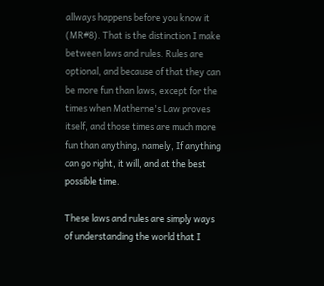allways happens before you know it (MR#8). That is the distinction I make between laws and rules. Rules are optional, and because of that they can be more fun than laws, except for the times when Matherne's Law proves itself, and those times are much more fun than anything, namely, If anything can go right, it will, and at the best possible time.

These laws and rules are simply ways of understanding the world that I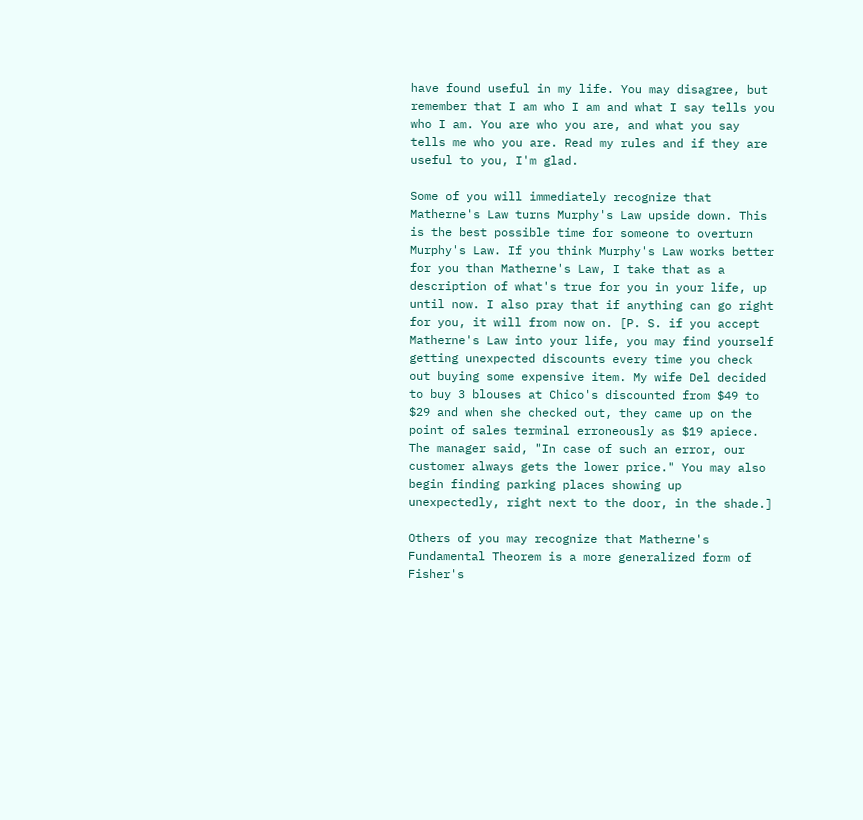have found useful in my life. You may disagree, but remember that I am who I am and what I say tells you who I am. You are who you are, and what you say tells me who you are. Read my rules and if they are useful to you, I'm glad.

Some of you will immediately recognize that Matherne's Law turns Murphy's Law upside down. This is the best possible time for someone to overturn Murphy's Law. If you think Murphy's Law works better for you than Matherne's Law, I take that as a description of what's true for you in your life, up until now. I also pray that if anything can go right for you, it will from now on. [P. S. if you accept Matherne's Law into your life, you may find yourself getting unexpected discounts every time you check out buying some expensive item. My wife Del decided to buy 3 blouses at Chico's discounted from $49 to $29 and when she checked out, they came up on the point of sales terminal erroneously as $19 apiece. The manager said, "In case of such an error, our customer always gets the lower price." You may also begin finding parking places showing up unexpectedly, right next to the door, in the shade.]

Others of you may recognize that Matherne's Fundamental Theorem is a more generalized form of Fisher's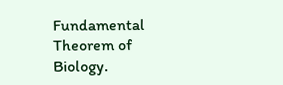Fundamental Theorem of Biology.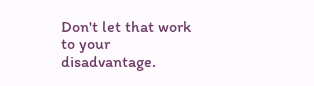Don't let that work to your disadvantage.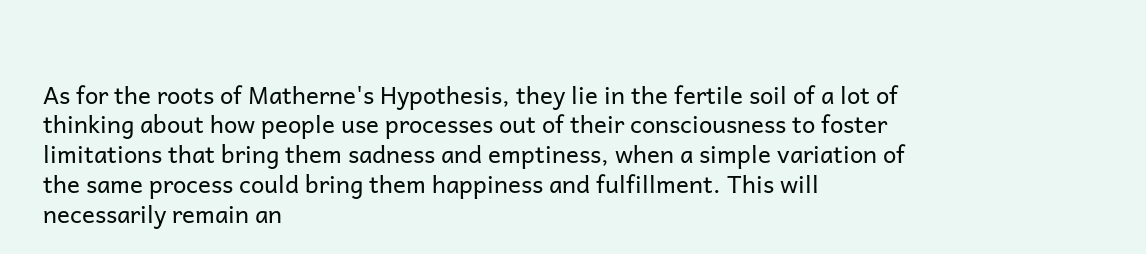As for the roots of Matherne's Hypothesis, they lie in the fertile soil of a lot of thinking about how people use processes out of their consciousness to foster limitations that bring them sadness and emptiness, when a simple variation of the same process could bring them happiness and fulfillment. This will necessarily remain an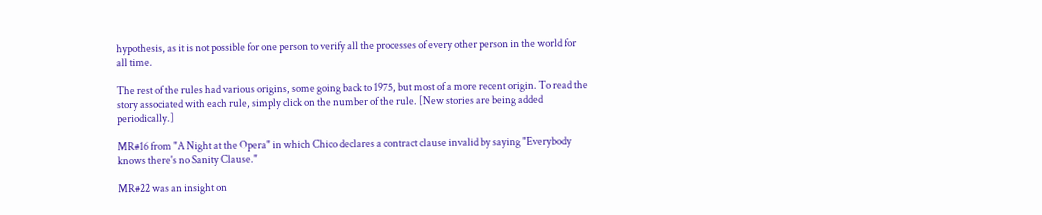hypothesis, as it is not possible for one person to verify all the processes of every other person in the world for all time.

The rest of the rules had various origins, some going back to 1975, but most of a more recent origin. To read the story associated with each rule, simply click on the number of the rule. [New stories are being added periodically.]

MR#16 from "A Night at the Opera" in which Chico declares a contract clause invalid by saying "Everybody knows there's no Sanity Clause."

MR#22 was an insight on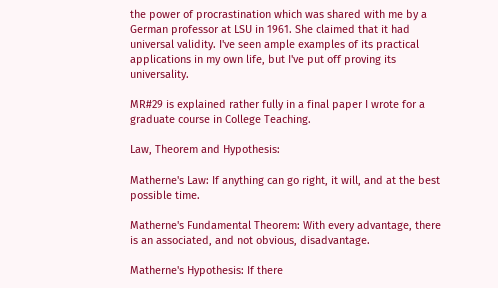the power of procrastination which was shared with me by a German professor at LSU in 1961. She claimed that it had universal validity. I've seen ample examples of its practical applications in my own life, but I've put off proving its universality.

MR#29 is explained rather fully in a final paper I wrote for a graduate course in College Teaching.

Law, Theorem and Hypothesis:

Matherne's Law: If anything can go right, it will, and at the best possible time.

Matherne's Fundamental Theorem: With every advantage, there is an associated, and not obvious, disadvantage.

Matherne's Hypothesis: If there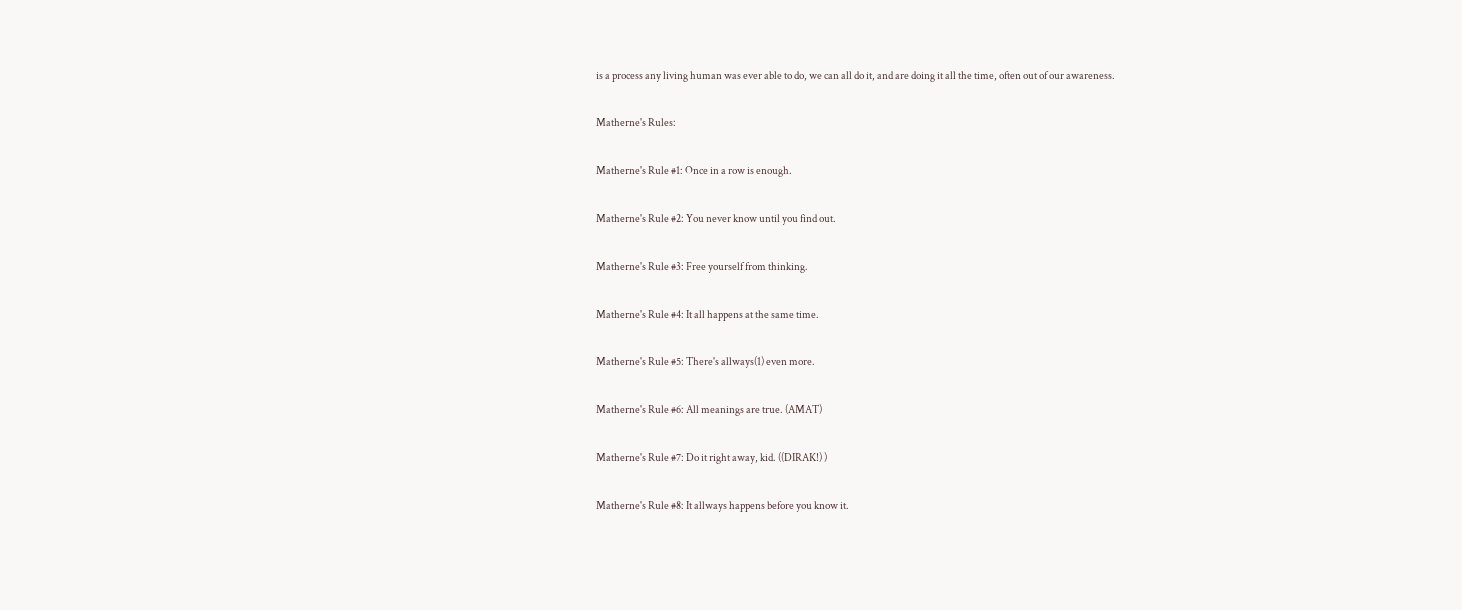is a process any living human was ever able to do, we can all do it, and are doing it all the time, often out of our awareness.

Matherne's Rules:

Matherne's Rule #1: Once in a row is enough.

Matherne's Rule #2: You never know until you find out.

Matherne's Rule #3: Free yourself from thinking.

Matherne's Rule #4: It all happens at the same time.

Matherne's Rule #5: There's allways(1) even more.

Matherne's Rule #6: All meanings are true. (AMAT)

Matherne's Rule #7: Do it right away, kid. ((DIRAK!) )

Matherne's Rule #8: It allways happens before you know it.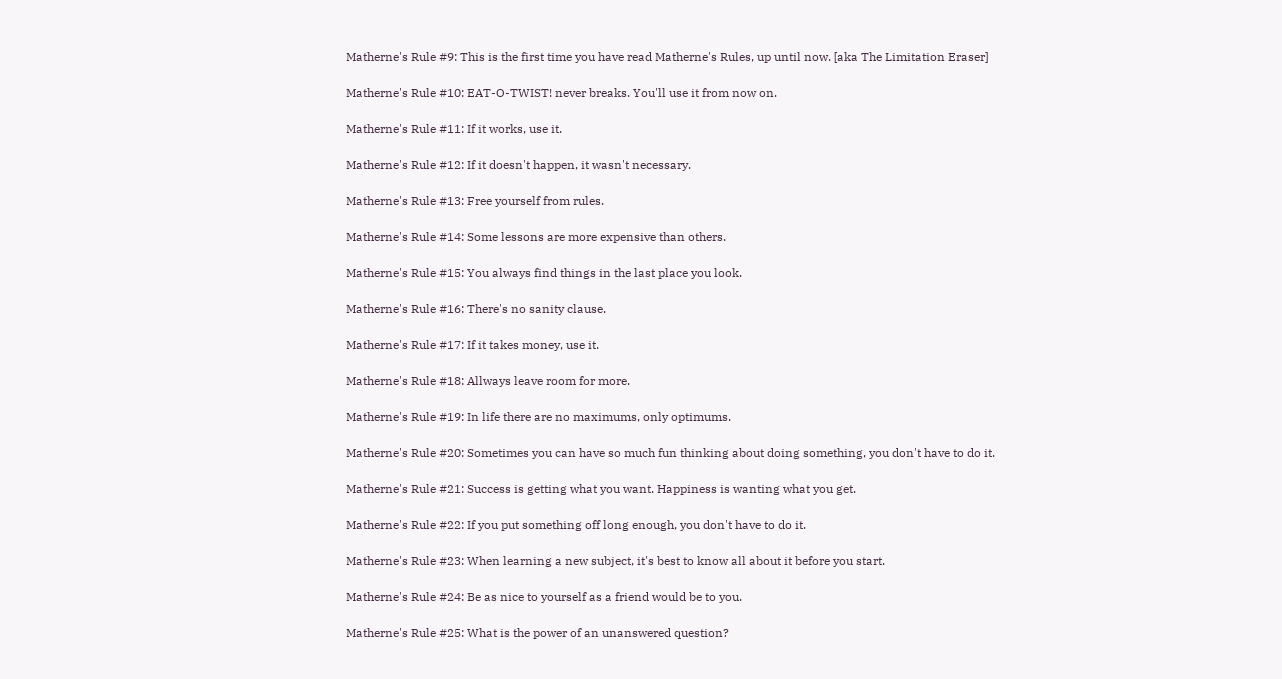Matherne's Rule #9: This is the first time you have read Matherne's Rules, up until now. [aka The Limitation Eraser]

Matherne's Rule #10: EAT-O-TWIST! never breaks. You'll use it from now on.

Matherne's Rule #11: If it works, use it.

Matherne's Rule #12: If it doesn't happen, it wasn't necessary.

Matherne's Rule #13: Free yourself from rules.

Matherne's Rule #14: Some lessons are more expensive than others.

Matherne's Rule #15: You always find things in the last place you look.

Matherne's Rule #16: There's no sanity clause.

Matherne's Rule #17: If it takes money, use it.

Matherne's Rule #18: Allways leave room for more.

Matherne's Rule #19: In life there are no maximums, only optimums.

Matherne's Rule #20: Sometimes you can have so much fun thinking about doing something, you don't have to do it.

Matherne's Rule #21: Success is getting what you want. Happiness is wanting what you get.

Matherne's Rule #22: If you put something off long enough, you don't have to do it.

Matherne's Rule #23: When learning a new subject, it's best to know all about it before you start.

Matherne's Rule #24: Be as nice to yourself as a friend would be to you.

Matherne's Rule #25: What is the power of an unanswered question?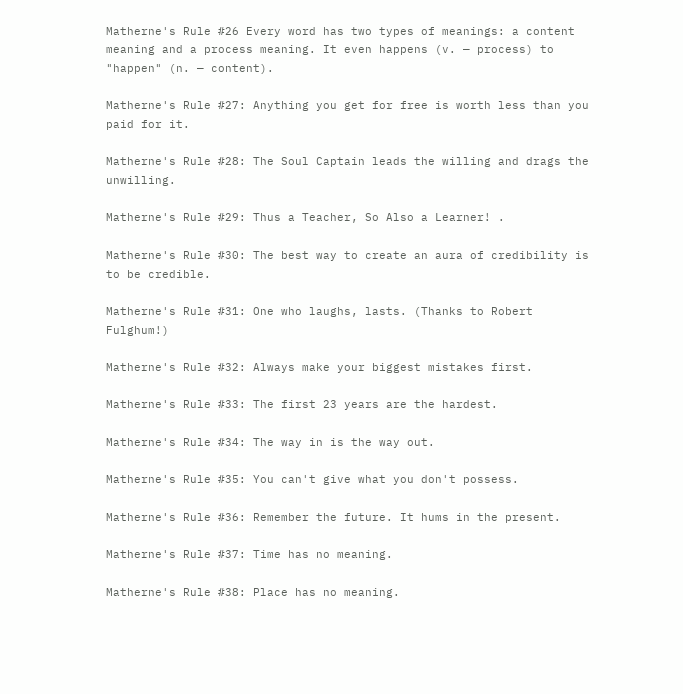Matherne's Rule #26 Every word has two types of meanings: a content meaning and a process meaning. It even happens (v. — process) to "happen" (n. — content).

Matherne's Rule #27: Anything you get for free is worth less than you paid for it.

Matherne's Rule #28: The Soul Captain leads the willing and drags the unwilling.

Matherne's Rule #29: Thus a Teacher, So Also a Learner! .

Matherne's Rule #30: The best way to create an aura of credibility is to be credible.

Matherne's Rule #31: One who laughs, lasts. (Thanks to Robert Fulghum!)

Matherne's Rule #32: Always make your biggest mistakes first.

Matherne's Rule #33: The first 23 years are the hardest.

Matherne's Rule #34: The way in is the way out.

Matherne's Rule #35: You can't give what you don't possess.

Matherne's Rule #36: Remember the future. It hums in the present.

Matherne's Rule #37: Time has no meaning.

Matherne's Rule #38: Place has no meaning.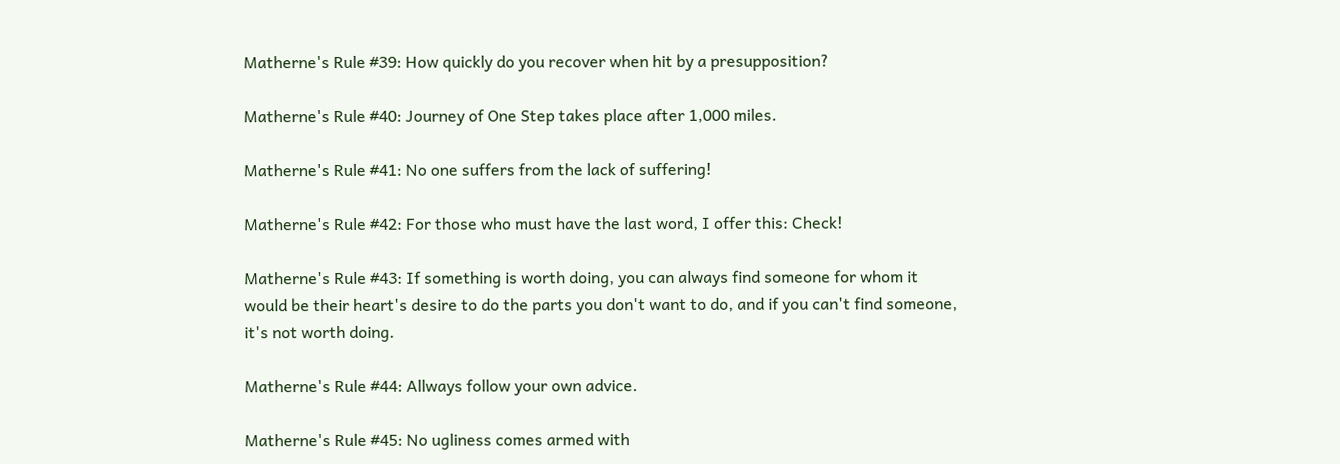Matherne's Rule #39: How quickly do you recover when hit by a presupposition?

Matherne's Rule #40: Journey of One Step takes place after 1,000 miles.

Matherne's Rule #41: No one suffers from the lack of suffering!

Matherne's Rule #42: For those who must have the last word, I offer this: Check!

Matherne's Rule #43: If something is worth doing, you can always find someone for whom it would be their heart's desire to do the parts you don't want to do, and if you can't find someone, it's not worth doing.

Matherne's Rule #44: Allways follow your own advice.

Matherne's Rule #45: No ugliness comes armed with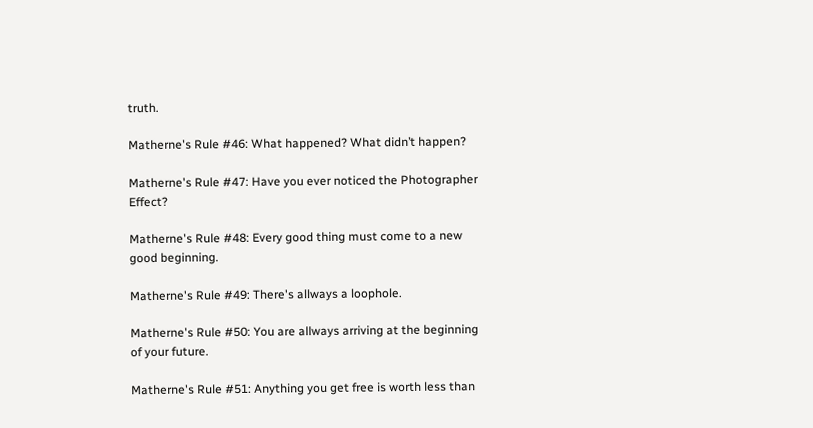truth.

Matherne's Rule #46: What happened? What didn’t happen?

Matherne's Rule #47: Have you ever noticed the Photographer Effect?

Matherne's Rule #48: Every good thing must come to a new good beginning.

Matherne's Rule #49: There's allways a loophole.

Matherne's Rule #50: You are allways arriving at the beginning of your future.

Matherne's Rule #51: Anything you get free is worth less than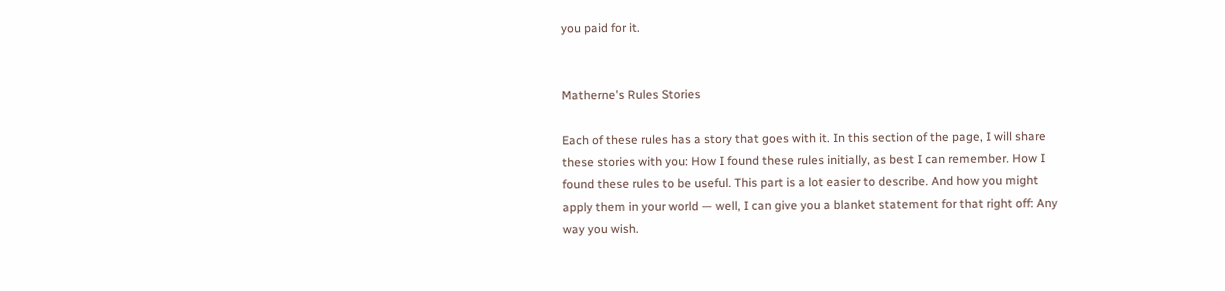you paid for it.


Matherne's Rules Stories

Each of these rules has a story that goes with it. In this section of the page, I will share these stories with you: How I found these rules initially, as best I can remember. How I found these rules to be useful. This part is a lot easier to describe. And how you might apply them in your world — well, I can give you a blanket statement for that right off: Any way you wish.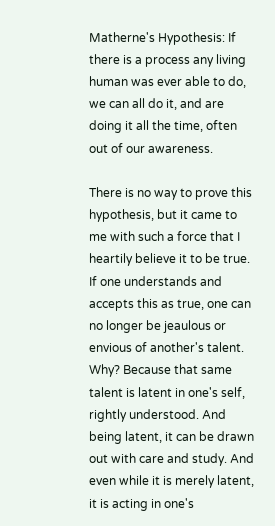Matherne's Hypothesis: If there is a process any living human was ever able to do, we can all do it, and are doing it all the time, often out of our awareness.

There is no way to prove this hypothesis, but it came to me with such a force that I heartily believe it to be true. If one understands and accepts this as true, one can no longer be jeaulous or envious of another's talent. Why? Because that same talent is latent in one's self, rightly understood. And being latent, it can be drawn out with care and study. And even while it is merely latent, it is acting in one's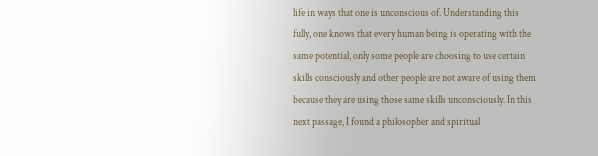life in ways that one is unconscious of. Understanding this fully, one knows that every human being is operating with the same potential, only some people are choosing to use certain skills consciously and other people are not aware of using them because they are using those same skills unconsciously. In this next passage, I found a philosopher and spiritual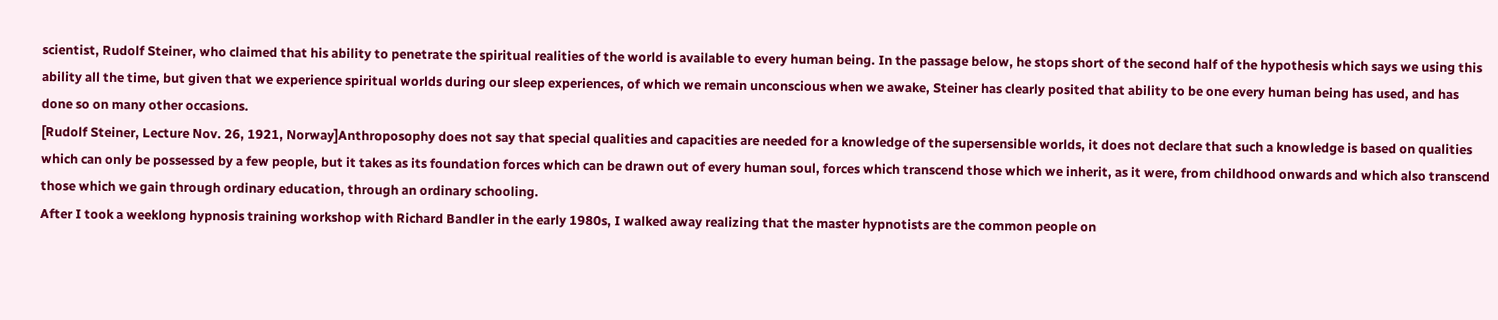scientist, Rudolf Steiner, who claimed that his ability to penetrate the spiritual realities of the world is available to every human being. In the passage below, he stops short of the second half of the hypothesis which says we using this ability all the time, but given that we experience spiritual worlds during our sleep experiences, of which we remain unconscious when we awake, Steiner has clearly posited that ability to be one every human being has used, and has done so on many other occasions.
[Rudolf Steiner, Lecture Nov. 26, 1921, Norway]Anthroposophy does not say that special qualities and capacities are needed for a knowledge of the supersensible worlds, it does not declare that such a knowledge is based on qualities which can only be possessed by a few people, but it takes as its foundation forces which can be drawn out of every human soul, forces which transcend those which we inherit, as it were, from childhood onwards and which also transcend those which we gain through ordinary education, through an ordinary schooling.
After I took a weeklong hypnosis training workshop with Richard Bandler in the early 1980s, I walked away realizing that the master hypnotists are the common people on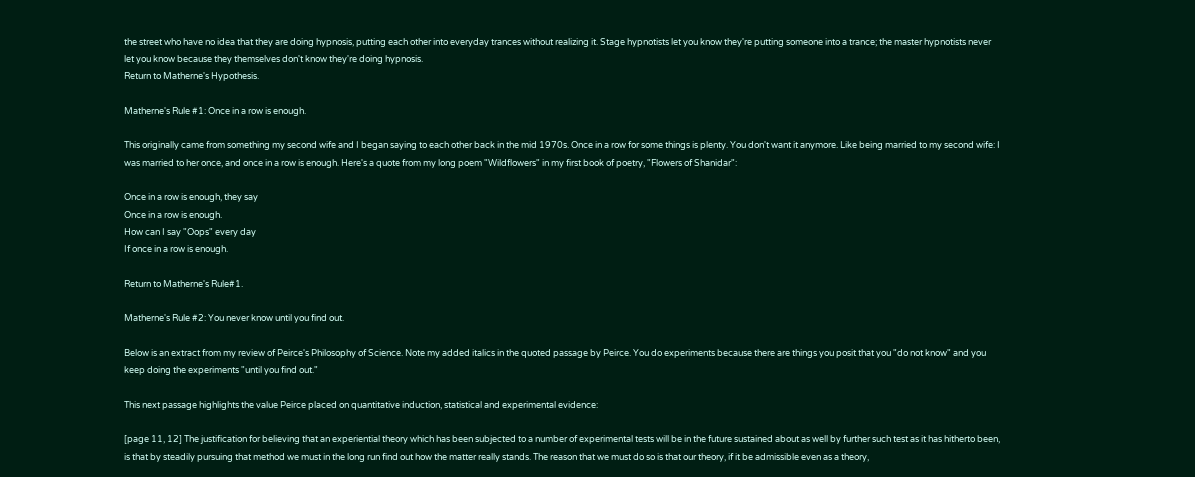the street who have no idea that they are doing hypnosis, putting each other into everyday trances without realizing it. Stage hypnotists let you know they're putting someone into a trance; the master hypnotists never let you know because they themselves don't know they're doing hypnosis.
Return to Matherne's Hypothesis.

Matherne's Rule #1: Once in a row is enough.

This originally came from something my second wife and I began saying to each other back in the mid 1970s. Once in a row for some things is plenty. You don't want it anymore. Like being married to my second wife: I was married to her once, and once in a row is enough. Here's a quote from my long poem "Wildflowers" in my first book of poetry, "Flowers of Shanidar":

Once in a row is enough, they say
Once in a row is enough.
How can I say "Oops" every day
If once in a row is enough.

Return to Matherne's Rule#1.

Matherne's Rule #2: You never know until you find out.

Below is an extract from my review of Peirce's Philosophy of Science. Note my added italics in the quoted passage by Peirce. You do experiments because there are things you posit that you "do not know" and you keep doing the experiments "until you find out."

This next passage highlights the value Peirce placed on quantitative induction, statistical and experimental evidence:

[page 11, 12] The justification for believing that an experiential theory which has been subjected to a number of experimental tests will be in the future sustained about as well by further such test as it has hitherto been, is that by steadily pursuing that method we must in the long run find out how the matter really stands. The reason that we must do so is that our theory, if it be admissible even as a theory,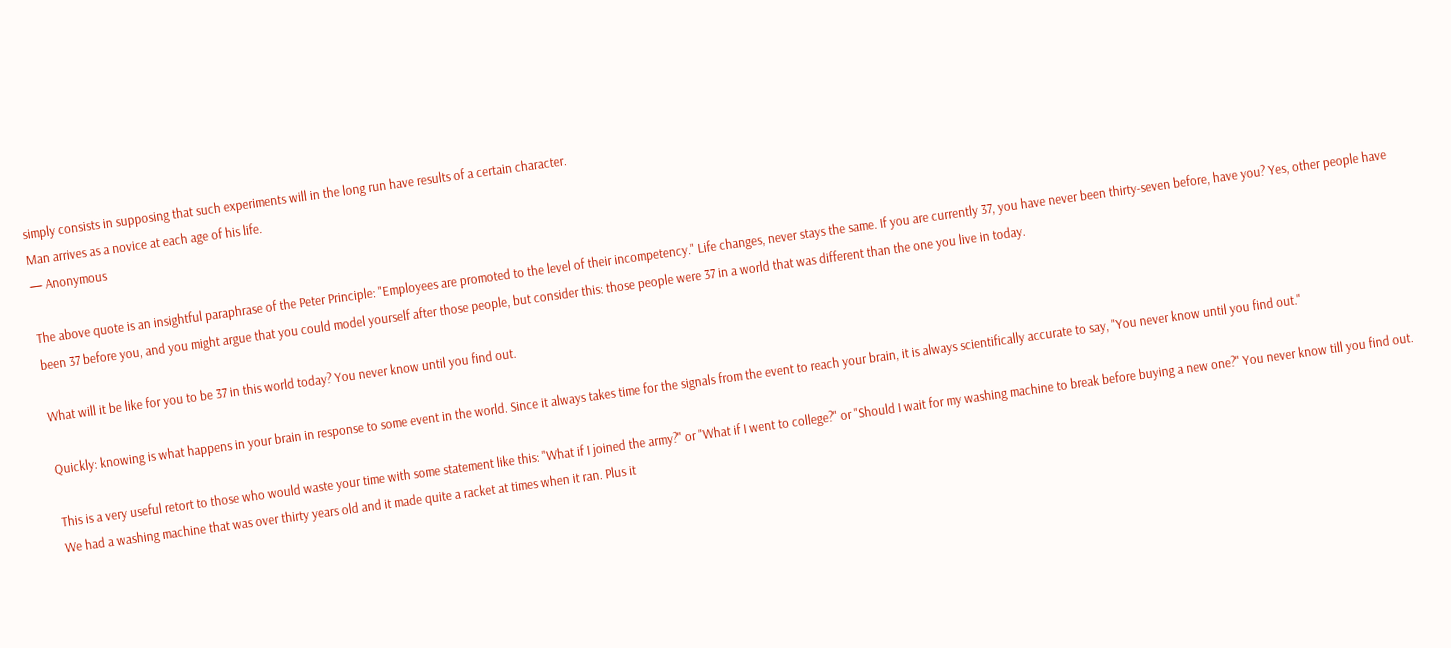simply consists in supposing that such experiments will in the long run have results of a certain character.
Man arrives as a novice at each age of his life.
— Anonymous

The above quote is an insightful paraphrase of the Peter Principle: "Employees are promoted to the level of their incompetency." Life changes, never stays the same. If you are currently 37, you have never been thirty-seven before, have you? Yes, other people have been 37 before you, and you might argue that you could model yourself after those people, but consider this: those people were 37 in a world that was different than the one you live in today.

What will it be like for you to be 37 in this world today? You never know until you find out.

Quickly: knowing is what happens in your brain in response to some event in the world. Since it always takes time for the signals from the event to reach your brain, it is always scientifically accurate to say, "You never know until you find out."

This is a very useful retort to those who would waste your time with some statement like this: "What if I joined the army?" or "What if I went to college?" or "Should I wait for my washing machine to break before buying a new one?" You never know till you find out. We had a washing machine that was over thirty years old and it made quite a racket at times when it ran. Plus it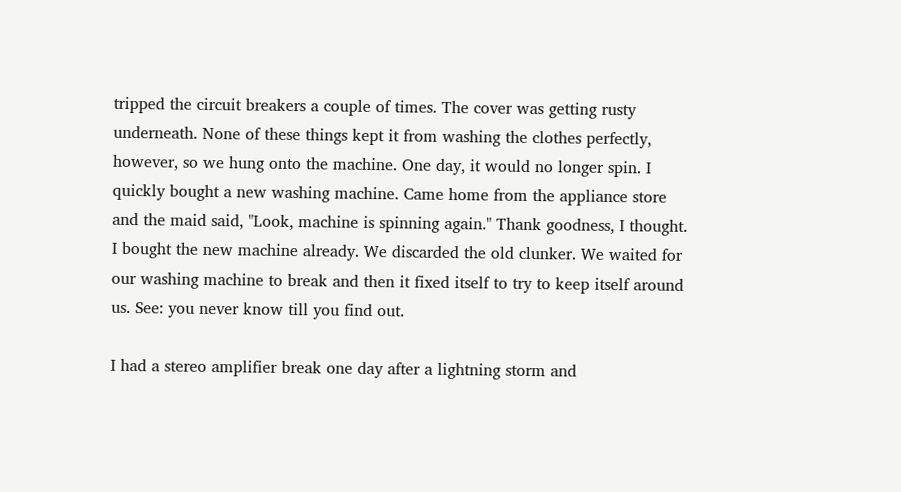tripped the circuit breakers a couple of times. The cover was getting rusty underneath. None of these things kept it from washing the clothes perfectly, however, so we hung onto the machine. One day, it would no longer spin. I quickly bought a new washing machine. Came home from the appliance store and the maid said, "Look, machine is spinning again." Thank goodness, I thought. I bought the new machine already. We discarded the old clunker. We waited for our washing machine to break and then it fixed itself to try to keep itself around us. See: you never know till you find out.

I had a stereo amplifier break one day after a lightning storm and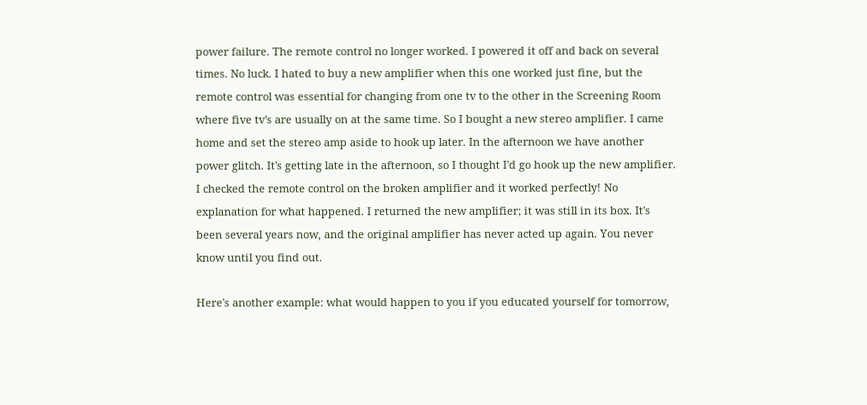power failure. The remote control no longer worked. I powered it off and back on several times. No luck. I hated to buy a new amplifier when this one worked just fine, but the remote control was essential for changing from one tv to the other in the Screening Room where five tv's are usually on at the same time. So I bought a new stereo amplifier. I came home and set the stereo amp aside to hook up later. In the afternoon we have another power glitch. It's getting late in the afternoon, so I thought I'd go hook up the new amplifier. I checked the remote control on the broken amplifier and it worked perfectly! No explanation for what happened. I returned the new amplifier; it was still in its box. It's been several years now, and the original amplifier has never acted up again. You never know until you find out.

Here's another example: what would happen to you if you educated yourself for tomorrow,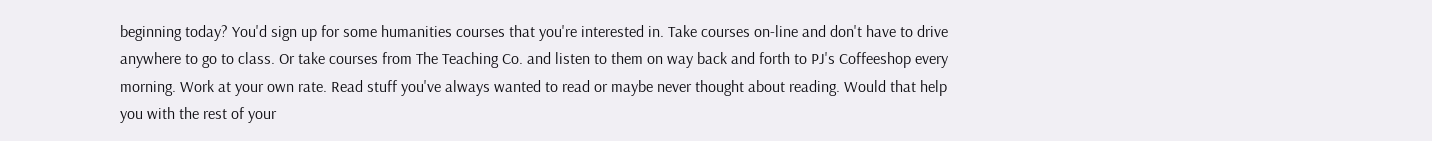beginning today? You'd sign up for some humanities courses that you're interested in. Take courses on-line and don't have to drive anywhere to go to class. Or take courses from The Teaching Co. and listen to them on way back and forth to PJ's Coffeeshop every morning. Work at your own rate. Read stuff you've always wanted to read or maybe never thought about reading. Would that help you with the rest of your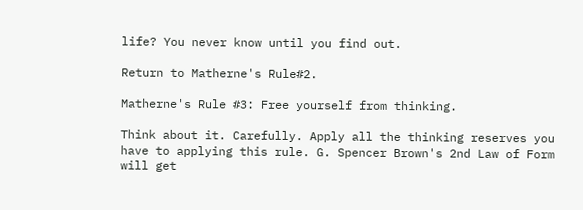life? You never know until you find out.

Return to Matherne's Rule#2.

Matherne's Rule #3: Free yourself from thinking.

Think about it. Carefully. Apply all the thinking reserves you have to applying this rule. G. Spencer Brown's 2nd Law of Form will get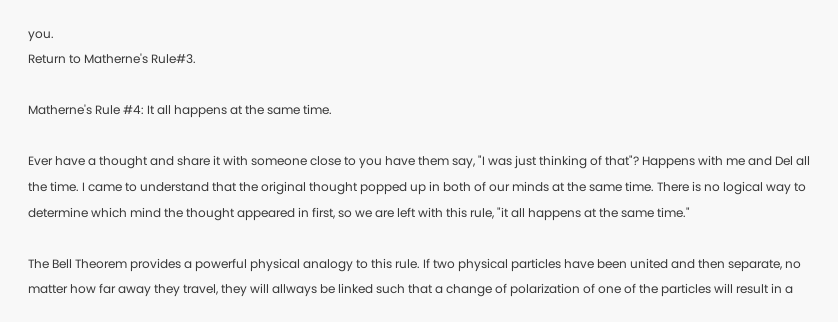you.
Return to Matherne's Rule#3.

Matherne's Rule #4: It all happens at the same time.

Ever have a thought and share it with someone close to you have them say, "I was just thinking of that"? Happens with me and Del all the time. I came to understand that the original thought popped up in both of our minds at the same time. There is no logical way to determine which mind the thought appeared in first, so we are left with this rule, "it all happens at the same time."

The Bell Theorem provides a powerful physical analogy to this rule. If two physical particles have been united and then separate, no matter how far away they travel, they will allways be linked such that a change of polarization of one of the particles will result in a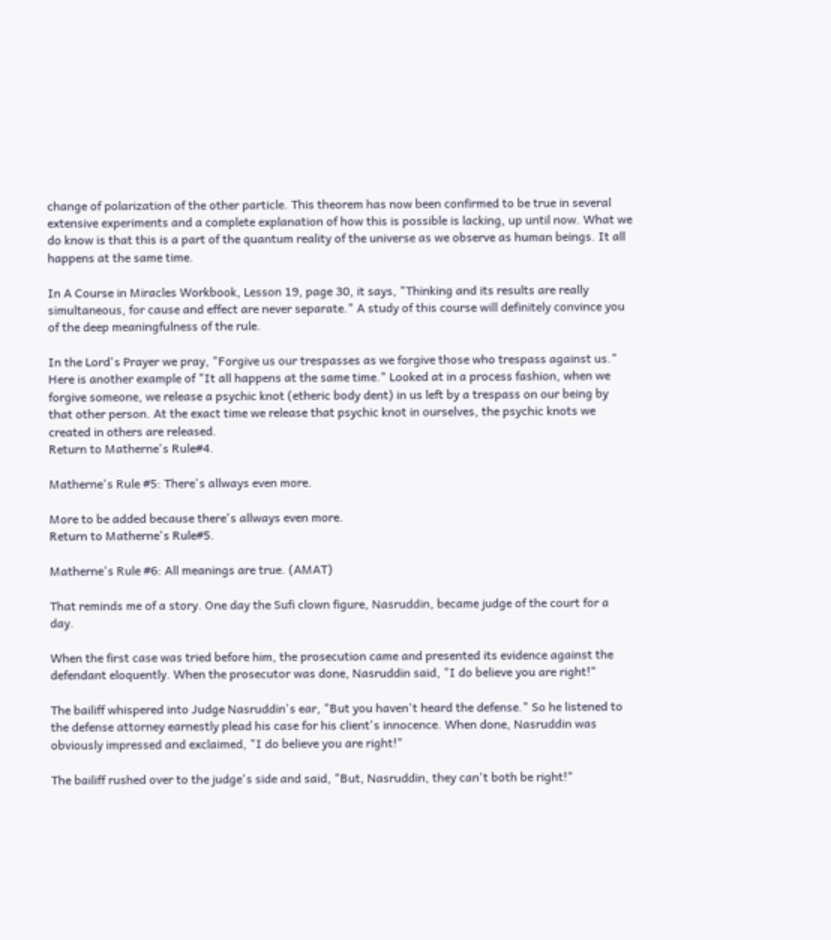change of polarization of the other particle. This theorem has now been confirmed to be true in several extensive experiments and a complete explanation of how this is possible is lacking, up until now. What we do know is that this is a part of the quantum reality of the universe as we observe as human beings. It all happens at the same time.

In A Course in Miracles Workbook, Lesson 19, page 30, it says, "Thinking and its results are really simultaneous, for cause and effect are never separate." A study of this course will definitely convince you of the deep meaningfulness of the rule.

In the Lord's Prayer we pray, "Forgive us our trespasses as we forgive those who trespass against us." Here is another example of "It all happens at the same time." Looked at in a process fashion, when we forgive someone, we release a psychic knot (etheric body dent) in us left by a trespass on our being by that other person. At the exact time we release that psychic knot in ourselves, the psychic knots we created in others are released.
Return to Matherne's Rule#4.

Matherne's Rule #5: There's allways even more.

More to be added because there's allways even more.
Return to Matherne's Rule#5.

Matherne's Rule #6: All meanings are true. (AMAT)

That reminds me of a story. One day the Sufi clown figure, Nasruddin, became judge of the court for a day.

When the first case was tried before him, the prosecution came and presented its evidence against the defendant eloquently. When the prosecutor was done, Nasruddin said, "I do believe you are right!"

The bailiff whispered into Judge Nasruddin's ear, "But you haven't heard the defense." So he listened to the defense attorney earnestly plead his case for his client's innocence. When done, Nasruddin was obviously impressed and exclaimed, "I do believe you are right!"

The bailiff rushed over to the judge's side and said, "But, Nasruddin, they can't both be right!"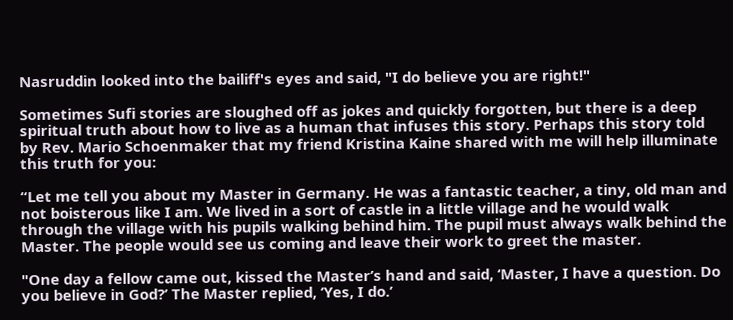Nasruddin looked into the bailiff's eyes and said, "I do believe you are right!"

Sometimes Sufi stories are sloughed off as jokes and quickly forgotten, but there is a deep spiritual truth about how to live as a human that infuses this story. Perhaps this story told by Rev. Mario Schoenmaker that my friend Kristina Kaine shared with me will help illuminate this truth for you:

“Let me tell you about my Master in Germany. He was a fantastic teacher, a tiny, old man and not boisterous like I am. We lived in a sort of castle in a little village and he would walk through the village with his pupils walking behind him. The pupil must always walk behind the Master. The people would see us coming and leave their work to greet the master.

"One day a fellow came out, kissed the Master’s hand and said, ‘Master, I have a question. Do you believe in God?’ The Master replied, ‘Yes, I do.’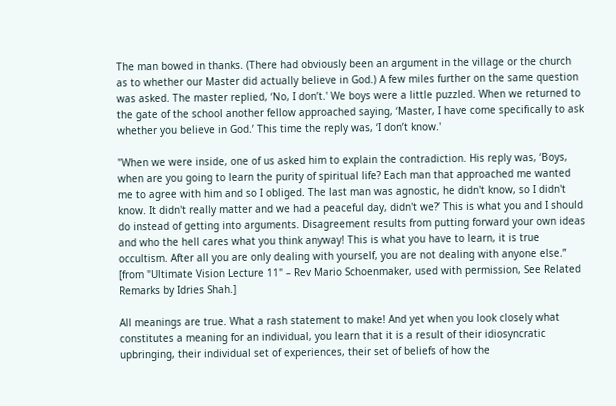The man bowed in thanks. (There had obviously been an argument in the village or the church as to whether our Master did actually believe in God.) A few miles further on the same question was asked. The master replied, ‘No, I don’t.' We boys were a little puzzled. When we returned to the gate of the school another fellow approached saying, ‘Master, I have come specifically to ask whether you believe in God.’ This time the reply was, ‘I don’t know.'

"When we were inside, one of us asked him to explain the contradiction. His reply was, ‘Boys, when are you going to learn the purity of spiritual life? Each man that approached me wanted me to agree with him and so I obliged. The last man was agnostic, he didn't know, so I didn't know. It didn't really matter and we had a peaceful day, didn't we?’ This is what you and I should do instead of getting into arguments. Disagreement results from putting forward your own ideas and who the hell cares what you think anyway! This is what you have to learn, it is true occultism. After all you are only dealing with yourself, you are not dealing with anyone else.” [from "Ultimate Vision Lecture 11" – Rev Mario Schoenmaker, used with permission, See Related Remarks by Idries Shah.]

All meanings are true. What a rash statement to make! And yet when you look closely what constitutes a meaning for an individual, you learn that it is a result of their idiosyncratic upbringing, their individual set of experiences, their set of beliefs of how the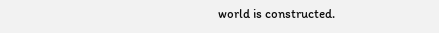world is constructed.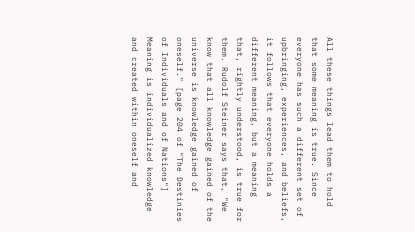All these things lead them to hold that some meaning is true. Since everyone has such a different set of upbringing, experiences, and beliefs, it follows that everyone holds a different meaning, but a meaning that, rightly understood, is true for them. Rudolf Steiner says that, "We know that all knowledge gained of the universe is knowledge gained of oneself." [page 204 of "The Destinies of Individuals and of Nations"] Meaning is individualized knowledge and created within oneself and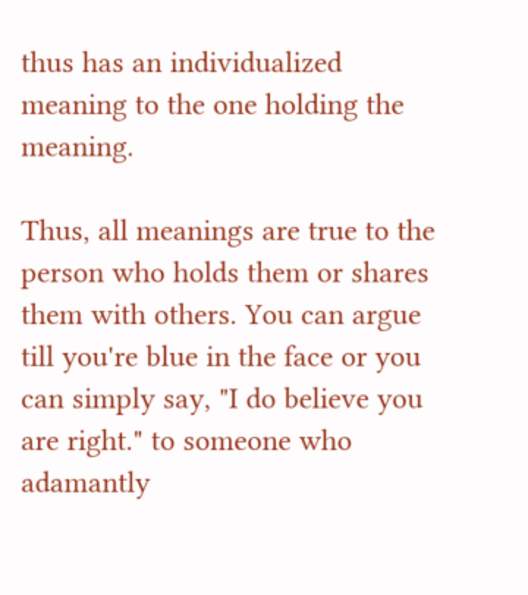thus has an individualized meaning to the one holding the meaning.

Thus, all meanings are true to the person who holds them or shares them with others. You can argue till you're blue in the face or you can simply say, "I do believe you are right." to someone who adamantly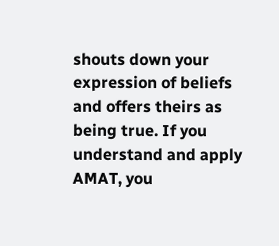shouts down your expression of beliefs and offers theirs as being true. If you understand and apply AMAT, you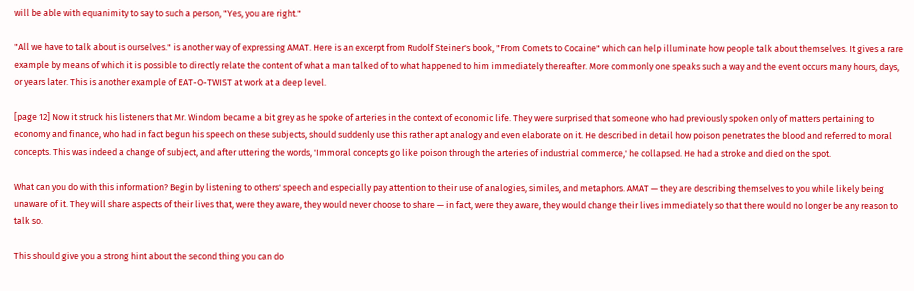will be able with equanimity to say to such a person, "Yes, you are right."

"All we have to talk about is ourselves." is another way of expressing AMAT. Here is an excerpt from Rudolf Steiner's book, "From Comets to Cocaine" which can help illuminate how people talk about themselves. It gives a rare example by means of which it is possible to directly relate the content of what a man talked of to what happened to him immediately thereafter. More commonly one speaks such a way and the event occurs many hours, days, or years later. This is another example of EAT-O-TWIST at work at a deep level.

[page 12] Now it struck his listeners that Mr. Windom became a bit grey as he spoke of arteries in the context of economic life. They were surprised that someone who had previously spoken only of matters pertaining to economy and finance, who had in fact begun his speech on these subjects, should suddenly use this rather apt analogy and even elaborate on it. He described in detail how poison penetrates the blood and referred to moral concepts. This was indeed a change of subject, and after uttering the words, 'Immoral concepts go like poison through the arteries of industrial commerce,' he collapsed. He had a stroke and died on the spot.

What can you do with this information? Begin by listening to others' speech and especially pay attention to their use of analogies, similes, and metaphors. AMAT — they are describing themselves to you while likely being unaware of it. They will share aspects of their lives that, were they aware, they would never choose to share — in fact, were they aware, they would change their lives immediately so that there would no longer be any reason to talk so.

This should give you a strong hint about the second thing you can do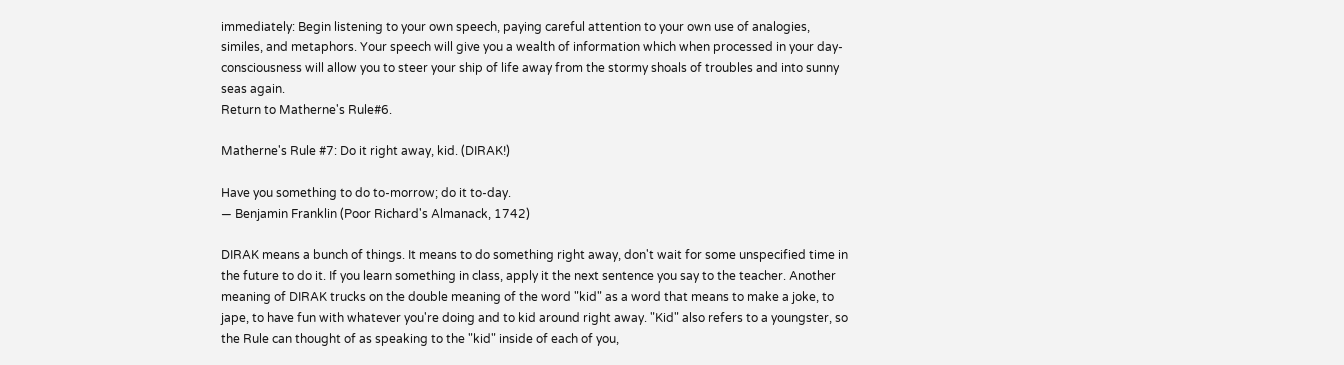immediately: Begin listening to your own speech, paying careful attention to your own use of analogies, similes, and metaphors. Your speech will give you a wealth of information which when processed in your day-consciousness will allow you to steer your ship of life away from the stormy shoals of troubles and into sunny seas again.
Return to Matherne's Rule#6.

Matherne's Rule #7: Do it right away, kid. (DIRAK!)

Have you something to do to-morrow; do it to-day.
— Benjamin Franklin (Poor Richard's Almanack, 1742)

DIRAK means a bunch of things. It means to do something right away, don't wait for some unspecified time in the future to do it. If you learn something in class, apply it the next sentence you say to the teacher. Another meaning of DIRAK trucks on the double meaning of the word "kid" as a word that means to make a joke, to jape, to have fun with whatever you're doing and to kid around right away. "Kid" also refers to a youngster, so the Rule can thought of as speaking to the "kid" inside of each of you,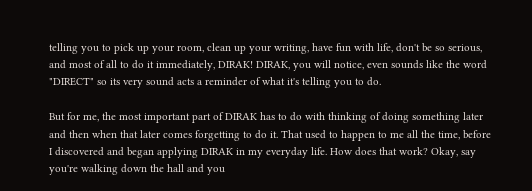telling you to pick up your room, clean up your writing, have fun with life, don't be so serious, and most of all to do it immediately, DIRAK! DIRAK, you will notice, even sounds like the word "DIRECT" so its very sound acts a reminder of what it's telling you to do.

But for me, the most important part of DIRAK has to do with thinking of doing something later and then when that later comes forgetting to do it. That used to happen to me all the time, before I discovered and began applying DIRAK in my everyday life. How does that work? Okay, say you're walking down the hall and you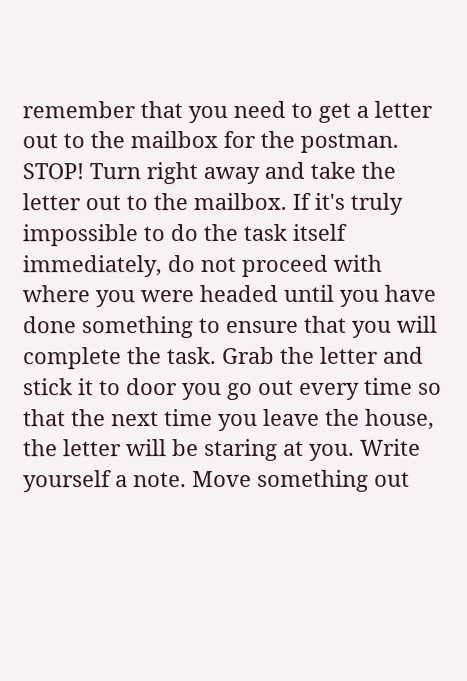remember that you need to get a letter out to the mailbox for the postman. STOP! Turn right away and take the letter out to the mailbox. If it's truly impossible to do the task itself immediately, do not proceed with where you were headed until you have done something to ensure that you will complete the task. Grab the letter and stick it to door you go out every time so that the next time you leave the house, the letter will be staring at you. Write yourself a note. Move something out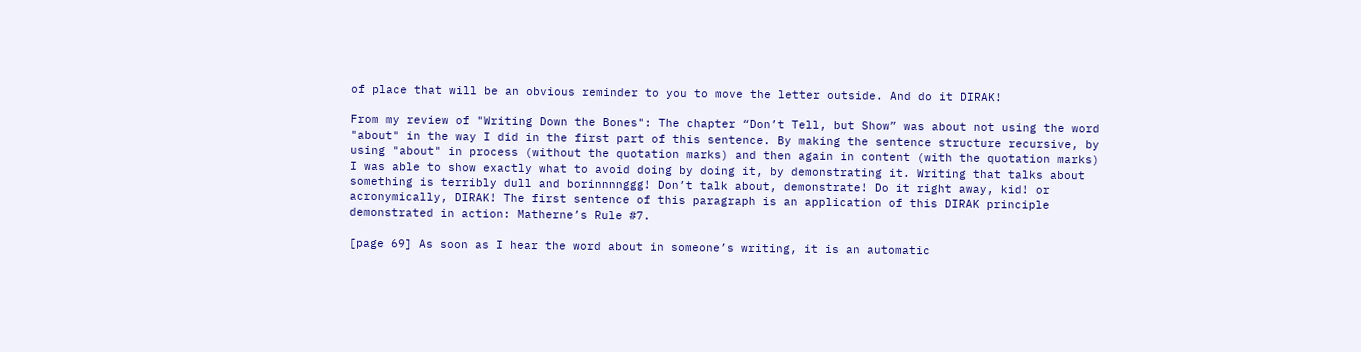of place that will be an obvious reminder to you to move the letter outside. And do it DIRAK!

From my review of "Writing Down the Bones": The chapter “Don’t Tell, but Show” was about not using the word "about" in the way I did in the first part of this sentence. By making the sentence structure recursive, by using "about" in process (without the quotation marks) and then again in content (with the quotation marks) I was able to show exactly what to avoid doing by doing it, by demonstrating it. Writing that talks about something is terribly dull and borinnnnggg! Don’t talk about, demonstrate! Do it right away, kid! or acronymically, DIRAK! The first sentence of this paragraph is an application of this DIRAK principle demonstrated in action: Matherne’s Rule #7.

[page 69] As soon as I hear the word about in someone’s writing, it is an automatic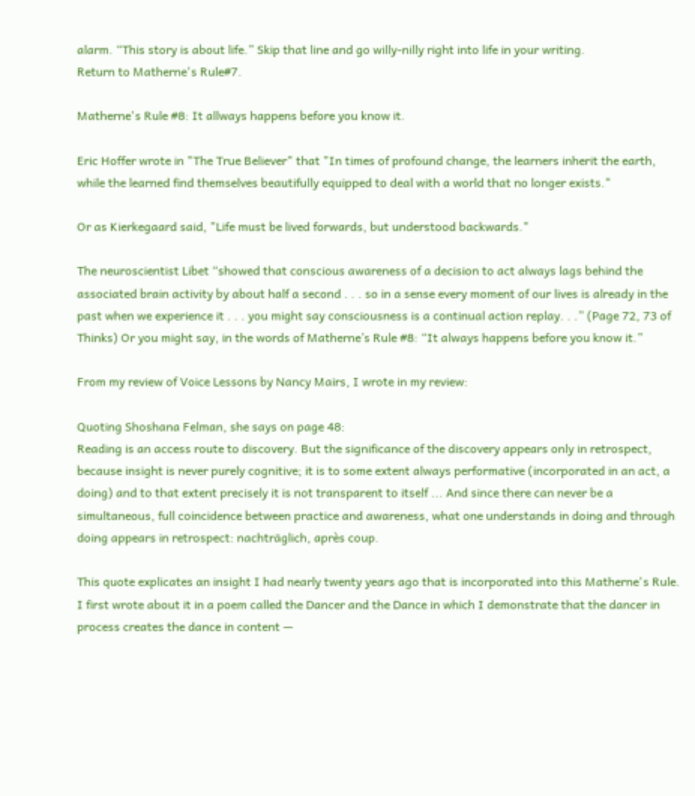alarm. “This story is about life.” Skip that line and go willy-nilly right into life in your writing.
Return to Matherne's Rule#7.

Matherne's Rule #8: It allways happens before you know it.

Eric Hoffer wrote in "The True Believer" that "In times of profound change, the learners inherit the earth, while the learned find themselves beautifully equipped to deal with a world that no longer exists."

Or as Kierkegaard said, "Life must be lived forwards, but understood backwards."

The neuroscientist Libet “showed that conscious awareness of a decision to act always lags behind the associated brain activity by about half a second . . . so in a sense every moment of our lives is already in the past when we experience it . . . you might say consciousness is a continual action replay. . .” (Page 72, 73 of Thinks) Or you might say, in the words of Matherne’s Rule #8: “It always happens before you know it.”

From my review of Voice Lessons by Nancy Mairs, I wrote in my review:

Quoting Shoshana Felman, she says on page 48:
Reading is an access route to discovery. But the significance of the discovery appears only in retrospect, because insight is never purely cognitive; it is to some extent always performative (incorporated in an act, a doing) and to that extent precisely it is not transparent to itself ... And since there can never be a simultaneous, full coincidence between practice and awareness, what one understands in doing and through doing appears in retrospect: nachträglich, après coup.

This quote explicates an insight I had nearly twenty years ago that is incorporated into this Matherne's Rule. I first wrote about it in a poem called the Dancer and the Dance in which I demonstrate that the dancer in process creates the dance in content —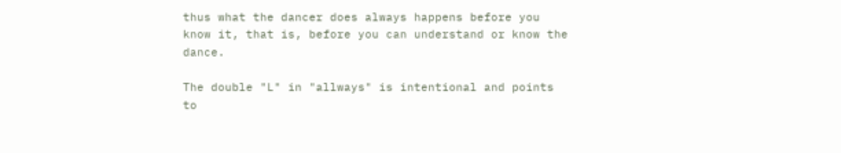thus what the dancer does always happens before you know it, that is, before you can understand or know the dance.

The double "L" in "allways" is intentional and points to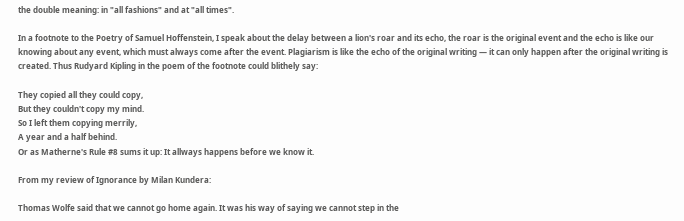the double meaning: in "all fashions" and at "all times".

In a footnote to the Poetry of Samuel Hoffenstein, I speak about the delay between a lion's roar and its echo, the roar is the original event and the echo is like our knowing about any event, which must always come after the event. Plagiarism is like the echo of the original writing — it can only happen after the original writing is created. Thus Rudyard Kipling in the poem of the footnote could blithely say:

They copied all they could copy,
But they couldn't copy my mind.
So I left them copying merrily,
A year and a half behind.
Or as Matherne's Rule #8 sums it up: It allways happens before we know it.

From my review of Ignorance by Milan Kundera:

Thomas Wolfe said that we cannot go home again. It was his way of saying we cannot step in the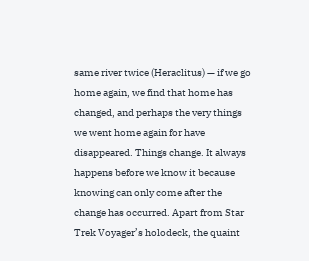same river twice (Heraclitus) — if we go home again, we find that home has changed, and perhaps the very things we went home again for have disappeared. Things change. It always happens before we know it because knowing can only come after the change has occurred. Apart from Star Trek Voyager’s holodeck, the quaint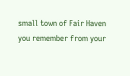small town of Fair Haven you remember from your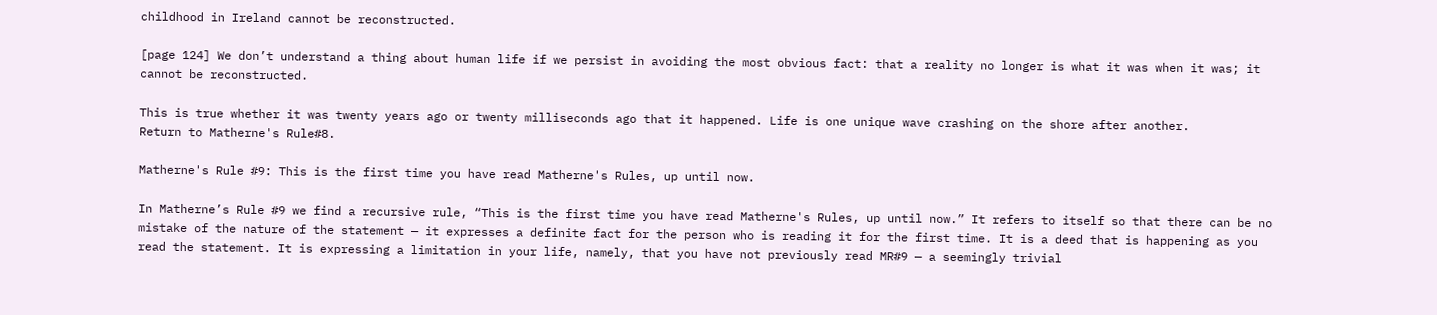childhood in Ireland cannot be reconstructed.

[page 124] We don’t understand a thing about human life if we persist in avoiding the most obvious fact: that a reality no longer is what it was when it was; it cannot be reconstructed.

This is true whether it was twenty years ago or twenty milliseconds ago that it happened. Life is one unique wave crashing on the shore after another.
Return to Matherne's Rule#8.

Matherne's Rule #9: This is the first time you have read Matherne's Rules, up until now.

In Matherne’s Rule #9 we find a recursive rule, “This is the first time you have read Matherne's Rules, up until now.” It refers to itself so that there can be no mistake of the nature of the statement — it expresses a definite fact for the person who is reading it for the first time. It is a deed that is happening as you read the statement. It is expressing a limitation in your life, namely, that you have not previously read MR#9 — a seemingly trivial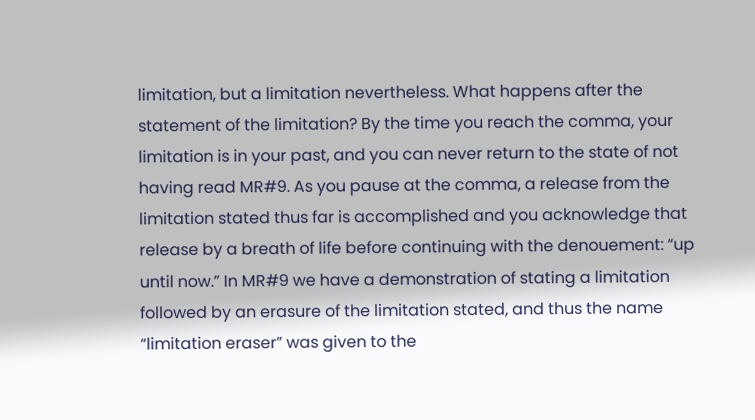limitation, but a limitation nevertheless. What happens after the statement of the limitation? By the time you reach the comma, your limitation is in your past, and you can never return to the state of not having read MR#9. As you pause at the comma, a release from the limitation stated thus far is accomplished and you acknowledge that release by a breath of life before continuing with the denouement: “up until now.” In MR#9 we have a demonstration of stating a limitation followed by an erasure of the limitation stated, and thus the name “limitation eraser” was given to the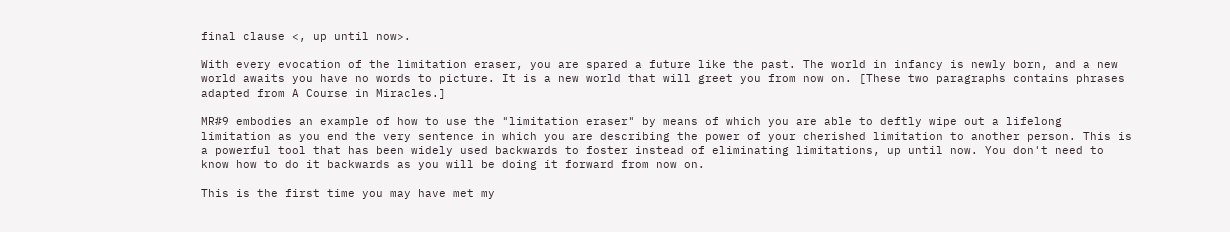final clause <, up until now>.

With every evocation of the limitation eraser, you are spared a future like the past. The world in infancy is newly born, and a new world awaits you have no words to picture. It is a new world that will greet you from now on. [These two paragraphs contains phrases adapted from A Course in Miracles.]

MR#9 embodies an example of how to use the "limitation eraser" by means of which you are able to deftly wipe out a lifelong limitation as you end the very sentence in which you are describing the power of your cherished limitation to another person. This is a powerful tool that has been widely used backwards to foster instead of eliminating limitations, up until now. You don't need to know how to do it backwards as you will be doing it forward from now on.

This is the first time you may have met my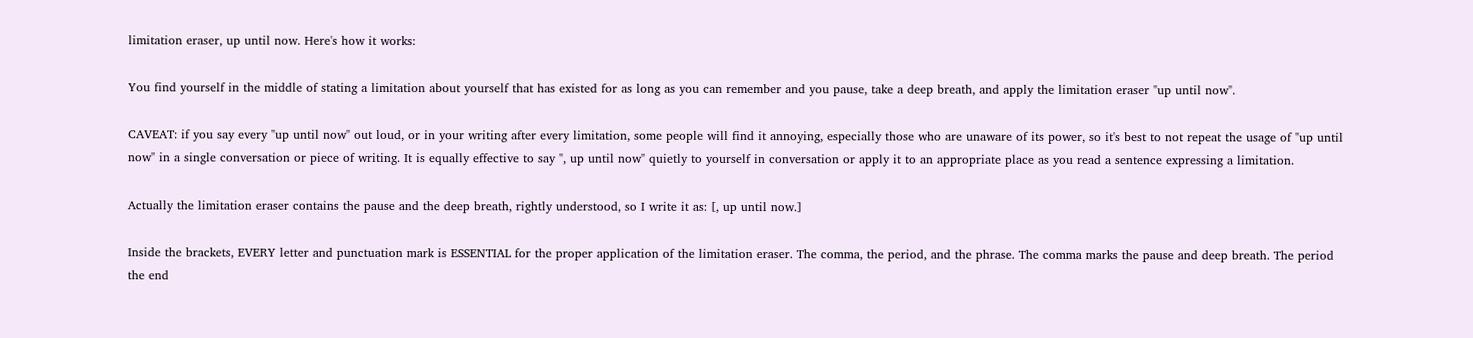limitation eraser, up until now. Here's how it works:

You find yourself in the middle of stating a limitation about yourself that has existed for as long as you can remember and you pause, take a deep breath, and apply the limitation eraser "up until now".

CAVEAT: if you say every "up until now" out loud, or in your writing after every limitation, some people will find it annoying, especially those who are unaware of its power, so it's best to not repeat the usage of "up until now" in a single conversation or piece of writing. It is equally effective to say ", up until now" quietly to yourself in conversation or apply it to an appropriate place as you read a sentence expressing a limitation.

Actually the limitation eraser contains the pause and the deep breath, rightly understood, so I write it as: [, up until now.]

Inside the brackets, EVERY letter and punctuation mark is ESSENTIAL for the proper application of the limitation eraser. The comma, the period, and the phrase. The comma marks the pause and deep breath. The period the end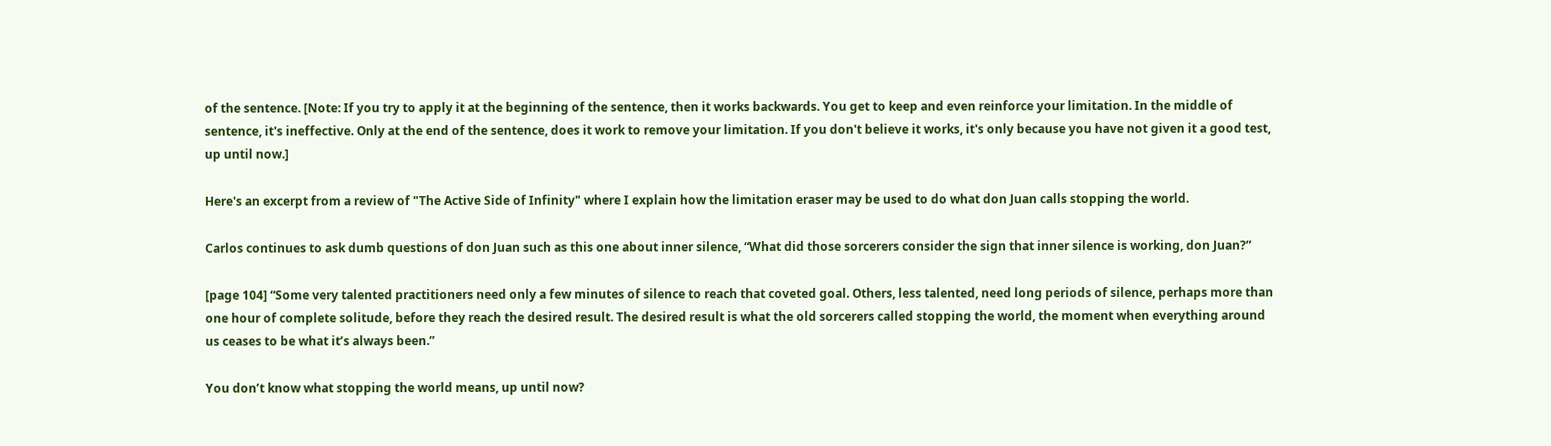of the sentence. [Note: If you try to apply it at the beginning of the sentence, then it works backwards. You get to keep and even reinforce your limitation. In the middle of sentence, it's ineffective. Only at the end of the sentence, does it work to remove your limitation. If you don't believe it works, it's only because you have not given it a good test, up until now.]

Here's an excerpt from a review of "The Active Side of Infinity" where I explain how the limitation eraser may be used to do what don Juan calls stopping the world.

Carlos continues to ask dumb questions of don Juan such as this one about inner silence, “What did those sorcerers consider the sign that inner silence is working, don Juan?”

[page 104] “Some very talented practitioners need only a few minutes of silence to reach that coveted goal. Others, less talented, need long periods of silence, perhaps more than one hour of complete solitude, before they reach the desired result. The desired result is what the old sorcerers called stopping the world, the moment when everything around us ceases to be what it’s always been.”

You don’t know what stopping the world means, up until now?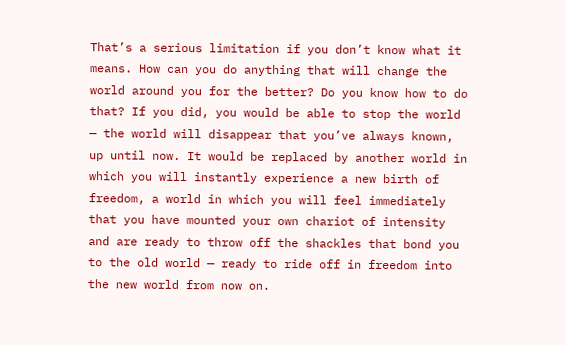That’s a serious limitation if you don’t know what it means. How can you do anything that will change the world around you for the better? Do you know how to do that? If you did, you would be able to stop the world — the world will disappear that you’ve always known, up until now. It would be replaced by another world in which you will instantly experience a new birth of freedom, a world in which you will feel immediately that you have mounted your own chariot of intensity and are ready to throw off the shackles that bond you to the old world — ready to ride off in freedom into the new world from now on.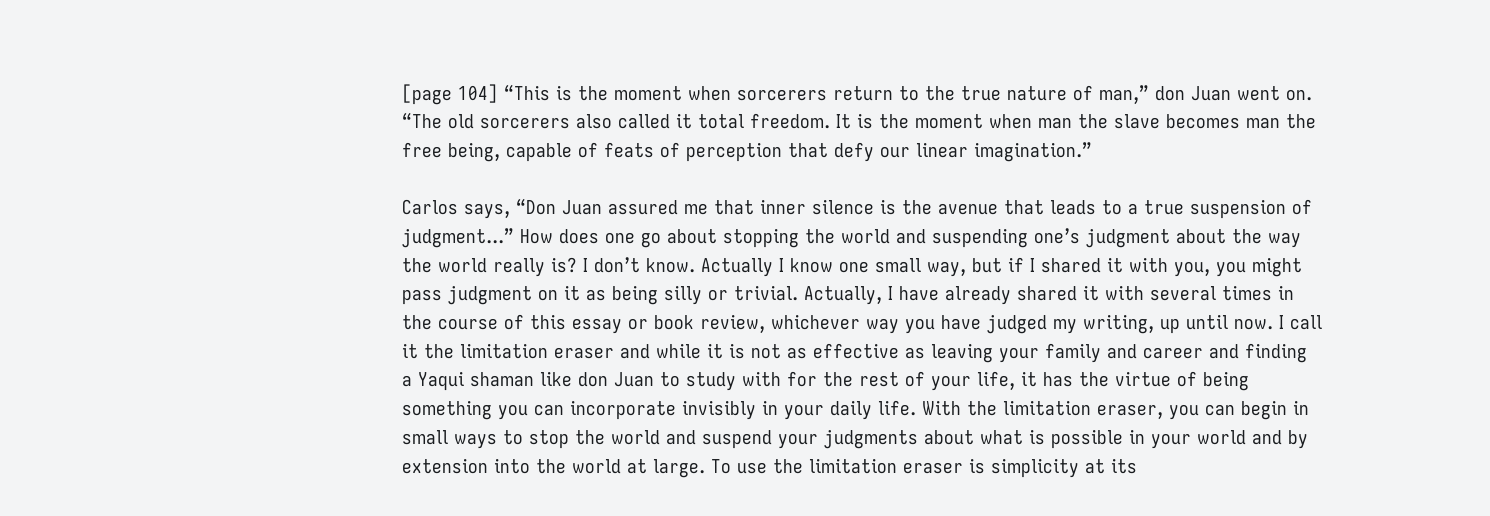[page 104] “This is the moment when sorcerers return to the true nature of man,” don Juan went on. “The old sorcerers also called it total freedom. It is the moment when man the slave becomes man the free being, capable of feats of perception that defy our linear imagination.”

Carlos says, “Don Juan assured me that inner silence is the avenue that leads to a true suspension of judgment...” How does one go about stopping the world and suspending one’s judgment about the way the world really is? I don’t know. Actually I know one small way, but if I shared it with you, you might pass judgment on it as being silly or trivial. Actually, I have already shared it with several times in the course of this essay or book review, whichever way you have judged my writing, up until now. I call it the limitation eraser and while it is not as effective as leaving your family and career and finding a Yaqui shaman like don Juan to study with for the rest of your life, it has the virtue of being something you can incorporate invisibly in your daily life. With the limitation eraser, you can begin in small ways to stop the world and suspend your judgments about what is possible in your world and by extension into the world at large. To use the limitation eraser is simplicity at its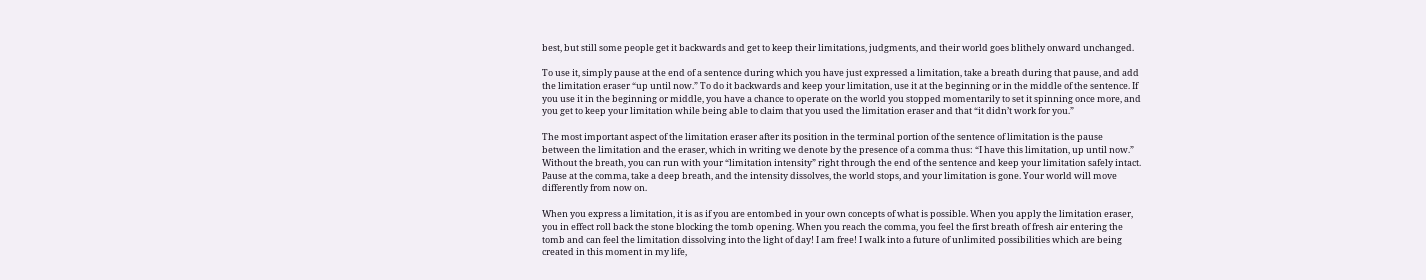best, but still some people get it backwards and get to keep their limitations, judgments, and their world goes blithely onward unchanged.

To use it, simply pause at the end of a sentence during which you have just expressed a limitation, take a breath during that pause, and add the limitation eraser “up until now.” To do it backwards and keep your limitation, use it at the beginning or in the middle of the sentence. If you use it in the beginning or middle, you have a chance to operate on the world you stopped momentarily to set it spinning once more, and you get to keep your limitation while being able to claim that you used the limitation eraser and that “it didn’t work for you.”

The most important aspect of the limitation eraser after its position in the terminal portion of the sentence of limitation is the pause between the limitation and the eraser, which in writing we denote by the presence of a comma thus: “I have this limitation, up until now.” Without the breath, you can run with your “limitation intensity” right through the end of the sentence and keep your limitation safely intact. Pause at the comma, take a deep breath, and the intensity dissolves, the world stops, and your limitation is gone. Your world will move differently from now on.

When you express a limitation, it is as if you are entombed in your own concepts of what is possible. When you apply the limitation eraser, you in effect roll back the stone blocking the tomb opening. When you reach the comma, you feel the first breath of fresh air entering the tomb and can feel the limitation dissolving into the light of day! I am free! I walk into a future of unlimited possibilities which are being created in this moment in my life,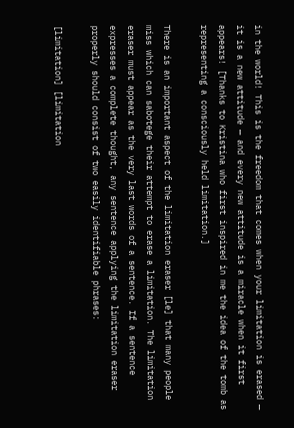in the world! This is the freedom that comes when your limitation is erased — it is a new attitude — and every new attitude is a miracle when it first appears! [Thanks to Kristina who first inspired in me the idea of the tomb as representing a consciously held limitation.]

There is an important aspect of the limitation eraser [le] that many people miss which can sabotege their attempt to erase a limitation. The limitation eraser must appear as the very last words of a sentence. If a sentence expresses a complete thought, any sentence applying the limitation eraser properly should consist of two easily identifiable phrases:

[limitation] [limitation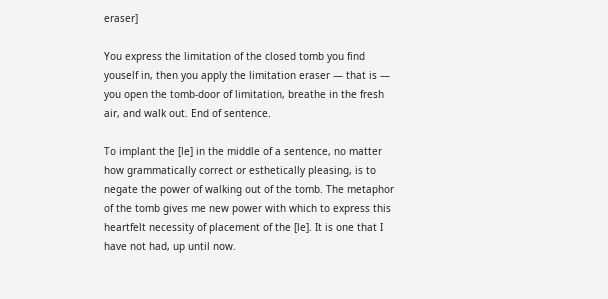eraser]

You express the limitation of the closed tomb you find youself in, then you apply the limitation eraser — that is — you open the tomb-door of limitation, breathe in the fresh air, and walk out. End of sentence.

To implant the [le] in the middle of a sentence, no matter how grammatically correct or esthetically pleasing, is to negate the power of walking out of the tomb. The metaphor of the tomb gives me new power with which to express this heartfelt necessity of placement of the [le]. It is one that I have not had, up until now.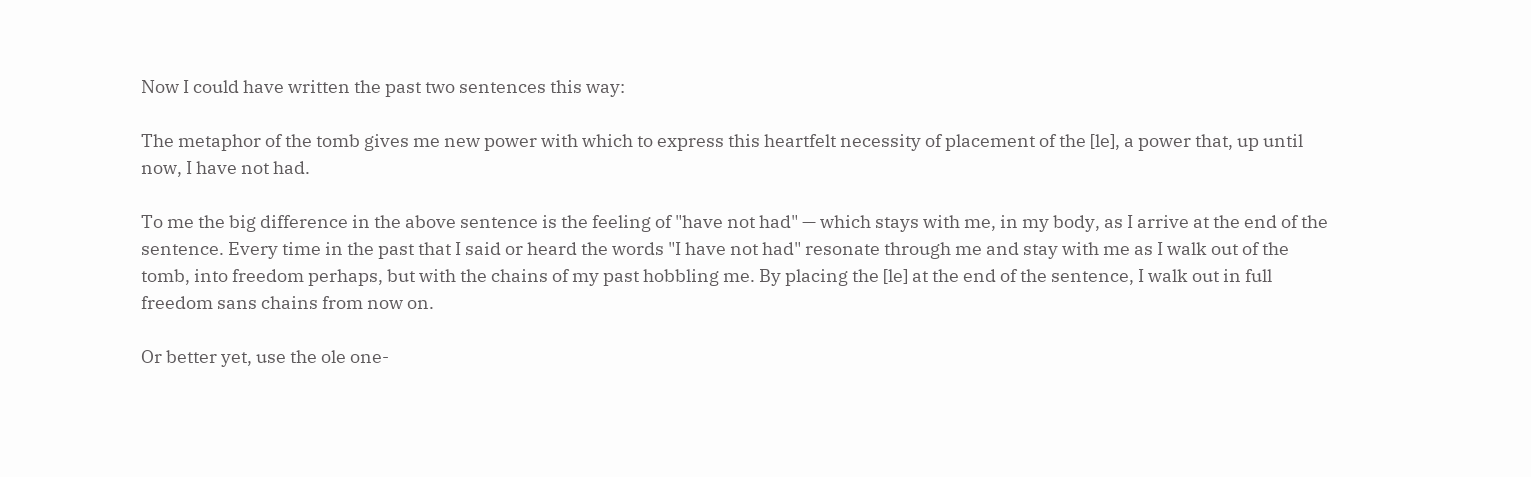Now I could have written the past two sentences this way:

The metaphor of the tomb gives me new power with which to express this heartfelt necessity of placement of the [le], a power that, up until now, I have not had.

To me the big difference in the above sentence is the feeling of "have not had" — which stays with me, in my body, as I arrive at the end of the sentence. Every time in the past that I said or heard the words "I have not had" resonate through me and stay with me as I walk out of the tomb, into freedom perhaps, but with the chains of my past hobbling me. By placing the [le] at the end of the sentence, I walk out in full freedom sans chains from now on.

Or better yet, use the ole one-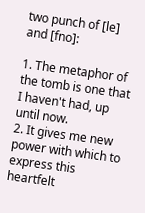two punch of [le] and [fno]:

1. The metaphor of the tomb is one that I haven't had, up until now.
2. It gives me new power with which to express this heartfelt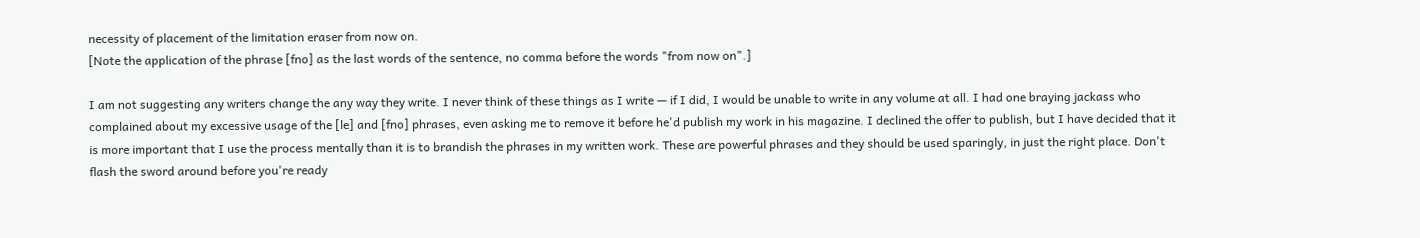necessity of placement of the limitation eraser from now on.
[Note the application of the phrase [fno] as the last words of the sentence, no comma before the words "from now on".]

I am not suggesting any writers change the any way they write. I never think of these things as I write — if I did, I would be unable to write in any volume at all. I had one braying jackass who complained about my excessive usage of the [le] and [fno] phrases, even asking me to remove it before he'd publish my work in his magazine. I declined the offer to publish, but I have decided that it is more important that I use the process mentally than it is to brandish the phrases in my written work. These are powerful phrases and they should be used sparingly, in just the right place. Don't flash the sword around before you're ready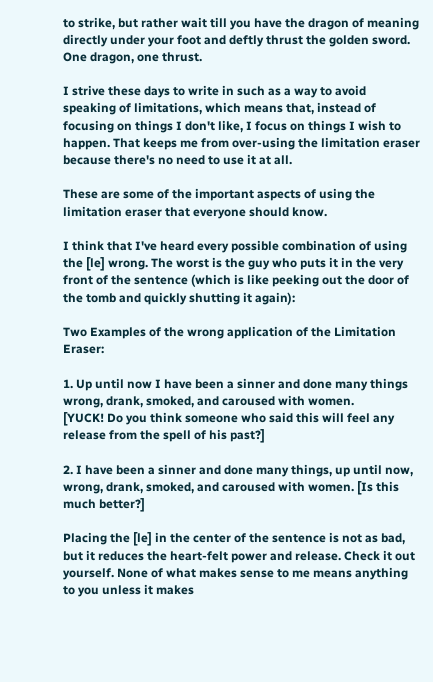to strike, but rather wait till you have the dragon of meaning directly under your foot and deftly thrust the golden sword. One dragon, one thrust.

I strive these days to write in such as a way to avoid speaking of limitations, which means that, instead of focusing on things I don't like, I focus on things I wish to happen. That keeps me from over-using the limitation eraser because there's no need to use it at all.

These are some of the important aspects of using the limitation eraser that everyone should know.

I think that I've heard every possible combination of using the [le] wrong. The worst is the guy who puts it in the very front of the sentence (which is like peeking out the door of the tomb and quickly shutting it again):

Two Examples of the wrong application of the Limitation Eraser:

1. Up until now I have been a sinner and done many things wrong, drank, smoked, and caroused with women.
[YUCK! Do you think someone who said this will feel any release from the spell of his past?]

2. I have been a sinner and done many things, up until now, wrong, drank, smoked, and caroused with women. [Is this much better?]

Placing the [le] in the center of the sentence is not as bad, but it reduces the heart-felt power and release. Check it out yourself. None of what makes sense to me means anything to you unless it makes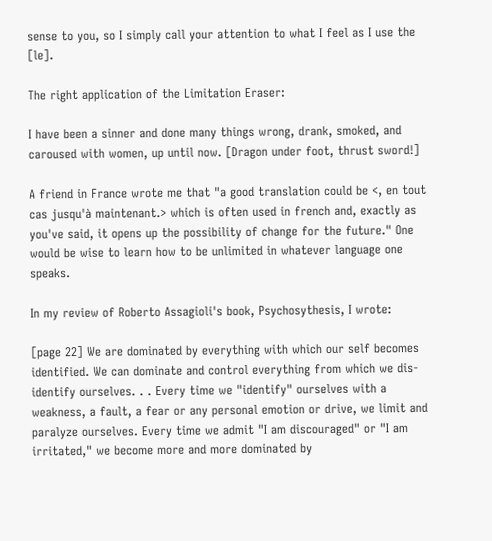sense to you, so I simply call your attention to what I feel as I use the [le].

The right application of the Limitation Eraser:

I have been a sinner and done many things wrong, drank, smoked, and caroused with women, up until now. [Dragon under foot, thrust sword!]

A friend in France wrote me that "a good translation could be <, en tout cas jusqu'à maintenant.> which is often used in french and, exactly as you've said, it opens up the possibility of change for the future." One would be wise to learn how to be unlimited in whatever language one speaks.

In my review of Roberto Assagioli's book, Psychosythesis, I wrote:

[page 22] We are dominated by everything with which our self becomes identified. We can dominate and control everything from which we dis-identify ourselves. . . Every time we "identify" ourselves with a weakness, a fault, a fear or any personal emotion or drive, we limit and paralyze ourselves. Every time we admit "I am discouraged" or "I am irritated," we become more and more dominated by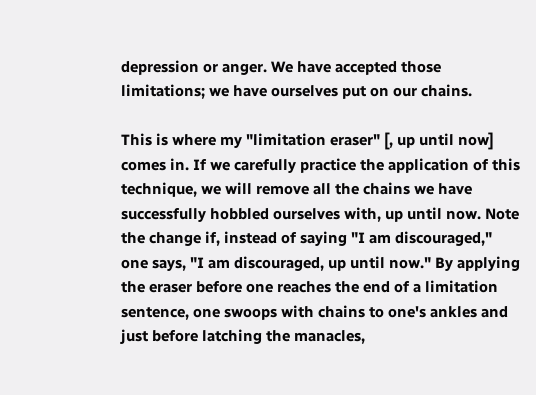depression or anger. We have accepted those limitations; we have ourselves put on our chains.

This is where my "limitation eraser" [, up until now] comes in. If we carefully practice the application of this technique, we will remove all the chains we have successfully hobbled ourselves with, up until now. Note the change if, instead of saying "I am discouraged," one says, "I am discouraged, up until now." By applying the eraser before one reaches the end of a limitation sentence, one swoops with chains to one's ankles and just before latching the manacles,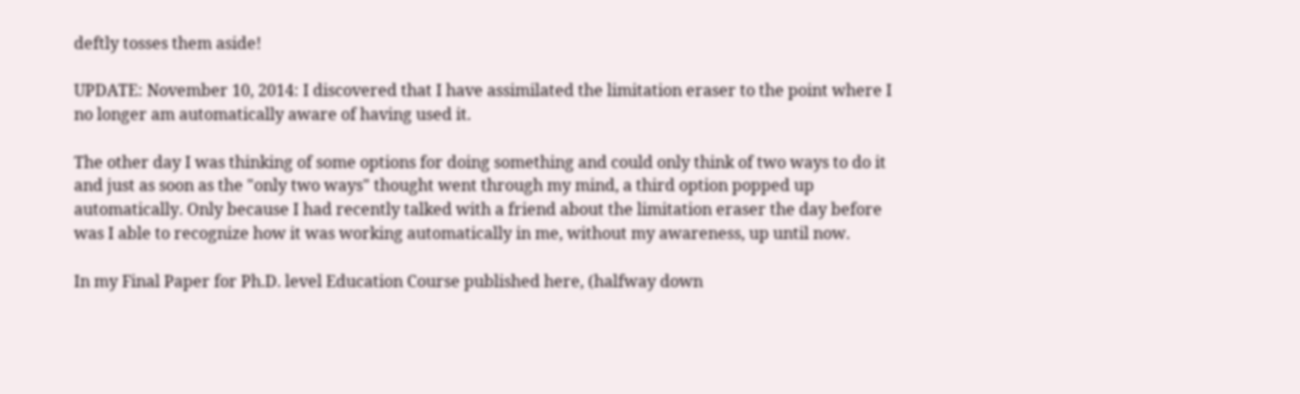deftly tosses them aside!

UPDATE: November 10, 2014: I discovered that I have assimilated the limitation eraser to the point where I no longer am automatically aware of having used it.

The other day I was thinking of some options for doing something and could only think of two ways to do it and just as soon as the "only two ways" thought went through my mind, a third option popped up automatically. Only because I had recently talked with a friend about the limitation eraser the day before was I able to recognize how it was working automatically in me, without my awareness, up until now.

In my Final Paper for Ph.D. level Education Course published here, (halfway down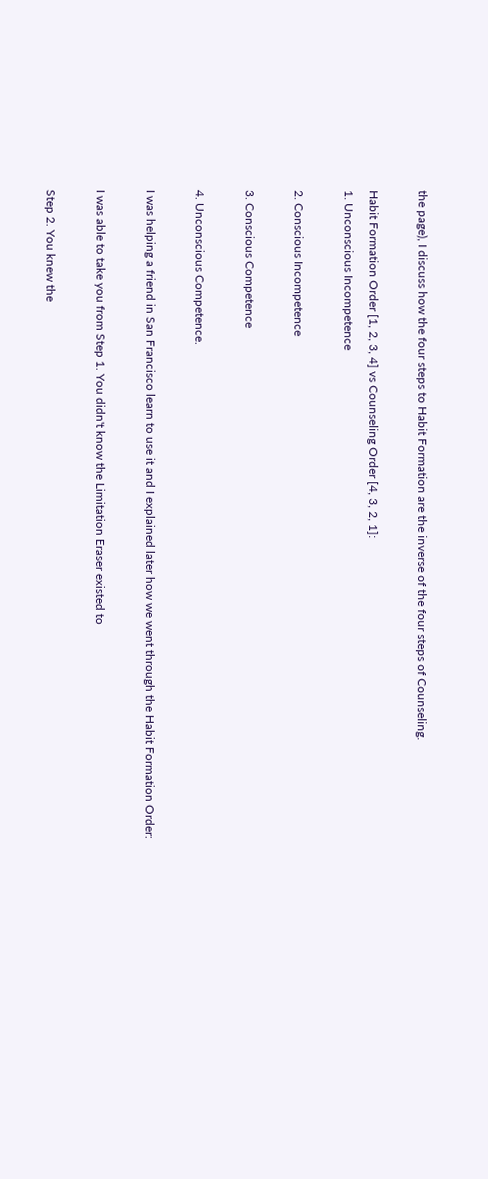the page), I discuss how the four steps to Habit Formation are the inverse of the four steps of Counseling.

Habit Formation Order [1, 2, 3, 4] vs Counseling Order [4, 3, 2, 1]:
1. Unconscious Incompetence

2. Conscious Incompetence

3. Conscious Competence

4. Unconscious Competence.

I was helping a friend in San Francisco learn to use it and I explained later how we went through the Habit Formation Order:

I was able to take you from Step 1. You didn't know the Limitation Eraser existed to

Step 2. You knew the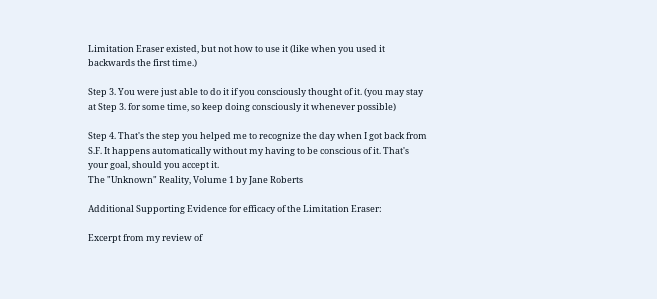Limitation Eraser existed, but not how to use it (like when you used it backwards the first time.)

Step 3. You were just able to do it if you consciously thought of it. (you may stay at Step 3. for some time, so keep doing consciously it whenever possible)

Step 4. That's the step you helped me to recognize the day when I got back from S.F. It happens automatically without my having to be conscious of it. That's your goal, should you accept it.
The "Unknown" Reality, Volume 1 by Jane Roberts

Additional Supporting Evidence for efficacy of the Limitation Eraser:

Excerpt from my review of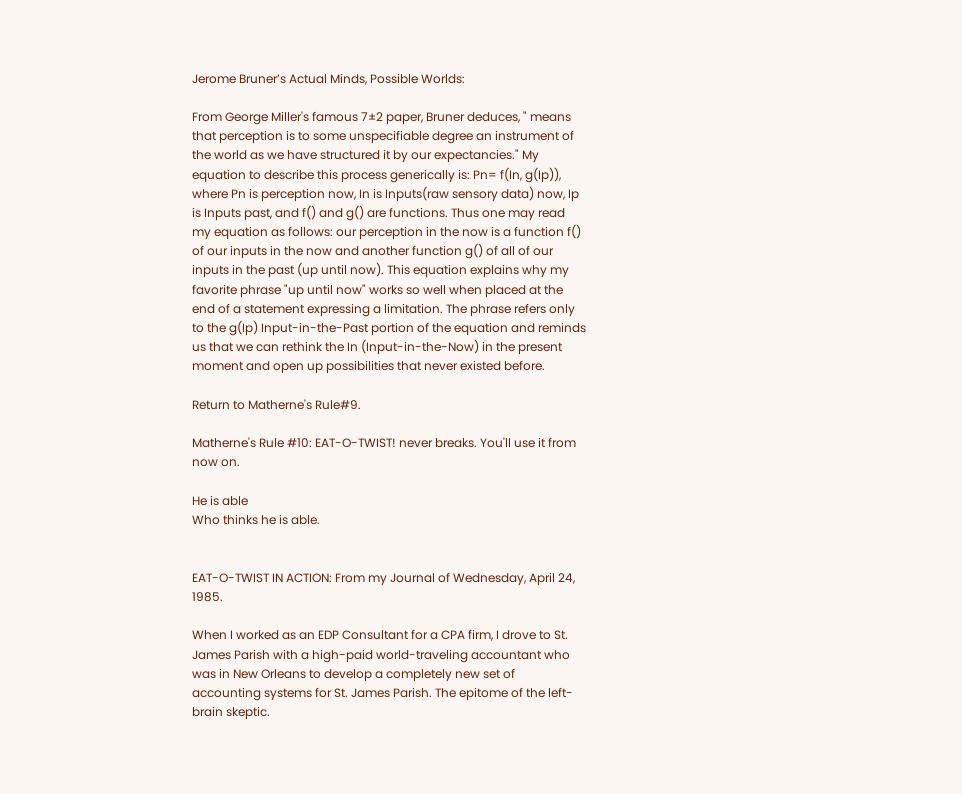Jerome Bruner’s Actual Minds, Possible Worlds:

From George Miller's famous 7±2 paper, Bruner deduces, " means that perception is to some unspecifiable degree an instrument of the world as we have structured it by our expectancies." My equation to describe this process generically is: Pn= f(In, g(Ip)), where Pn is perception now, In is Inputs(raw sensory data) now, Ip is Inputs past, and f() and g() are functions. Thus one may read my equation as follows: our perception in the now is a function f() of our inputs in the now and another function g() of all of our inputs in the past (up until now). This equation explains why my favorite phrase "up until now" works so well when placed at the end of a statement expressing a limitation. The phrase refers only to the g(Ip) Input-in-the-Past portion of the equation and reminds us that we can rethink the In (Input-in-the-Now) in the present moment and open up possibilities that never existed before.

Return to Matherne's Rule#9.

Matherne's Rule #10: EAT-O-TWIST! never breaks. You'll use it from now on.

He is able
Who thinks he is able.


EAT-O-TWIST IN ACTION: From my Journal of Wednesday, April 24, 1985.

When I worked as an EDP Consultant for a CPA firm, I drove to St. James Parish with a high-paid world-traveling accountant who was in New Orleans to develop a completely new set of accounting systems for St. James Parish. The epitome of the left-brain skeptic.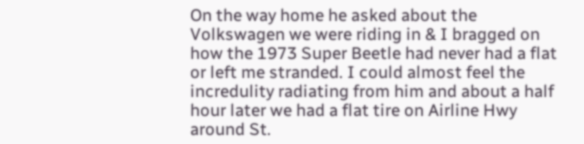On the way home he asked about the Volkswagen we were riding in & I bragged on how the 1973 Super Beetle had never had a flat or left me stranded. I could almost feel the incredulity radiating from him and about a half hour later we had a flat tire on Airline Hwy around St.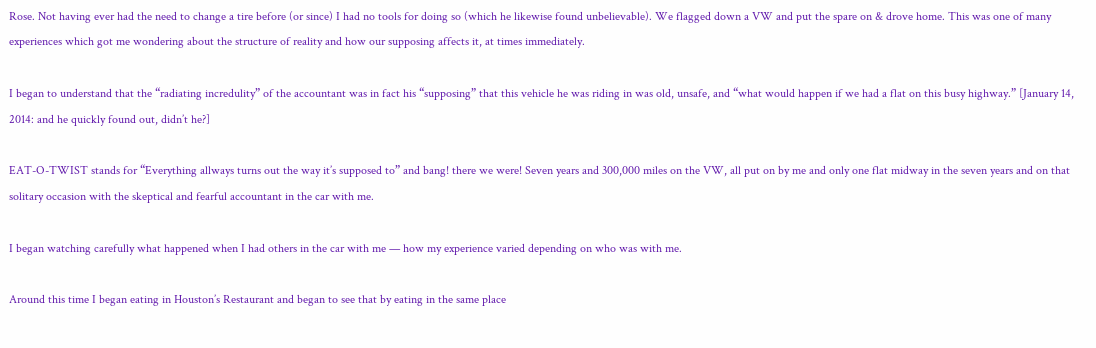Rose. Not having ever had the need to change a tire before (or since) I had no tools for doing so (which he likewise found unbelievable). We flagged down a VW and put the spare on & drove home. This was one of many experiences which got me wondering about the structure of reality and how our supposing affects it, at times immediately.

I began to understand that the “radiating incredulity” of the accountant was in fact his “supposing” that this vehicle he was riding in was old, unsafe, and “what would happen if we had a flat on this busy highway.” [January 14, 2014: and he quickly found out, didn’t he?]

EAT-O-TWIST stands for “Everything allways turns out the way it’s supposed to” and bang! there we were! Seven years and 300,000 miles on the VW, all put on by me and only one flat midway in the seven years and on that solitary occasion with the skeptical and fearful accountant in the car with me.

I began watching carefully what happened when I had others in the car with me — how my experience varied depending on who was with me.

Around this time I began eating in Houston’s Restaurant and began to see that by eating in the same place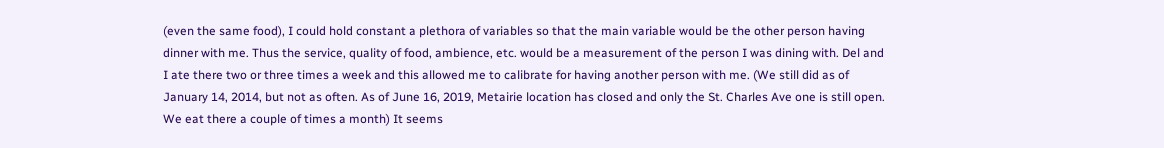(even the same food), I could hold constant a plethora of variables so that the main variable would be the other person having dinner with me. Thus the service, quality of food, ambience, etc. would be a measurement of the person I was dining with. Del and I ate there two or three times a week and this allowed me to calibrate for having another person with me. (We still did as of January 14, 2014, but not as often. As of June 16, 2019, Metairie location has closed and only the St. Charles Ave one is still open. We eat there a couple of times a month) It seems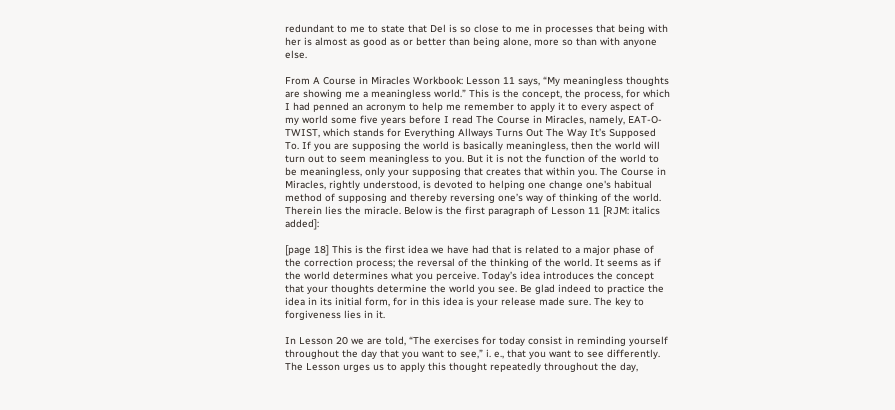redundant to me to state that Del is so close to me in processes that being with her is almost as good as or better than being alone, more so than with anyone else.

From A Course in Miracles Workbook: Lesson 11 says, “My meaningless thoughts are showing me a meaningless world.” This is the concept, the process, for which I had penned an acronym to help me remember to apply it to every aspect of my world some five years before I read The Course in Miracles, namely, EAT-O-TWIST, which stands for Everything Allways Turns Out The Way It’s Supposed To. If you are supposing the world is basically meaningless, then the world will turn out to seem meaningless to you. But it is not the function of the world to be meaningless, only your supposing that creates that within you. The Course in Miracles, rightly understood, is devoted to helping one change one's habitual method of supposing and thereby reversing one’s way of thinking of the world. Therein lies the miracle. Below is the first paragraph of Lesson 11 [RJM: italics added]:

[page 18] This is the first idea we have had that is related to a major phase of the correction process; the reversal of the thinking of the world. It seems as if the world determines what you perceive. Today’s idea introduces the concept that your thoughts determine the world you see. Be glad indeed to practice the idea in its initial form, for in this idea is your release made sure. The key to forgiveness lies in it.

In Lesson 20 we are told, “The exercises for today consist in reminding yourself throughout the day that you want to see,” i. e., that you want to see differently. The Lesson urges us to apply this thought repeatedly throughout the day,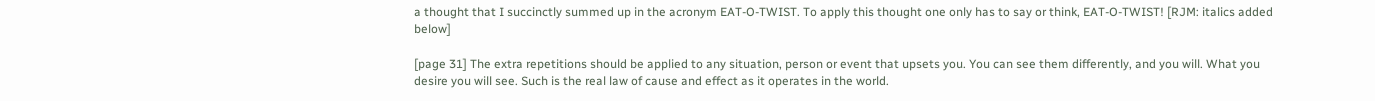a thought that I succinctly summed up in the acronym EAT-O-TWIST. To apply this thought one only has to say or think, EAT-O-TWIST! [RJM: italics added below]

[page 31] The extra repetitions should be applied to any situation, person or event that upsets you. You can see them differently, and you will. What you desire you will see. Such is the real law of cause and effect as it operates in the world.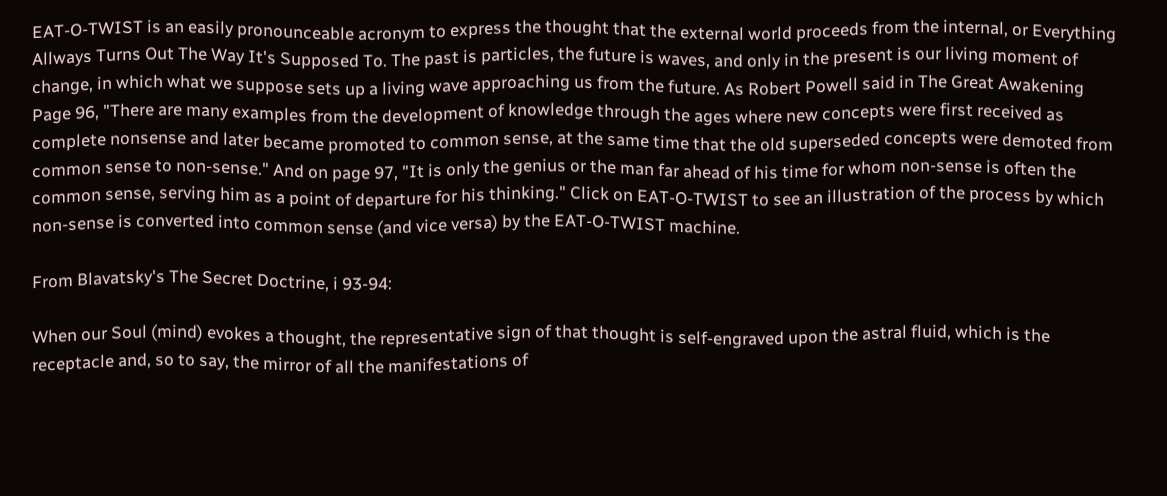EAT-O-TWIST is an easily pronounceable acronym to express the thought that the external world proceeds from the internal, or Everything Allways Turns Out The Way It's Supposed To. The past is particles, the future is waves, and only in the present is our living moment of change, in which what we suppose sets up a living wave approaching us from the future. As Robert Powell said in The Great Awakening Page 96, "There are many examples from the development of knowledge through the ages where new concepts were first received as complete nonsense and later became promoted to common sense, at the same time that the old superseded concepts were demoted from common sense to non-sense." And on page 97, "It is only the genius or the man far ahead of his time for whom non-sense is often the common sense, serving him as a point of departure for his thinking." Click on EAT-O-TWIST to see an illustration of the process by which non-sense is converted into common sense (and vice versa) by the EAT-O-TWIST machine.

From Blavatsky's The Secret Doctrine, i 93-94:

When our Soul (mind) evokes a thought, the representative sign of that thought is self-engraved upon the astral fluid, which is the receptacle and, so to say, the mirror of all the manifestations of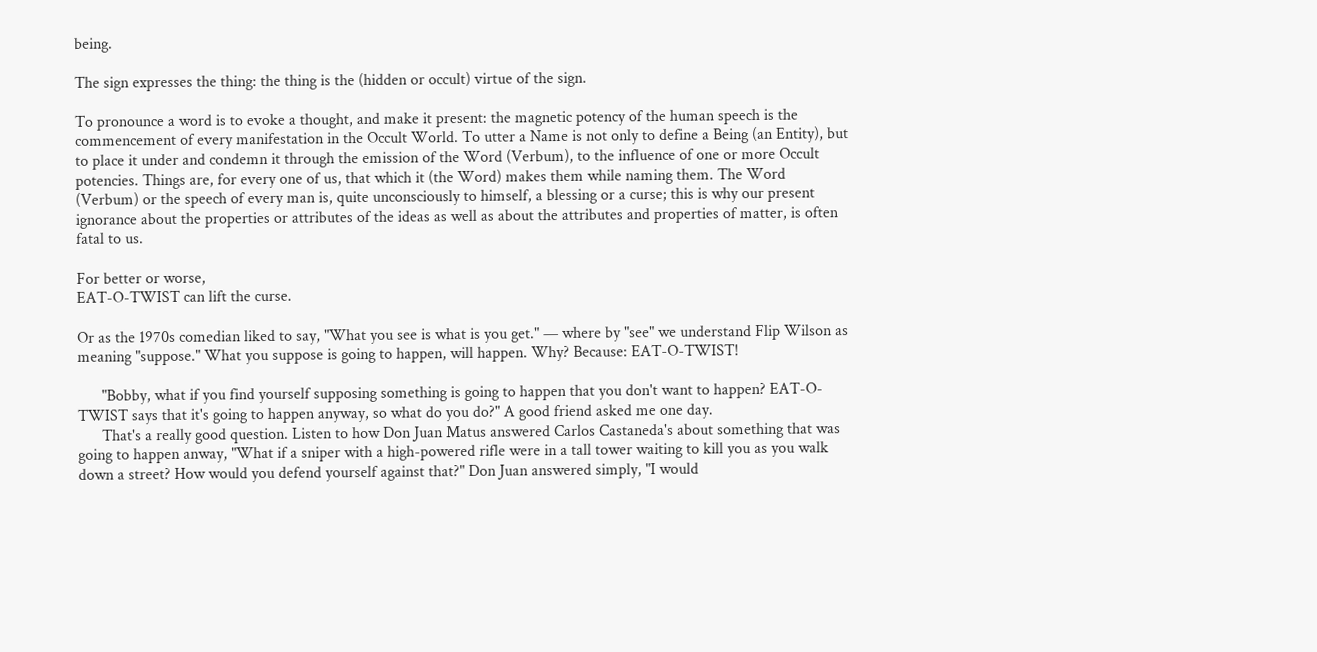being.

The sign expresses the thing: the thing is the (hidden or occult) virtue of the sign.

To pronounce a word is to evoke a thought, and make it present: the magnetic potency of the human speech is the commencement of every manifestation in the Occult World. To utter a Name is not only to define a Being (an Entity), but to place it under and condemn it through the emission of the Word (Verbum), to the influence of one or more Occult potencies. Things are, for every one of us, that which it (the Word) makes them while naming them. The Word (Verbum) or the speech of every man is, quite unconsciously to himself, a blessing or a curse; this is why our present ignorance about the properties or attributes of the ideas as well as about the attributes and properties of matter, is often fatal to us.

For better or worse,
EAT-O-TWIST can lift the curse.

Or as the 1970s comedian liked to say, "What you see is what is you get." — where by "see" we understand Flip Wilson as meaning "suppose." What you suppose is going to happen, will happen. Why? Because: EAT-O-TWIST!

      "Bobby, what if you find yourself supposing something is going to happen that you don't want to happen? EAT-O-TWIST says that it's going to happen anyway, so what do you do?" A good friend asked me one day.
      That's a really good question. Listen to how Don Juan Matus answered Carlos Castaneda's about something that was going to happen anway, "What if a sniper with a high-powered rifle were in a tall tower waiting to kill you as you walk down a street? How would you defend yourself against that?" Don Juan answered simply, "I would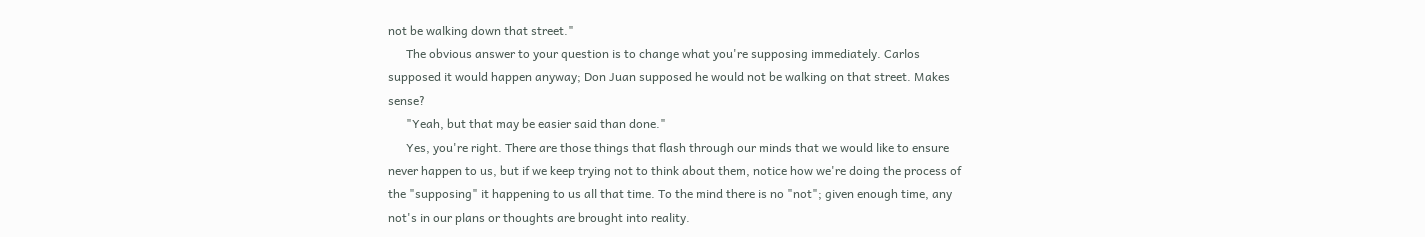not be walking down that street."
      The obvious answer to your question is to change what you're supposing immediately. Carlos supposed it would happen anyway; Don Juan supposed he would not be walking on that street. Makes sense?
      "Yeah, but that may be easier said than done."
      Yes, you're right. There are those things that flash through our minds that we would like to ensure never happen to us, but if we keep trying not to think about them, notice how we're doing the process of the "supposing" it happening to us all that time. To the mind there is no "not"; given enough time, any not's in our plans or thoughts are brought into reality.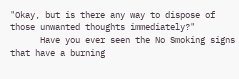"Okay, but is there any way to dispose of those unwanted thoughts immediately?"
      Have you ever seen the No Smoking signs that have a burning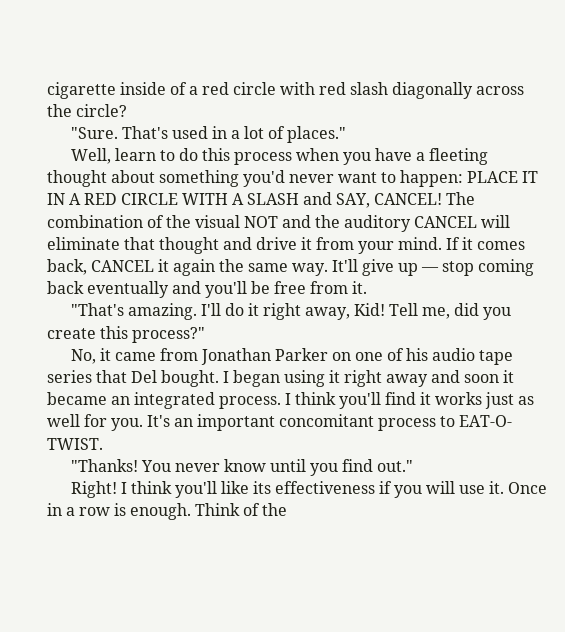cigarette inside of a red circle with red slash diagonally across the circle?
      "Sure. That's used in a lot of places."
      Well, learn to do this process when you have a fleeting thought about something you'd never want to happen: PLACE IT IN A RED CIRCLE WITH A SLASH and SAY, CANCEL! The combination of the visual NOT and the auditory CANCEL will eliminate that thought and drive it from your mind. If it comes back, CANCEL it again the same way. It'll give up — stop coming back eventually and you'll be free from it.
      "That's amazing. I'll do it right away, Kid! Tell me, did you create this process?"
      No, it came from Jonathan Parker on one of his audio tape series that Del bought. I began using it right away and soon it became an integrated process. I think you'll find it works just as well for you. It's an important concomitant process to EAT-O-TWIST.
      "Thanks! You never know until you find out."
      Right! I think you'll like its effectiveness if you will use it. Once in a row is enough. Think of the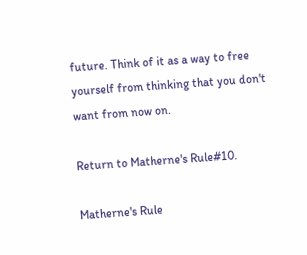future. Think of it as a way to free yourself from thinking that you don't want from now on.

Return to Matherne's Rule#10.

Matherne's Rule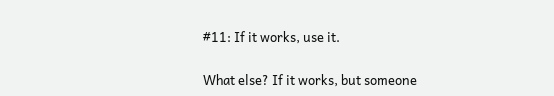#11: If it works, use it.

What else? If it works, but someone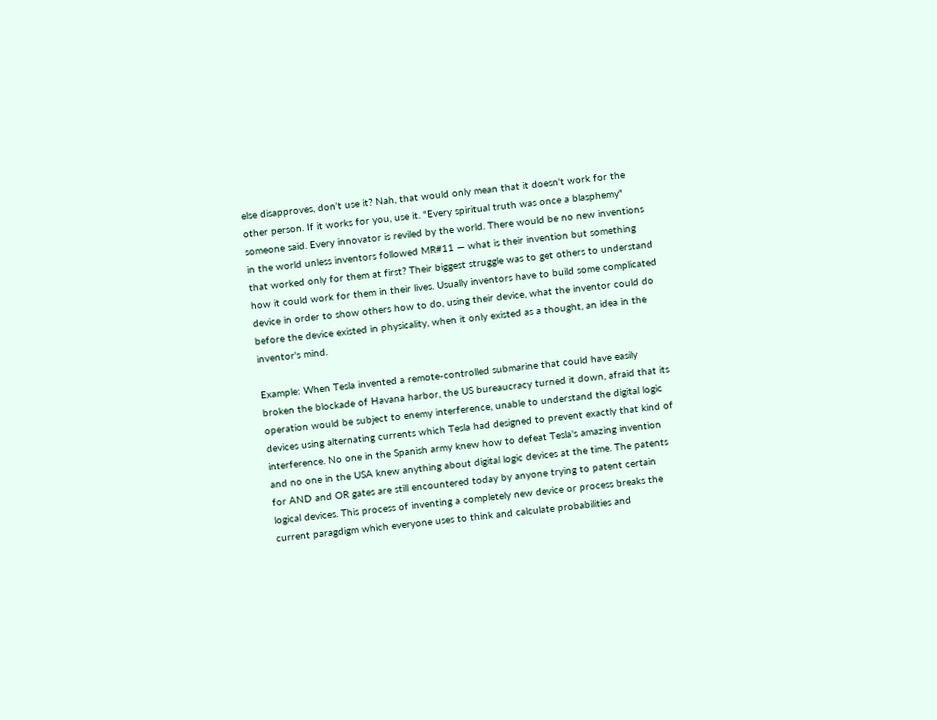else disapproves, don't use it? Nah, that would only mean that it doesn't work for the other person. If it works for you, use it. "Every spiritual truth was once a blasphemy" someone said. Every innovator is reviled by the world. There would be no new inventions in the world unless inventors followed MR#11 — what is their invention but something that worked only for them at first? Their biggest struggle was to get others to understand how it could work for them in their lives. Usually inventors have to build some complicated device in order to show others how to do, using their device, what the inventor could do before the device existed in physicality, when it only existed as a thought, an idea in the inventor's mind.

Example: When Tesla invented a remote-controlled submarine that could have easily broken the blockade of Havana harbor, the US bureaucracy turned it down, afraid that its operation would be subject to enemy interference, unable to understand the digital logic devices using alternating currents which Tesla had designed to prevent exactly that kind of interference. No one in the Spanish army knew how to defeat Tesla's amazing invention and no one in the USA knew anything about digital logic devices at the time. The patents for AND and OR gates are still encountered today by anyone trying to patent certain logical devices. This process of inventing a completely new device or process breaks the current paragdigm which everyone uses to think and calculate probabilities and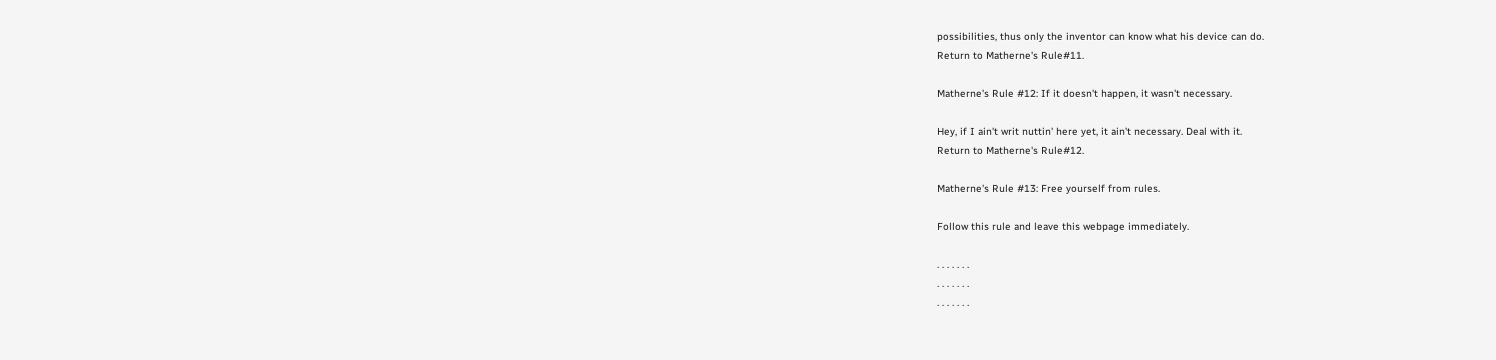possibilities, thus only the inventor can know what his device can do.
Return to Matherne's Rule#11.

Matherne's Rule #12: If it doesn't happen, it wasn't necessary.

Hey, if I ain't writ nuttin' here yet, it ain't necessary. Deal with it.
Return to Matherne's Rule#12.

Matherne's Rule #13: Free yourself from rules.

Follow this rule and leave this webpage immediately.

. . . . . . .
. . . . . . .
. . . . . . .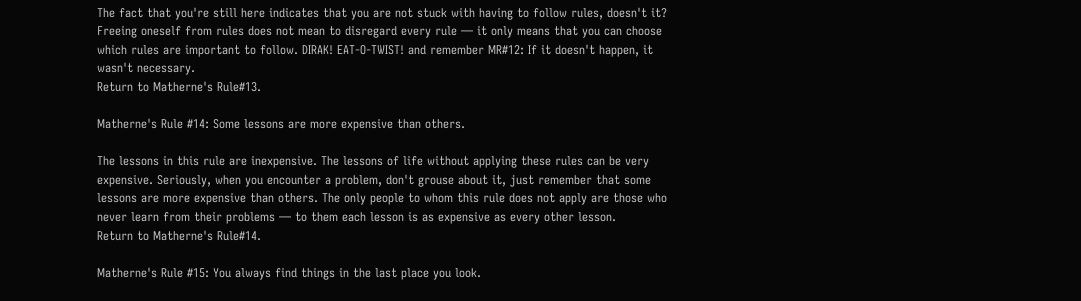The fact that you're still here indicates that you are not stuck with having to follow rules, doesn't it? Freeing oneself from rules does not mean to disregard every rule — it only means that you can choose which rules are important to follow. DIRAK! EAT-O-TWIST! and remember MR#12: If it doesn't happen, it wasn't necessary.
Return to Matherne's Rule#13.

Matherne's Rule #14: Some lessons are more expensive than others.

The lessons in this rule are inexpensive. The lessons of life without applying these rules can be very expensive. Seriously, when you encounter a problem, don't grouse about it, just remember that some lessons are more expensive than others. The only people to whom this rule does not apply are those who never learn from their problems — to them each lesson is as expensive as every other lesson.
Return to Matherne's Rule#14.

Matherne's Rule #15: You always find things in the last place you look.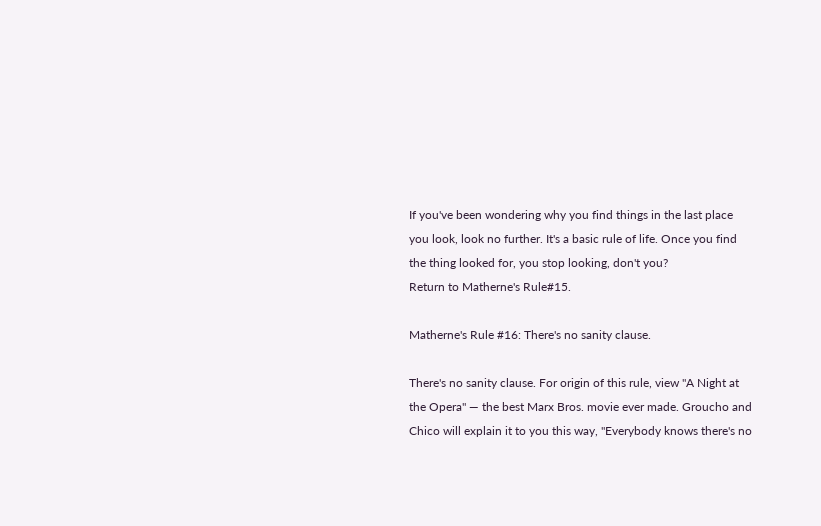If you've been wondering why you find things in the last place you look, look no further. It's a basic rule of life. Once you find the thing looked for, you stop looking, don't you?
Return to Matherne's Rule#15.

Matherne's Rule #16: There's no sanity clause.

There's no sanity clause. For origin of this rule, view "A Night at the Opera" — the best Marx Bros. movie ever made. Groucho and Chico will explain it to you this way, "Everybody knows there's no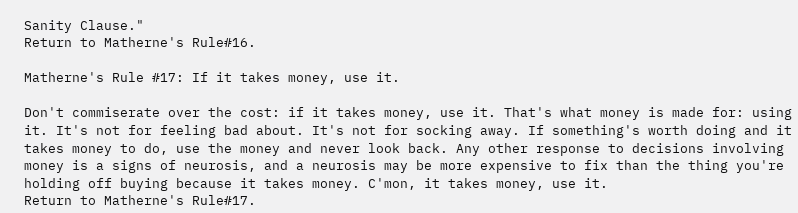Sanity Clause."
Return to Matherne's Rule#16.

Matherne's Rule #17: If it takes money, use it.

Don't commiserate over the cost: if it takes money, use it. That's what money is made for: using it. It's not for feeling bad about. It's not for socking away. If something's worth doing and it takes money to do, use the money and never look back. Any other response to decisions involving money is a signs of neurosis, and a neurosis may be more expensive to fix than the thing you're holding off buying because it takes money. C'mon, it takes money, use it.
Return to Matherne's Rule#17.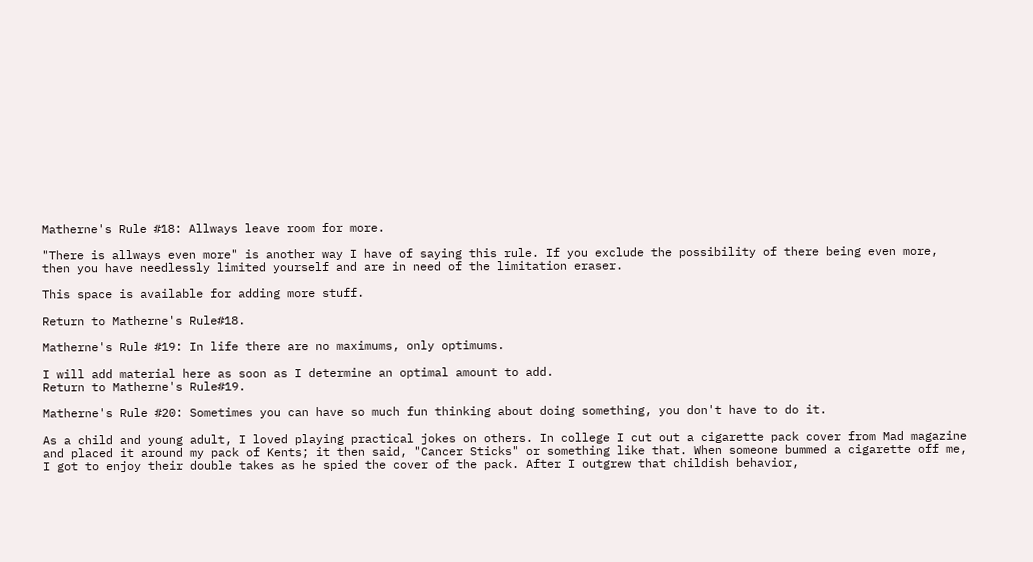Matherne's Rule #18: Allways leave room for more.

"There is allways even more" is another way I have of saying this rule. If you exclude the possibility of there being even more, then you have needlessly limited yourself and are in need of the limitation eraser.

This space is available for adding more stuff.

Return to Matherne's Rule#18.

Matherne's Rule #19: In life there are no maximums, only optimums.

I will add material here as soon as I determine an optimal amount to add.
Return to Matherne's Rule#19.

Matherne's Rule #20: Sometimes you can have so much fun thinking about doing something, you don't have to do it.

As a child and young adult, I loved playing practical jokes on others. In college I cut out a cigarette pack cover from Mad magazine and placed it around my pack of Kents; it then said, "Cancer Sticks" or something like that. When someone bummed a cigarette off me, I got to enjoy their double takes as he spied the cover of the pack. After I outgrew that childish behavior,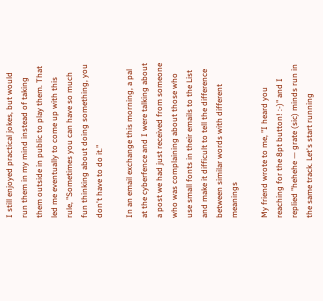I still enjoyed practical jokes, but would run them in my mind instead of taking them outside in public to play them. That led me eventually to come up with this rule, "Sometimes you can have so much fun thinking about doing something, you don't have to do it."

In an email exchange this morning, a pal at the cyberfence and I were talking about a post we had just received from someone who was complaining about those who use small fonts in their emails to the List and make it difficult to tell the difference between similar words with different meanings

My friend wrote to me, "I heard you reaching for the 8pt button! :-)" and I replied "hehehe — grate (sic) minds run in the same track. Let's start running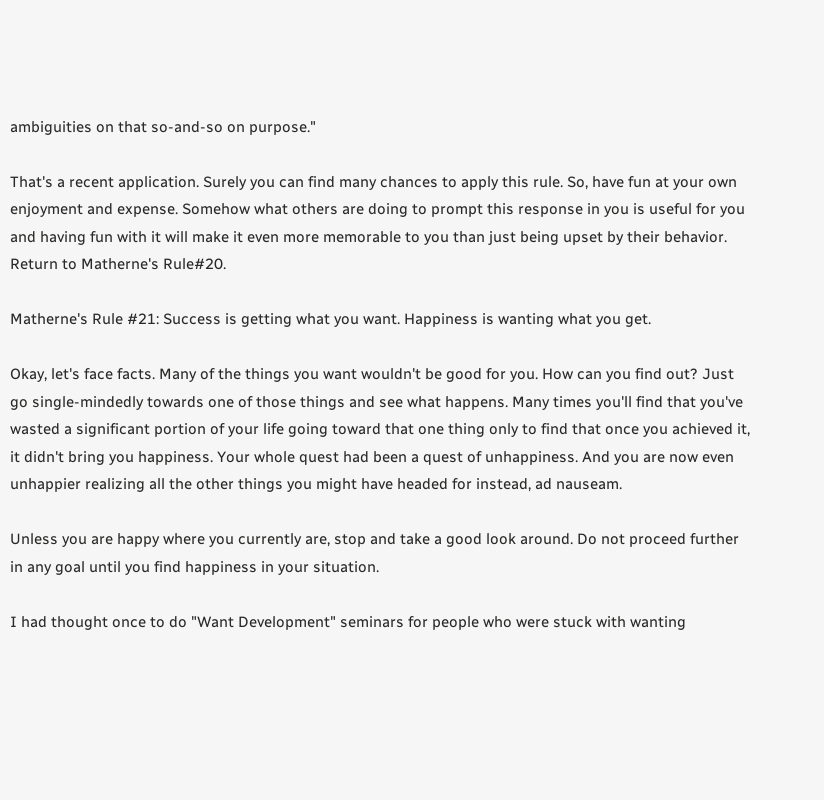ambiguities on that so-and-so on purpose."

That's a recent application. Surely you can find many chances to apply this rule. So, have fun at your own enjoyment and expense. Somehow what others are doing to prompt this response in you is useful for you and having fun with it will make it even more memorable to you than just being upset by their behavior.
Return to Matherne's Rule#20.

Matherne's Rule #21: Success is getting what you want. Happiness is wanting what you get.

Okay, let's face facts. Many of the things you want wouldn't be good for you. How can you find out? Just go single-mindedly towards one of those things and see what happens. Many times you'll find that you've wasted a significant portion of your life going toward that one thing only to find that once you achieved it, it didn't bring you happiness. Your whole quest had been a quest of unhappiness. And you are now even unhappier realizing all the other things you might have headed for instead, ad nauseam.

Unless you are happy where you currently are, stop and take a good look around. Do not proceed further in any goal until you find happiness in your situation.

I had thought once to do "Want Development" seminars for people who were stuck with wanting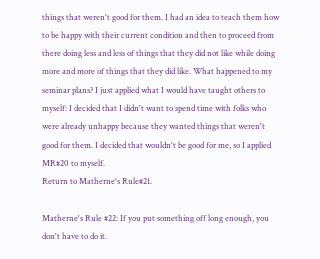things that weren't good for them. I had an idea to teach them how to be happy with their current condition and then to proceed from there doing less and less of things that they did not like while doing more and more of things that they did like. What happened to my seminar plans? I just applied what I would have taught others to myself: I decided that I didn't want to spend time with folks who were already unhappy because they wanted things that weren't good for them. I decided that wouldn't be good for me, so I applied MR#20 to myself.
Return to Matherne's Rule#21.

Matherne's Rule #22: If you put something off long enough, you don't have to do it.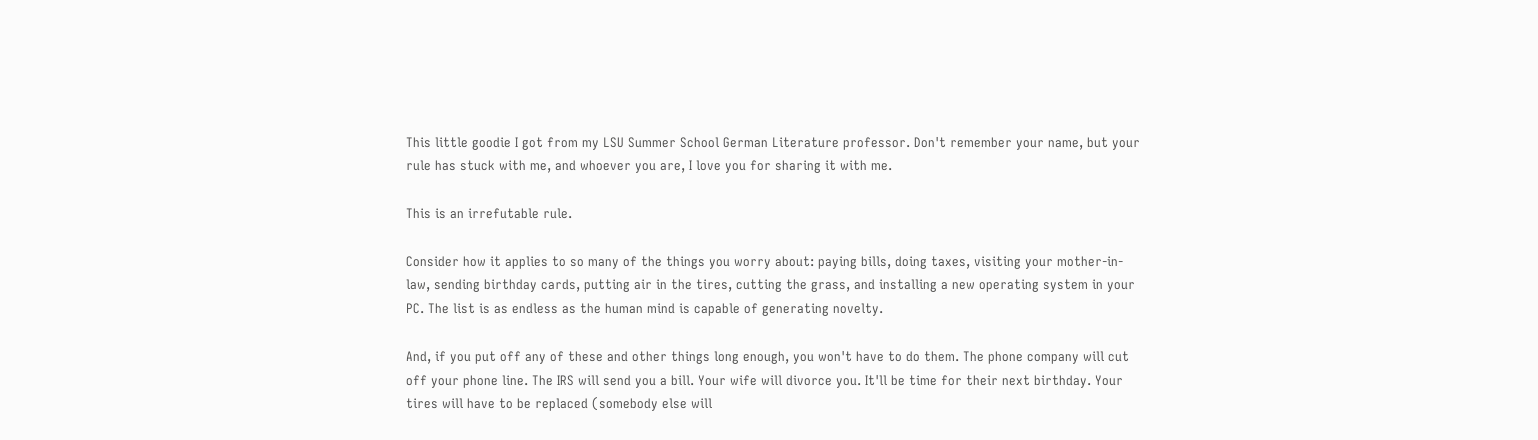This little goodie I got from my LSU Summer School German Literature professor. Don't remember your name, but your rule has stuck with me, and whoever you are, I love you for sharing it with me.

This is an irrefutable rule.

Consider how it applies to so many of the things you worry about: paying bills, doing taxes, visiting your mother-in-law, sending birthday cards, putting air in the tires, cutting the grass, and installing a new operating system in your PC. The list is as endless as the human mind is capable of generating novelty.

And, if you put off any of these and other things long enough, you won't have to do them. The phone company will cut off your phone line. The IRS will send you a bill. Your wife will divorce you. It'll be time for their next birthday. Your tires will have to be replaced (somebody else will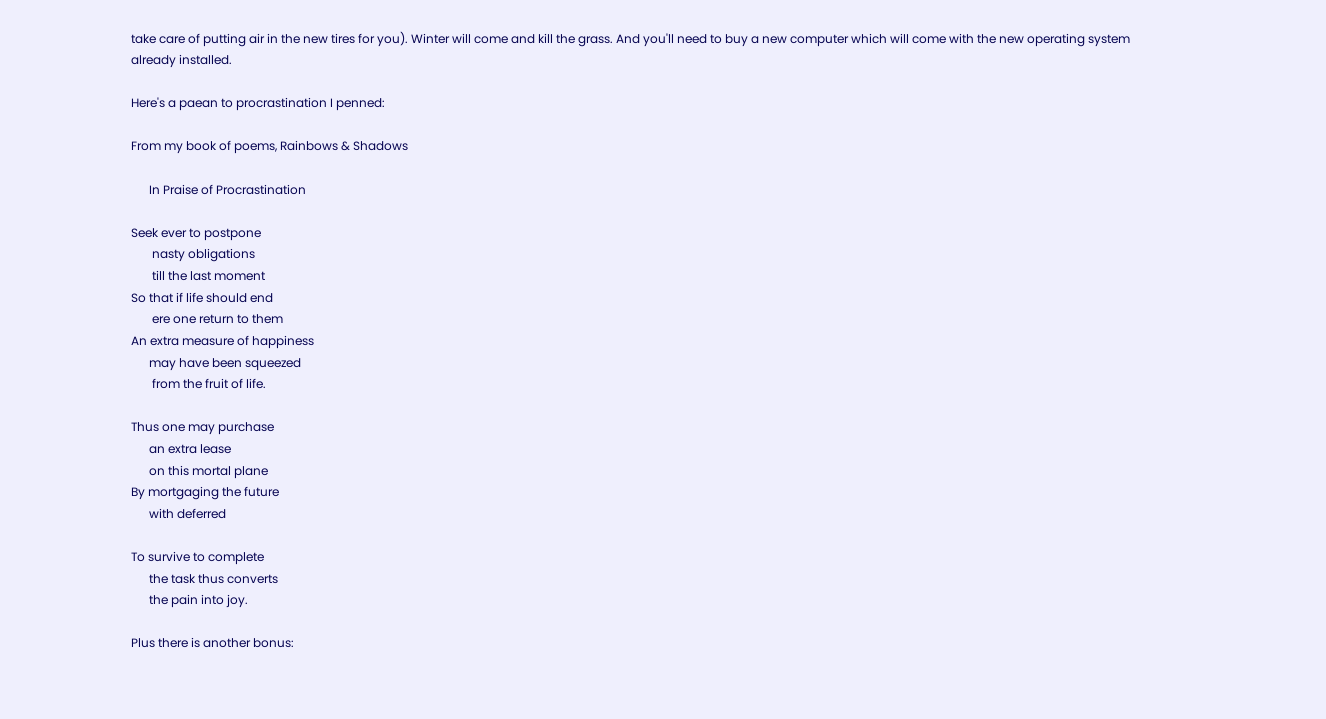take care of putting air in the new tires for you). Winter will come and kill the grass. And you'll need to buy a new computer which will come with the new operating system already installed.

Here's a paean to procrastination I penned:

From my book of poems, Rainbows & Shadows

      In Praise of Procrastination

Seek ever to postpone
       nasty obligations
       till the last moment
So that if life should end
       ere one return to them
An extra measure of happiness
      may have been squeezed
       from the fruit of life.

Thus one may purchase
      an extra lease
      on this mortal plane
By mortgaging the future
      with deferred

To survive to complete
      the task thus converts
      the pain into joy.

Plus there is another bonus: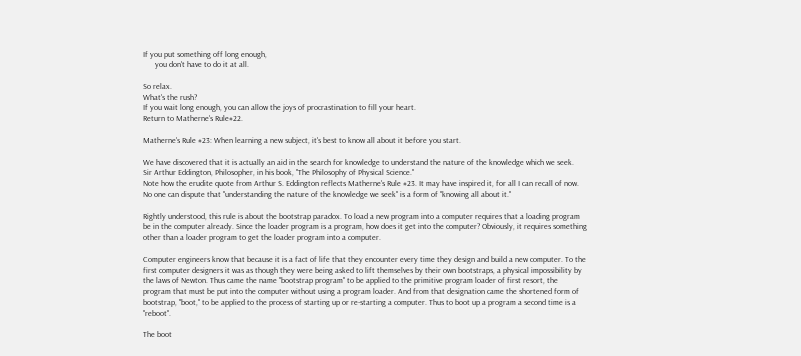If you put something off long enough,
      you don't have to do it at all.

So relax.
What's the rush?
If you wait long enough, you can allow the joys of procrastination to fill your heart.
Return to Matherne's Rule#22.

Matherne's Rule #23: When learning a new subject, it's best to know all about it before you start.

We have discovered that it is actually an aid in the search for knowledge to understand the nature of the knowledge which we seek.
Sir Arthur Eddington, Philosopher, in his book, "The Philosophy of Physical Science."
Note how the erudite quote from Arthur S. Eddington reflects Matherne's Rule #23. It may have inspired it, for all I can recall of now. No one can dispute that "understanding the nature of the knowledge we seek" is a form of "knowing all about it."

Rightly understood, this rule is about the bootstrap paradox. To load a new program into a computer requires that a loading program be in the computer already. Since the loader program is a program, how does it get into the computer? Obviously, it requires something other than a loader program to get the loader program into a computer.

Computer engineers know that because it is a fact of life that they encounter every time they design and build a new computer. To the first computer designers it was as though they were being asked to lift themselves by their own bootstraps, a physical impossibility by the laws of Newton. Thus came the name "bootstrap program" to be applied to the primitive program loader of first resort, the program that must be put into the computer without using a program loader. And from that designation came the shortened form of bootstrap, "boot," to be applied to the process of starting up or re-starting a computer. Thus to boot up a program a second time is a "reboot".

The boot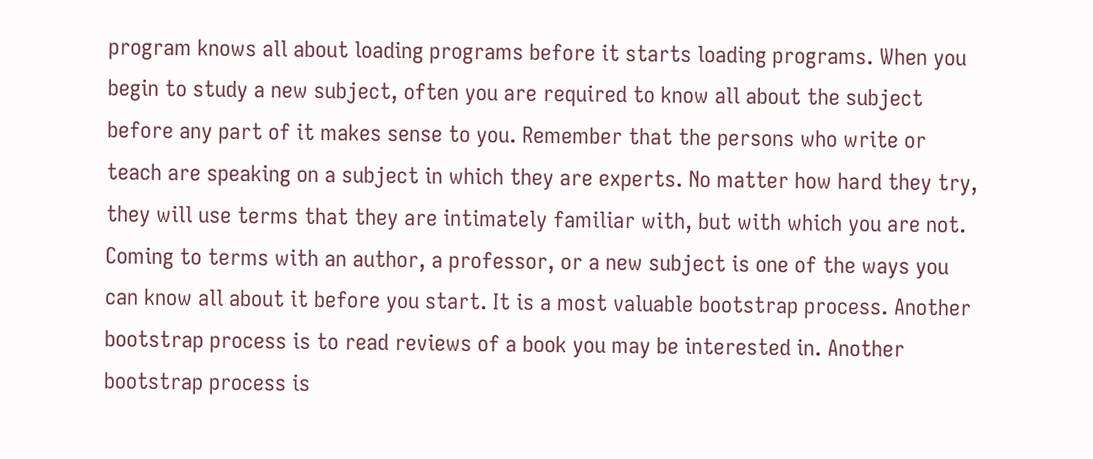program knows all about loading programs before it starts loading programs. When you begin to study a new subject, often you are required to know all about the subject before any part of it makes sense to you. Remember that the persons who write or teach are speaking on a subject in which they are experts. No matter how hard they try, they will use terms that they are intimately familiar with, but with which you are not. Coming to terms with an author, a professor, or a new subject is one of the ways you can know all about it before you start. It is a most valuable bootstrap process. Another bootstrap process is to read reviews of a book you may be interested in. Another bootstrap process is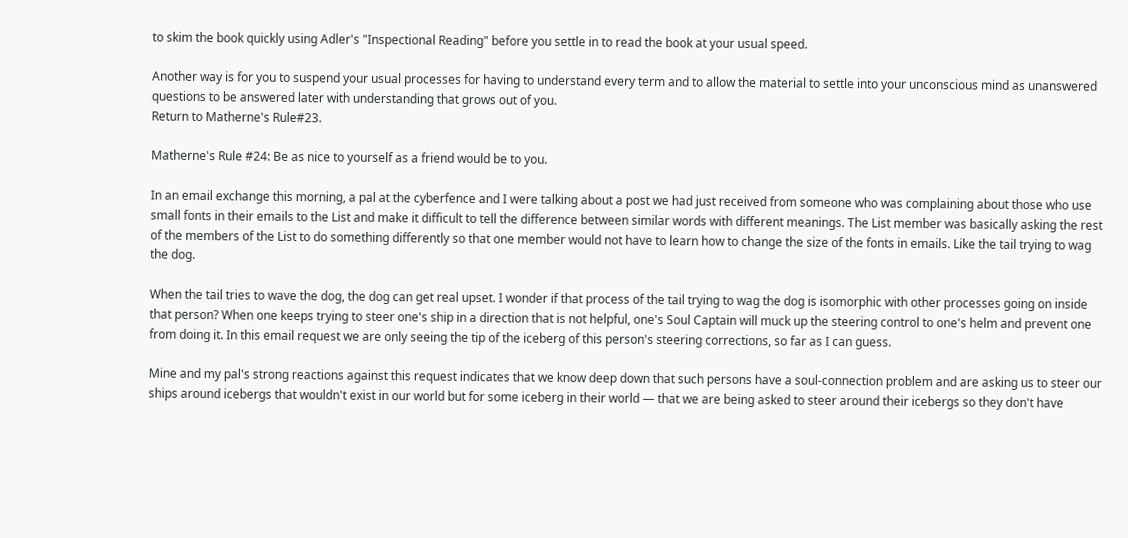to skim the book quickly using Adler's "Inspectional Reading" before you settle in to read the book at your usual speed.

Another way is for you to suspend your usual processes for having to understand every term and to allow the material to settle into your unconscious mind as unanswered questions to be answered later with understanding that grows out of you.
Return to Matherne's Rule#23.

Matherne's Rule #24: Be as nice to yourself as a friend would be to you.

In an email exchange this morning, a pal at the cyberfence and I were talking about a post we had just received from someone who was complaining about those who use small fonts in their emails to the List and make it difficult to tell the difference between similar words with different meanings. The List member was basically asking the rest of the members of the List to do something differently so that one member would not have to learn how to change the size of the fonts in emails. Like the tail trying to wag the dog.

When the tail tries to wave the dog, the dog can get real upset. I wonder if that process of the tail trying to wag the dog is isomorphic with other processes going on inside that person? When one keeps trying to steer one's ship in a direction that is not helpful, one's Soul Captain will muck up the steering control to one's helm and prevent one from doing it. In this email request we are only seeing the tip of the iceberg of this person's steering corrections, so far as I can guess.

Mine and my pal's strong reactions against this request indicates that we know deep down that such persons have a soul-connection problem and are asking us to steer our ships around icebergs that wouldn't exist in our world but for some iceberg in their world — that we are being asked to steer around their icebergs so they don't have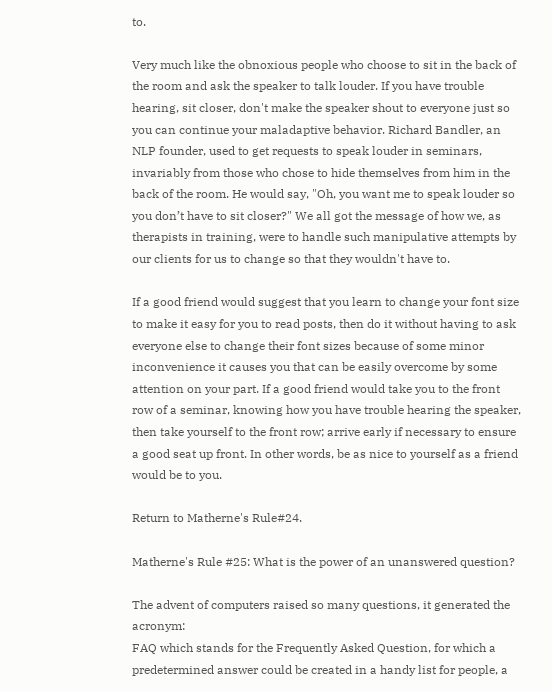to.

Very much like the obnoxious people who choose to sit in the back of the room and ask the speaker to talk louder. If you have trouble hearing, sit closer, don't make the speaker shout to everyone just so you can continue your maladaptive behavior. Richard Bandler, an NLP founder, used to get requests to speak louder in seminars, invariably from those who chose to hide themselves from him in the back of the room. He would say, "Oh, you want me to speak louder so you don’t have to sit closer?" We all got the message of how we, as therapists in training, were to handle such manipulative attempts by our clients for us to change so that they wouldn't have to.

If a good friend would suggest that you learn to change your font size to make it easy for you to read posts, then do it without having to ask everyone else to change their font sizes because of some minor inconvenience it causes you that can be easily overcome by some attention on your part. If a good friend would take you to the front row of a seminar, knowing how you have trouble hearing the speaker, then take yourself to the front row; arrive early if necessary to ensure a good seat up front. In other words, be as nice to yourself as a friend would be to you.

Return to Matherne's Rule#24.

Matherne's Rule #25: What is the power of an unanswered question?

The advent of computers raised so many questions, it generated the acronym:
FAQ which stands for the Frequently Asked Question, for which a predetermined answer could be created in a handy list for people, a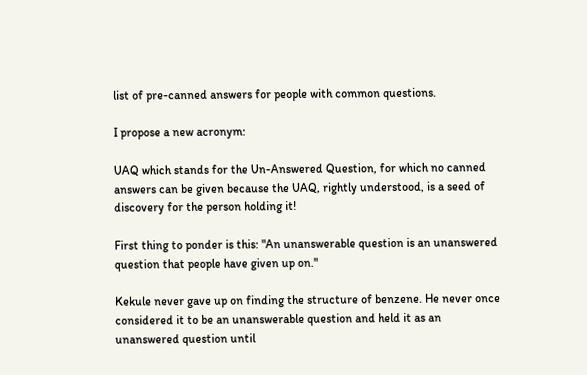list of pre-canned answers for people with common questions.

I propose a new acronym:

UAQ which stands for the Un-Answered Question, for which no canned answers can be given because the UAQ, rightly understood, is a seed of discovery for the person holding it!

First thing to ponder is this: "An unanswerable question is an unanswered question that people have given up on."

Kekule never gave up on finding the structure of benzene. He never once considered it to be an unanswerable question and held it as an unanswered question until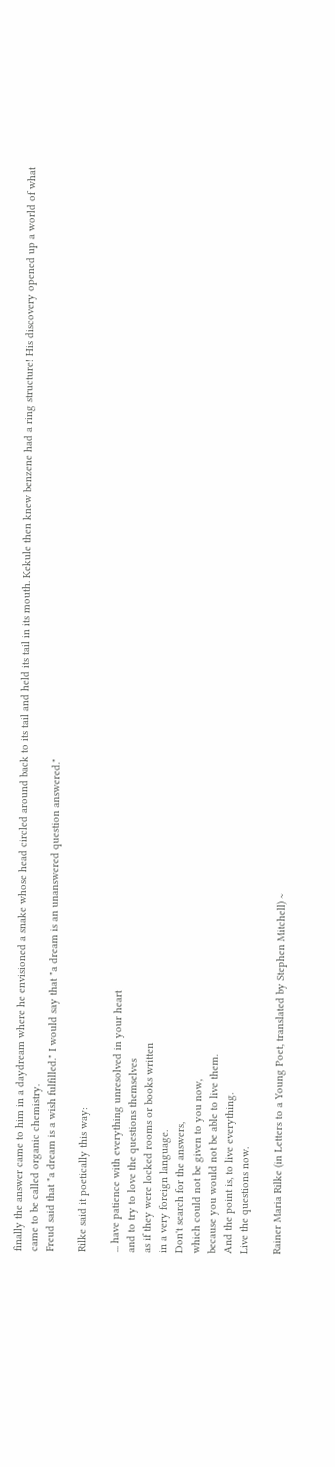finally the answer came to him in a daydream where he envisioned a snake whose head circled around back to its tail and held its tail in its mouth. Kekule then knew benzene had a ring structure! His discovery opened up a world of what came to be called organic chemistry.
Freud said that "a dream is a wish fulfilled." I would say that "a dream is an unanswered question answered."

Rilke said it poetically this way:

... have patience with everything unresolved in your heart
and to try to love the questions themselves
as if they were locked rooms or books written
in a very foreign language.
Don't search for the answers,
which could not be given to you now,
because you would not be able to live them.
And the point is, to live everything.
Live the questions now.

Rainer Maria Rilke (in Letters to a Young Poet, translated by Stephen Mitchell) ~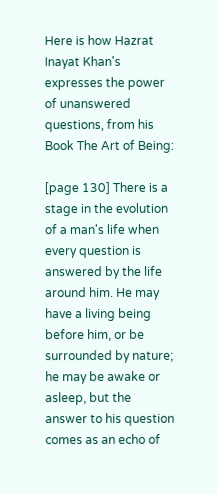Here is how Hazrat Inayat Khan's expresses the power of unanswered questions, from his Book The Art of Being:

[page 130] There is a stage in the evolution of a man's life when every question is answered by the life around him. He may have a living being before him, or be surrounded by nature; he may be awake or asleep, but the answer to his question comes as an echo of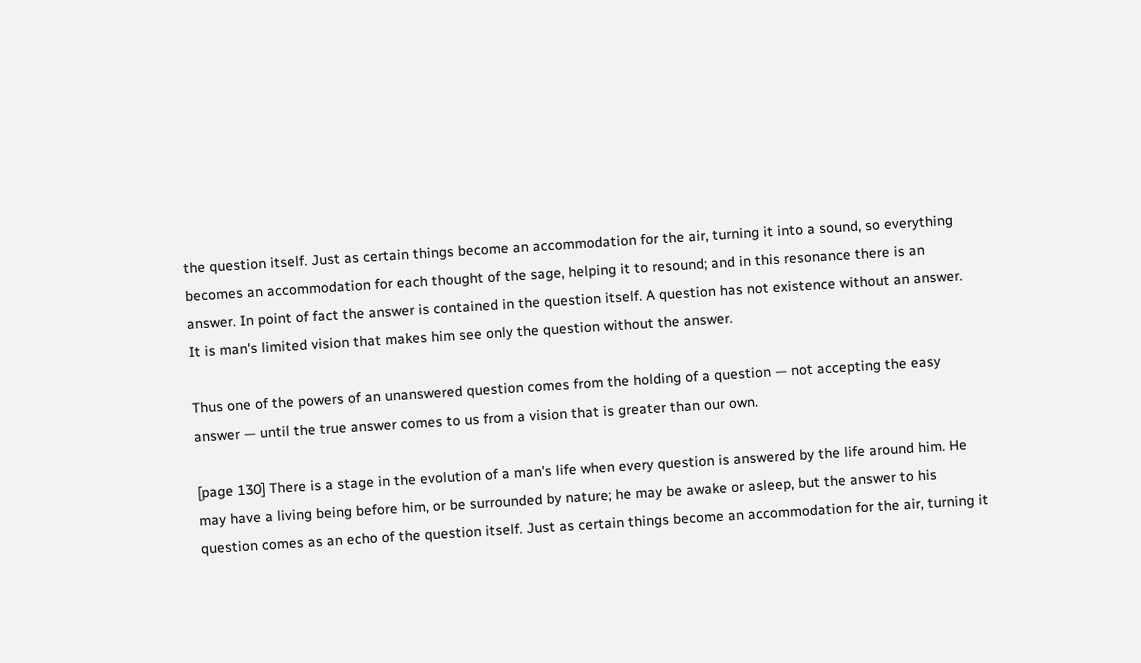the question itself. Just as certain things become an accommodation for the air, turning it into a sound, so everything becomes an accommodation for each thought of the sage, helping it to resound; and in this resonance there is an answer. In point of fact the answer is contained in the question itself. A question has not existence without an answer. It is man's limited vision that makes him see only the question without the answer.

Thus one of the powers of an unanswered question comes from the holding of a question — not accepting the easy answer — until the true answer comes to us from a vision that is greater than our own.

[page 130] There is a stage in the evolution of a man's life when every question is answered by the life around him. He may have a living being before him, or be surrounded by nature; he may be awake or asleep, but the answer to his question comes as an echo of the question itself. Just as certain things become an accommodation for the air, turning it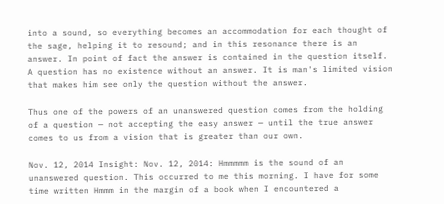into a sound, so everything becomes an accommodation for each thought of the sage, helping it to resound; and in this resonance there is an answer. In point of fact the answer is contained in the question itself. A question has no existence without an answer. It is man's limited vision that makes him see only the question without the answer.

Thus one of the powers of an unanswered question comes from the holding of a question — not accepting the easy answer — until the true answer comes to us from a vision that is greater than our own.

Nov. 12, 2014 Insight: Nov. 12, 2014: Hmmmmm is the sound of an unanswered question. This occurred to me this morning. I have for some time written Hmmm in the margin of a book when I encountered a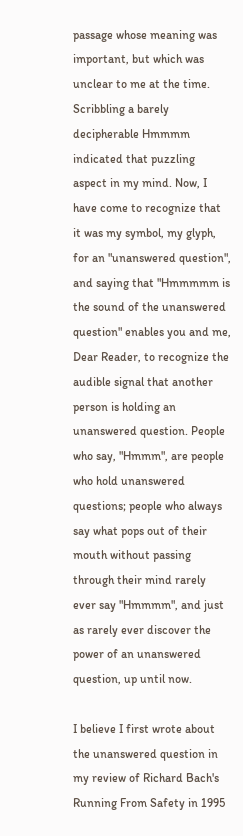passage whose meaning was important, but which was unclear to me at the time. Scribbling a barely decipherable Hmmmm indicated that puzzling aspect in my mind. Now, I have come to recognize that it was my symbol, my glyph, for an "unanswered question", and saying that "Hmmmmm is the sound of the unanswered question" enables you and me, Dear Reader, to recognize the audible signal that another person is holding an unanswered question. People who say, "Hmmm", are people who hold unanswered questions; people who always say what pops out of their mouth without passing through their mind rarely ever say "Hmmmm", and just as rarely ever discover the power of an unanswered question, up until now.

I believe I first wrote about the unanswered question in my review of Richard Bach's Running From Safety in 1995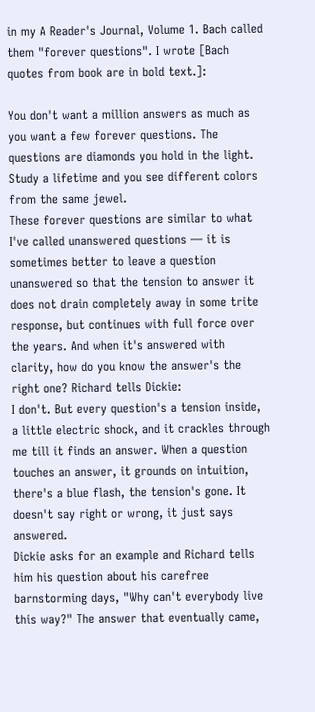in my A Reader's Journal, Volume 1. Bach called them "forever questions". I wrote [Bach quotes from book are in bold text.]:

You don't want a million answers as much as you want a few forever questions. The questions are diamonds you hold in the light. Study a lifetime and you see different colors from the same jewel.
These forever questions are similar to what I've called unanswered questions — it is sometimes better to leave a question unanswered so that the tension to answer it does not drain completely away in some trite response, but continues with full force over the years. And when it's answered with clarity, how do you know the answer's the right one? Richard tells Dickie:
I don't. But every question's a tension inside, a little electric shock, and it crackles through me till it finds an answer. When a question touches an answer, it grounds on intuition, there's a blue flash, the tension's gone. It doesn't say right or wrong, it just says answered.
Dickie asks for an example and Richard tells him his question about his carefree barnstorming days, "Why can't everybody live this way?" The answer that eventually came,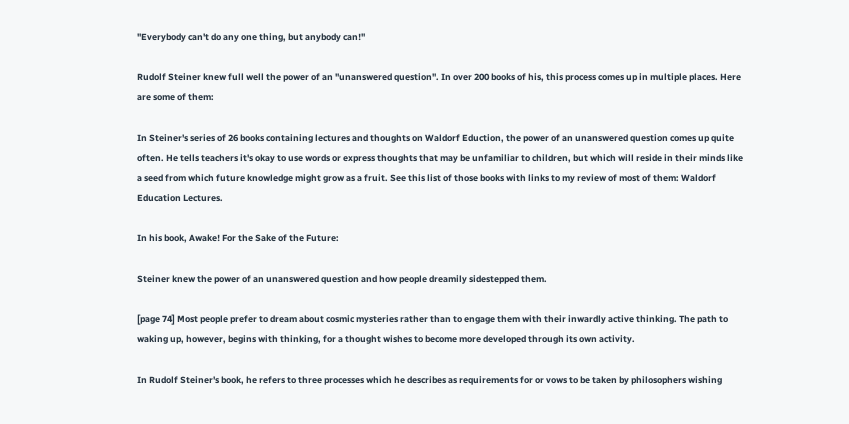"Everybody can't do any one thing, but anybody can!"

Rudolf Steiner knew full well the power of an "unanswered question". In over 200 books of his, this process comes up in multiple places. Here are some of them:

In Steiner's series of 26 books containing lectures and thoughts on Waldorf Eduction, the power of an unanswered question comes up quite often. He tells teachers it's okay to use words or express thoughts that may be unfamiliar to children, but which will reside in their minds like a seed from which future knowledge might grow as a fruit. See this list of those books with links to my review of most of them: Waldorf Education Lectures.

In his book, Awake! For the Sake of the Future:

Steiner knew the power of an unanswered question and how people dreamily sidestepped them.

[page 74] Most people prefer to dream about cosmic mysteries rather than to engage them with their inwardly active thinking. The path to waking up, however, begins with thinking, for a thought wishes to become more developed through its own activity.

In Rudolf Steiner's book, he refers to three processes which he describes as requirements for or vows to be taken by philosophers wishing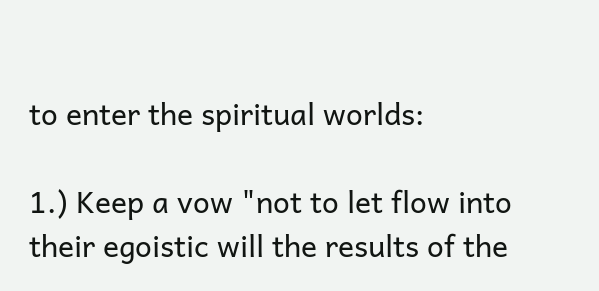to enter the spiritual worlds:

1.) Keep a vow "not to let flow into their egoistic will the results of the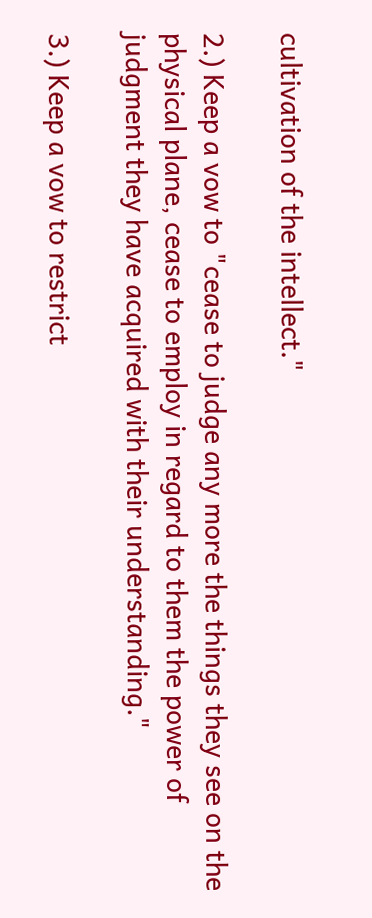cultivation of the intellect."

2.) Keep a vow to "cease to judge any more the things they see on the physical plane, cease to employ in regard to them the power of judgment they have acquired with their understanding."

3.) Keep a vow to restrict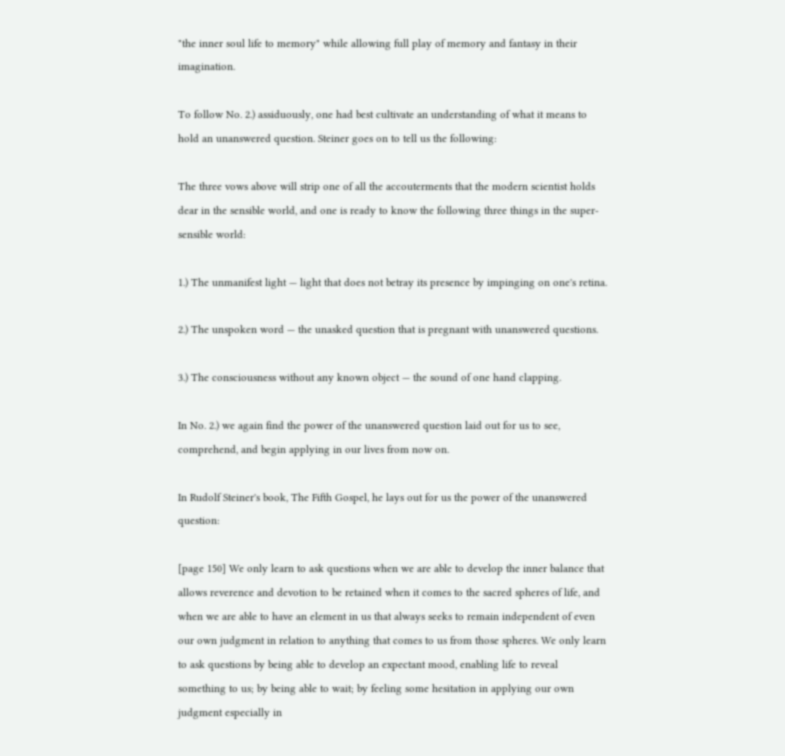"the inner soul life to memory" while allowing full play of memory and fantasy in their imagination.

To follow No. 2.) assiduously, one had best cultivate an understanding of what it means to hold an unanswered question. Steiner goes on to tell us the following:

The three vows above will strip one of all the accouterments that the modern scientist holds dear in the sensible world, and one is ready to know the following three things in the super-sensible world:

1.) The unmanifest light — light that does not betray its presence by impinging on one's retina.

2.) The unspoken word — the unasked question that is pregnant with unanswered questions.

3.) The consciousness without any known object — the sound of one hand clapping.

In No. 2.) we again find the power of the unanswered question laid out for us to see, comprehend, and begin applying in our lives from now on.

In Rudolf Steiner's book, The Fifth Gospel, he lays out for us the power of the unanswered question:

[page 150] We only learn to ask questions when we are able to develop the inner balance that allows reverence and devotion to be retained when it comes to the sacred spheres of life, and when we are able to have an element in us that always seeks to remain independent of even our own judgment in relation to anything that comes to us from those spheres. We only learn to ask questions by being able to develop an expectant mood, enabling life to reveal something to us; by being able to wait; by feeling some hesitation in applying our own judgment especially in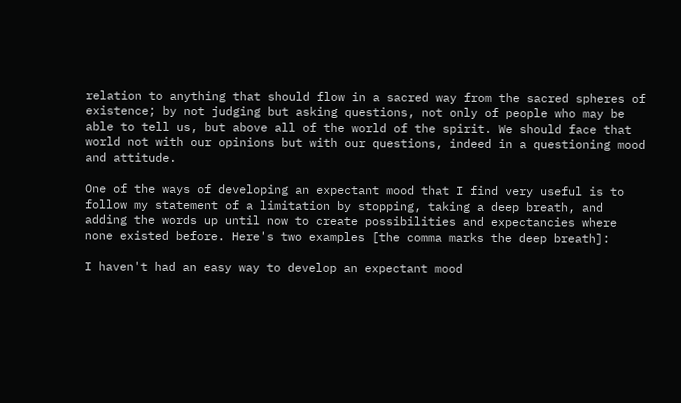relation to anything that should flow in a sacred way from the sacred spheres of existence; by not judging but asking questions, not only of people who may be able to tell us, but above all of the world of the spirit. We should face that world not with our opinions but with our questions, indeed in a questioning mood and attitude.

One of the ways of developing an expectant mood that I find very useful is to follow my statement of a limitation by stopping, taking a deep breath, and adding the words up until now to create possibilities and expectancies where none existed before. Here's two examples [the comma marks the deep breath]:

I haven't had an easy way to develop an expectant mood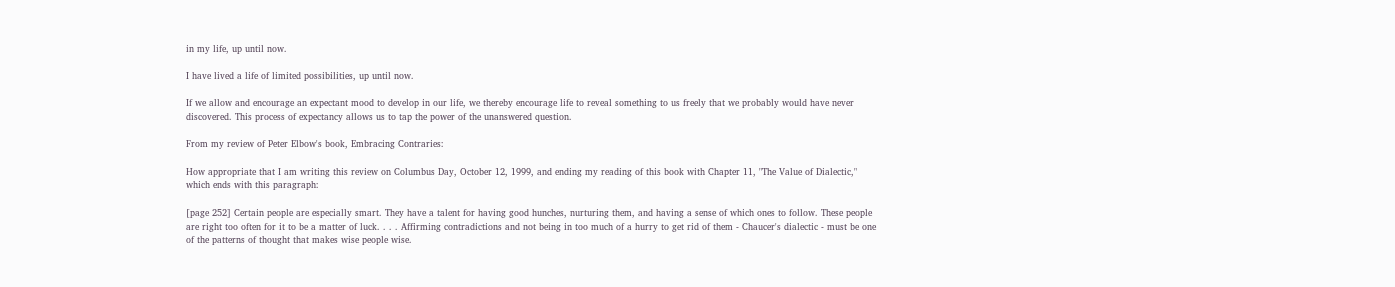in my life, up until now.

I have lived a life of limited possibilities, up until now.

If we allow and encourage an expectant mood to develop in our life, we thereby encourage life to reveal something to us freely that we probably would have never discovered. This process of expectancy allows us to tap the power of the unanswered question.

From my review of Peter Elbow's book, Embracing Contraries:

How appropriate that I am writing this review on Columbus Day, October 12, 1999, and ending my reading of this book with Chapter 11, "The Value of Dialectic," which ends with this paragraph:

[page 252] Certain people are especially smart. They have a talent for having good hunches, nurturing them, and having a sense of which ones to follow. These people are right too often for it to be a matter of luck. . . . Affirming contradictions and not being in too much of a hurry to get rid of them - Chaucer's dialectic - must be one of the patterns of thought that makes wise people wise.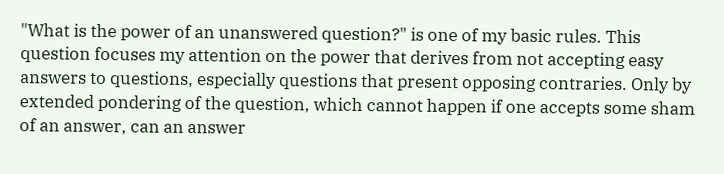"What is the power of an unanswered question?" is one of my basic rules. This question focuses my attention on the power that derives from not accepting easy answers to questions, especially questions that present opposing contraries. Only by extended pondering of the question, which cannot happen if one accepts some sham of an answer, can an answer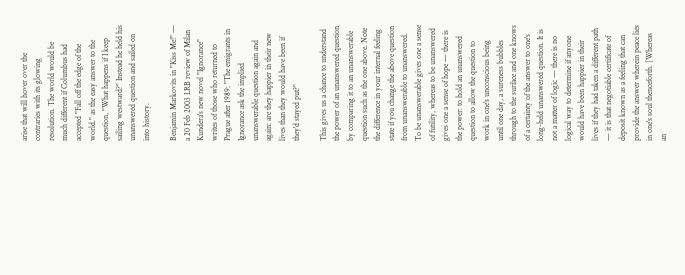arise that will hover over the contraries with its glowing resolution. The world would be much different if Columbus had accepted "Fall off the edge of the world." as the easy answer to the question, "What happens if I keep sailing westward?" Instead he held his unanswered question and sailed on into history.

Benjamin Markovits in "Kiss Me!" — a 20 Feb 2003 LRB review of Milan Kundera's new novel "Ignorance" writes of those who returned to Prague after 1989: "The emigrants in Ignorance ask the implied unanswerable question again and again: are they happier in their new lives than they would have been if they'd stayed put?"

This gives us a chance to understand the power of an unanswered question by comparing it to an unanswerable question such as the one above. Note the difference in your internal feeling state if you change the above question from unanswerable to unanswered. To be unanswerable gives one a sense of futility, whereas to be unanswered gives one a sense of hope — there is the power: to hold an unanswered question to allow the question to work in one's unconscious being until one day, a sureness bubbles through to the surface and one knows of a certainty of the answer to one's long-held unanswered question. It is not a matter of logic — there is no logical way to determine if anyone would have been happier in their lives if they had taken a different path — it is that negotiable certificate of deposit known as a feeling that can provide the answer wherein peace lies in one's soul thenceforth. [Whereas an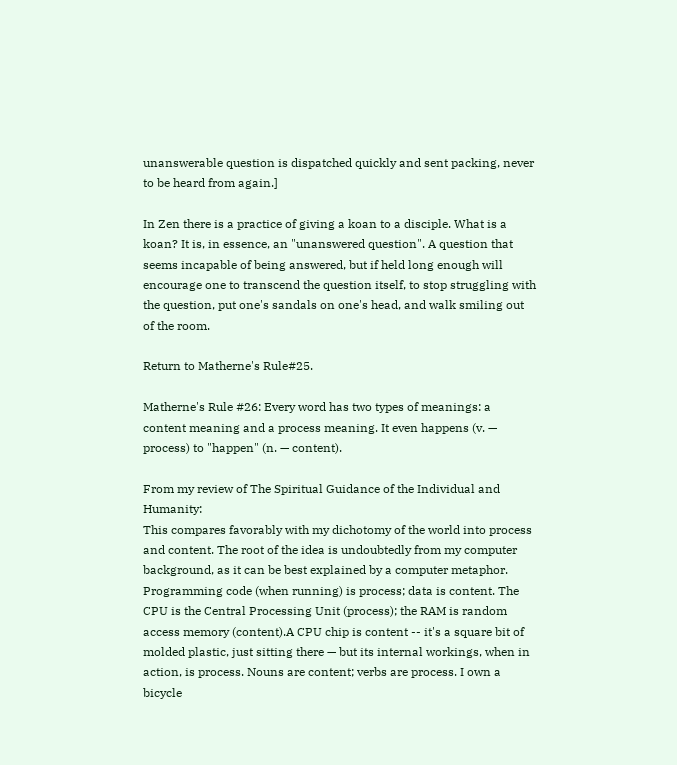unanswerable question is dispatched quickly and sent packing, never to be heard from again.]

In Zen there is a practice of giving a koan to a disciple. What is a koan? It is, in essence, an "unanswered question". A question that seems incapable of being answered, but if held long enough will encourage one to transcend the question itself, to stop struggling with the question, put one's sandals on one's head, and walk smiling out of the room.

Return to Matherne's Rule#25.

Matherne's Rule #26: Every word has two types of meanings: a content meaning and a process meaning. It even happens (v. — process) to "happen" (n. — content).

From my review of The Spiritual Guidance of the Individual and Humanity:
This compares favorably with my dichotomy of the world into process and content. The root of the idea is undoubtedly from my computer background, as it can be best explained by a computer metaphor. Programming code (when running) is process; data is content. The CPU is the Central Processing Unit (process); the RAM is random access memory (content).A CPU chip is content -- it's a square bit of molded plastic, just sitting there — but its internal workings, when in action, is process. Nouns are content; verbs are process. I own a bicycle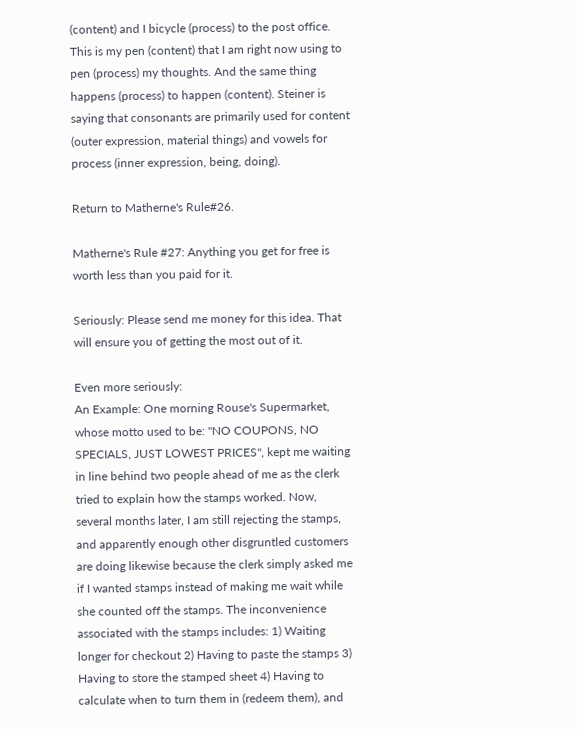(content) and I bicycle (process) to the post office. This is my pen (content) that I am right now using to pen (process) my thoughts. And the same thing happens (process) to happen (content). Steiner is saying that consonants are primarily used for content (outer expression, material things) and vowels for process (inner expression, being, doing).

Return to Matherne's Rule#26.

Matherne's Rule #27: Anything you get for free is worth less than you paid for it.

Seriously: Please send me money for this idea. That will ensure you of getting the most out of it.

Even more seriously:
An Example: One morning Rouse's Supermarket, whose motto used to be: "NO COUPONS, NO SPECIALS, JUST LOWEST PRICES", kept me waiting in line behind two people ahead of me as the clerk tried to explain how the stamps worked. Now, several months later, I am still rejecting the stamps, and apparently enough other disgruntled customers are doing likewise because the clerk simply asked me if I wanted stamps instead of making me wait while she counted off the stamps. The inconvenience associated with the stamps includes: 1) Waiting longer for checkout 2) Having to paste the stamps 3) Having to store the stamped sheet 4) Having to calculate when to turn them in (redeem them), and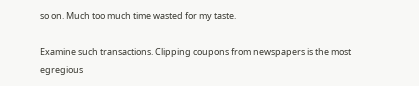so on. Much too much time wasted for my taste.

Examine such transactions. Clipping coupons from newspapers is the most egregious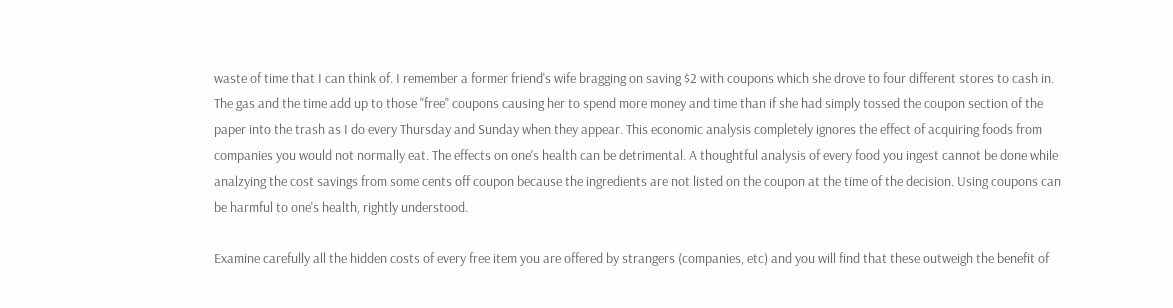waste of time that I can think of. I remember a former friend's wife bragging on saving $2 with coupons which she drove to four different stores to cash in. The gas and the time add up to those "free" coupons causing her to spend more money and time than if she had simply tossed the coupon section of the paper into the trash as I do every Thursday and Sunday when they appear. This economic analysis completely ignores the effect of acquiring foods from companies you would not normally eat. The effects on one's health can be detrimental. A thoughtful analysis of every food you ingest cannot be done while analzying the cost savings from some cents off coupon because the ingredients are not listed on the coupon at the time of the decision. Using coupons can be harmful to one's health, rightly understood.

Examine carefully all the hidden costs of every free item you are offered by strangers (companies, etc) and you will find that these outweigh the benefit of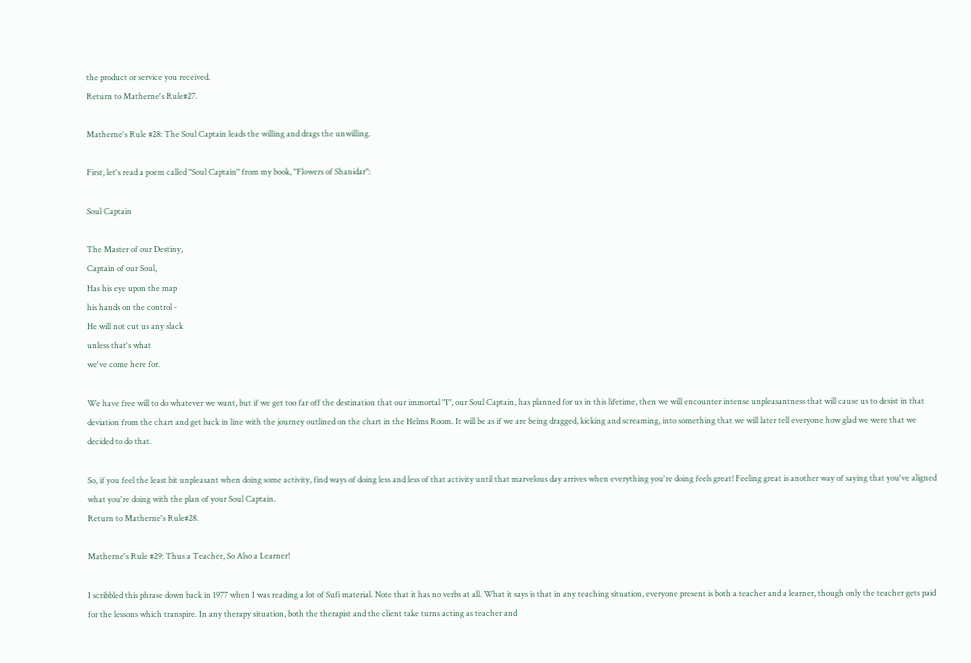the product or service you received.
Return to Matherne's Rule#27.

Matherne's Rule #28: The Soul Captain leads the willing and drags the unwilling.

First, let's read a poem called "Soul Captain" from my book, "Flowers of Shanidar":

Soul Captain

The Master of our Destiny,
Captain of our Soul,
Has his eye upon the map
his hands on the control -
He will not cut us any slack
unless that's what
we've come here for.

We have free will to do whatever we want, but if we get too far off the destination that our immortal "I", our Soul Captain, has planned for us in this lifetime, then we will encounter intense unpleasantness that will cause us to desist in that deviation from the chart and get back in line with the journey outlined on the chart in the Helms Room. It will be as if we are being dragged, kicking and screaming, into something that we will later tell everyone how glad we were that we decided to do that.

So, if you feel the least bit unpleasant when doing some activity, find ways of doing less and less of that activity until that marvelous day arrives when everything you're doing feels great! Feeling great is another way of saying that you've aligned what you're doing with the plan of your Soul Captain.
Return to Matherne's Rule#28.

Matherne's Rule #29: Thus a Teacher, So Also a Learner!

I scribbled this phrase down back in 1977 when I was reading a lot of Sufi material. Note that it has no verbs at all. What it says is that in any teaching situation, everyone present is both a teacher and a learner, though only the teacher gets paid for the lessons which transpire. In any therapy situation, both the therapist and the client take turns acting as teacher and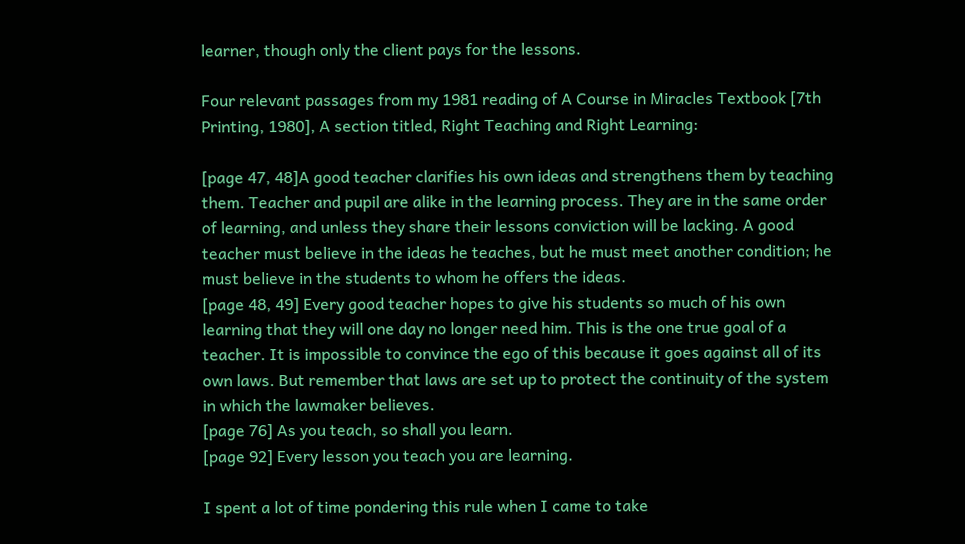learner, though only the client pays for the lessons.

Four relevant passages from my 1981 reading of A Course in Miracles Textbook [7th Printing, 1980], A section titled, Right Teaching and Right Learning:

[page 47, 48]A good teacher clarifies his own ideas and strengthens them by teaching them. Teacher and pupil are alike in the learning process. They are in the same order of learning, and unless they share their lessons conviction will be lacking. A good teacher must believe in the ideas he teaches, but he must meet another condition; he must believe in the students to whom he offers the ideas.
[page 48, 49] Every good teacher hopes to give his students so much of his own learning that they will one day no longer need him. This is the one true goal of a teacher. It is impossible to convince the ego of this because it goes against all of its own laws. But remember that laws are set up to protect the continuity of the system in which the lawmaker believes.
[page 76] As you teach, so shall you learn.
[page 92] Every lesson you teach you are learning.

I spent a lot of time pondering this rule when I came to take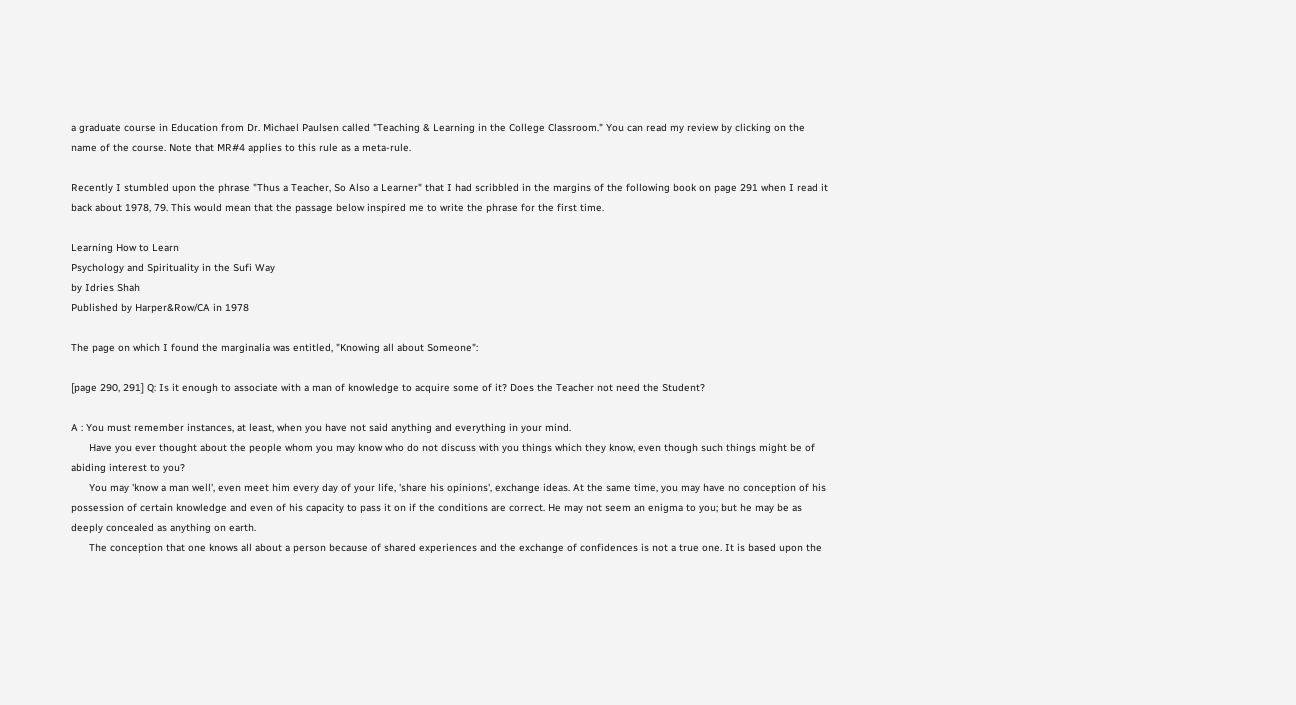a graduate course in Education from Dr. Michael Paulsen called "Teaching & Learning in the College Classroom." You can read my review by clicking on the name of the course. Note that MR#4 applies to this rule as a meta-rule.

Recently I stumbled upon the phrase "Thus a Teacher, So Also a Learner" that I had scribbled in the margins of the following book on page 291 when I read it back about 1978, 79. This would mean that the passage below inspired me to write the phrase for the first time.

Learning How to Learn
Psychology and Spirituality in the Sufi Way
by Idries Shah
Published by Harper&Row/CA in 1978

The page on which I found the marginalia was entitled, "Knowing all about Someone":

[page 290, 291] Q: Is it enough to associate with a man of knowledge to acquire some of it? Does the Teacher not need the Student?

A : You must remember instances, at least, when you have not said anything and everything in your mind.
      Have you ever thought about the people whom you may know who do not discuss with you things which they know, even though such things might be of abiding interest to you?
      You may 'know a man well', even meet him every day of your life, 'share his opinions', exchange ideas. At the same time, you may have no conception of his possession of certain knowledge and even of his capacity to pass it on if the conditions are correct. He may not seem an enigma to you; but he may be as deeply concealed as anything on earth.
      The conception that one knows all about a person because of shared experiences and the exchange of confidences is not a true one. It is based upon the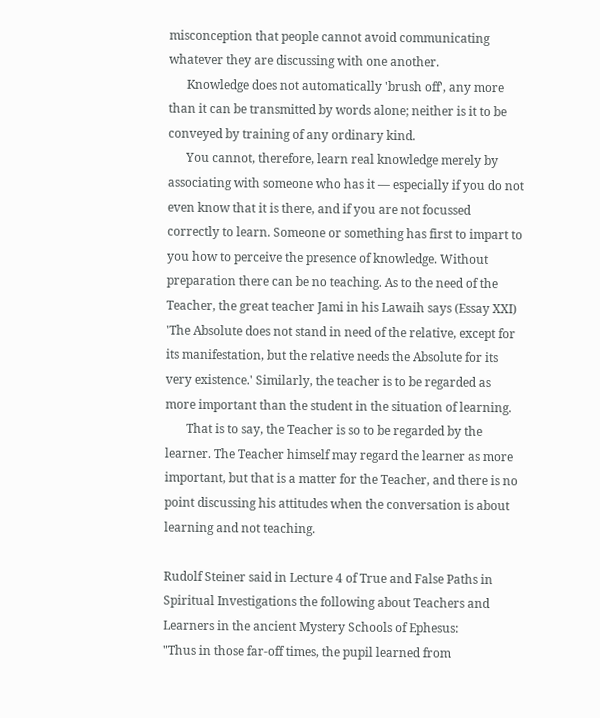misconception that people cannot avoid communicating whatever they are discussing with one another.
      Knowledge does not automatically 'brush off', any more than it can be transmitted by words alone; neither is it to be conveyed by training of any ordinary kind.
      You cannot, therefore, learn real knowledge merely by associating with someone who has it — especially if you do not even know that it is there, and if you are not focussed correctly to learn. Someone or something has first to impart to you how to perceive the presence of knowledge. Without preparation there can be no teaching. As to the need of the Teacher, the great teacher Jami in his Lawaih says (Essay XXI) 'The Absolute does not stand in need of the relative, except for its manifestation, but the relative needs the Absolute for its very existence.' Similarly, the teacher is to be regarded as more important than the student in the situation of learning.
       That is to say, the Teacher is so to be regarded by the learner. The Teacher himself may regard the learner as more important, but that is a matter for the Teacher, and there is no point discussing his attitudes when the conversation is about learning and not teaching.

Rudolf Steiner said in Lecture 4 of True and False Paths in Spiritual Investigations the following about Teachers and Learners in the ancient Mystery Schools of Ephesus:
"Thus in those far-off times, the pupil learned from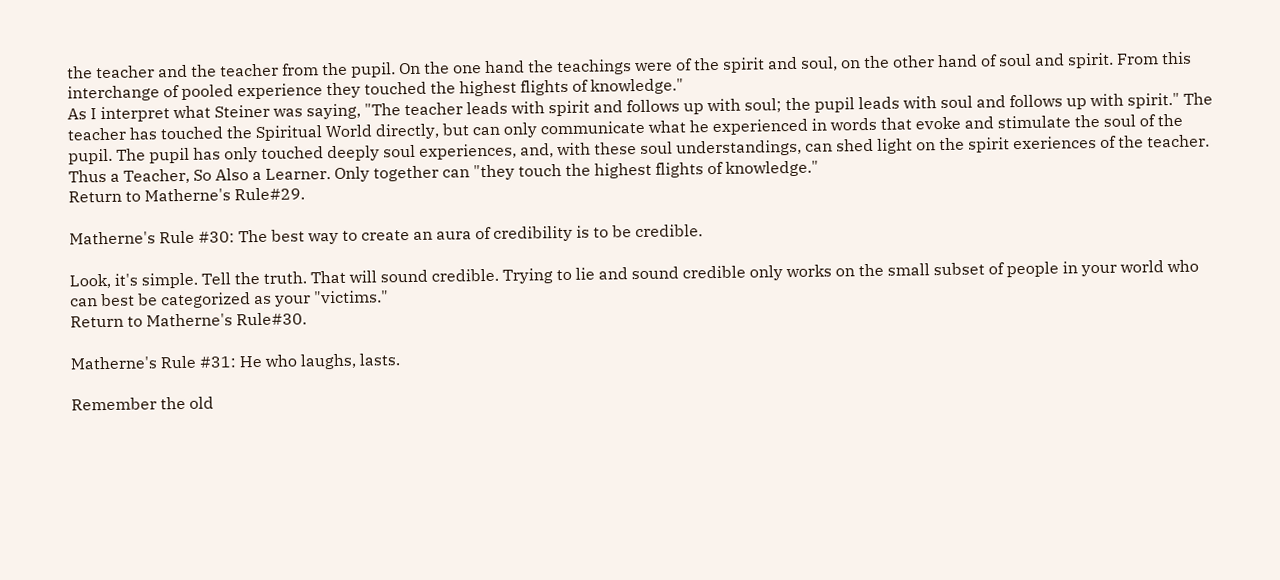the teacher and the teacher from the pupil. On the one hand the teachings were of the spirit and soul, on the other hand of soul and spirit. From this interchange of pooled experience they touched the highest flights of knowledge."
As I interpret what Steiner was saying, "The teacher leads with spirit and follows up with soul; the pupil leads with soul and follows up with spirit." The teacher has touched the Spiritual World directly, but can only communicate what he experienced in words that evoke and stimulate the soul of the pupil. The pupil has only touched deeply soul experiences, and, with these soul understandings, can shed light on the spirit exeriences of the teacher. Thus a Teacher, So Also a Learner. Only together can "they touch the highest flights of knowledge."
Return to Matherne's Rule#29.

Matherne's Rule #30: The best way to create an aura of credibility is to be credible.

Look, it's simple. Tell the truth. That will sound credible. Trying to lie and sound credible only works on the small subset of people in your world who can best be categorized as your "victims."
Return to Matherne's Rule#30.

Matherne's Rule #31: He who laughs, lasts.

Remember the old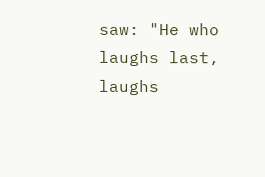saw: "He who laughs last, laughs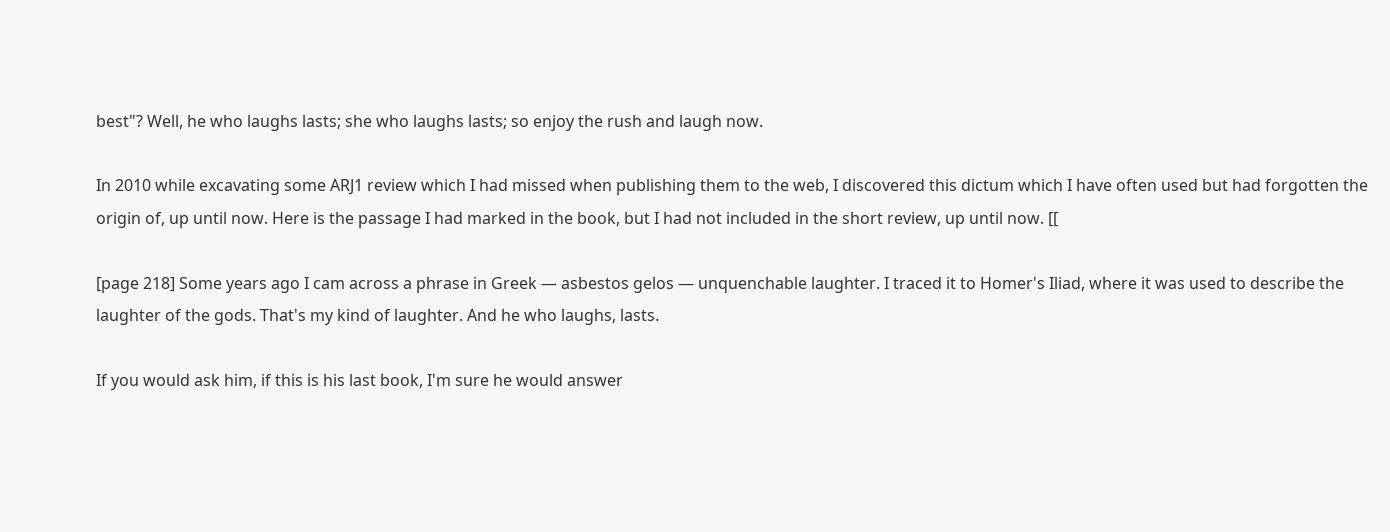best"? Well, he who laughs lasts; she who laughs lasts; so enjoy the rush and laugh now.

In 2010 while excavating some ARJ1 review which I had missed when publishing them to the web, I discovered this dictum which I have often used but had forgotten the origin of, up until now. Here is the passage I had marked in the book, but I had not included in the short review, up until now. [[

[page 218] Some years ago I cam across a phrase in Greek — asbestos gelos — unquenchable laughter. I traced it to Homer's Iliad, where it was used to describe the laughter of the gods. That's my kind of laughter. And he who laughs, lasts.

If you would ask him, if this is his last book, I'm sure he would answer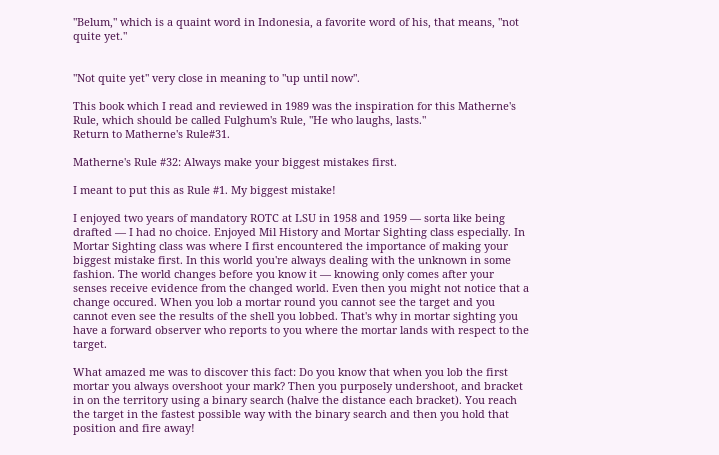"Belum," which is a quaint word in Indonesia, a favorite word of his, that means, "not quite yet."


"Not quite yet" very close in meaning to "up until now".

This book which I read and reviewed in 1989 was the inspiration for this Matherne's Rule, which should be called Fulghum's Rule, "He who laughs, lasts."
Return to Matherne's Rule#31.

Matherne's Rule #32: Always make your biggest mistakes first.

I meant to put this as Rule #1. My biggest mistake!

I enjoyed two years of mandatory ROTC at LSU in 1958 and 1959 — sorta like being drafted — I had no choice. Enjoyed Mil History and Mortar Sighting class especially. In Mortar Sighting class was where I first encountered the importance of making your biggest mistake first. In this world you're always dealing with the unknown in some fashion. The world changes before you know it — knowing only comes after your senses receive evidence from the changed world. Even then you might not notice that a change occured. When you lob a mortar round you cannot see the target and you cannot even see the results of the shell you lobbed. That's why in mortar sighting you have a forward observer who reports to you where the mortar lands with respect to the target.

What amazed me was to discover this fact: Do you know that when you lob the first mortar you always overshoot your mark? Then you purposely undershoot, and bracket in on the territory using a binary search (halve the distance each bracket). You reach the target in the fastest possible way with the binary search and then you hold that position and fire away!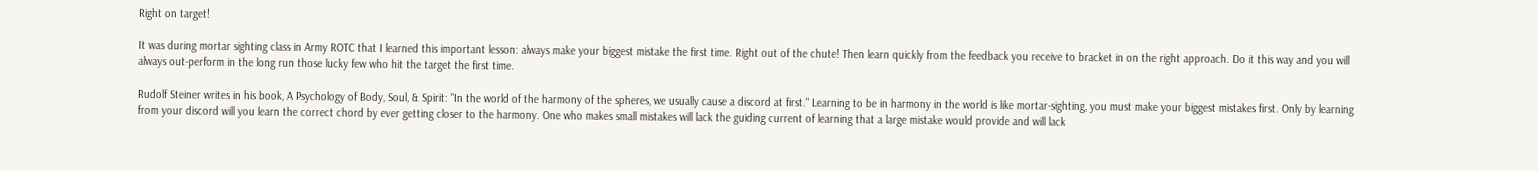Right on target!

It was during mortar sighting class in Army ROTC that I learned this important lesson: always make your biggest mistake the first time. Right out of the chute! Then learn quickly from the feedback you receive to bracket in on the right approach. Do it this way and you will always out-perform in the long run those lucky few who hit the target the first time.

Rudolf Steiner writes in his book, A Psychology of Body, Soul, & Spirit: "In the world of the harmony of the spheres, we usually cause a discord at first." Learning to be in harmony in the world is like mortar-sighting, you must make your biggest mistakes first. Only by learning from your discord will you learn the correct chord by ever getting closer to the harmony. One who makes small mistakes will lack the guiding current of learning that a large mistake would provide and will lack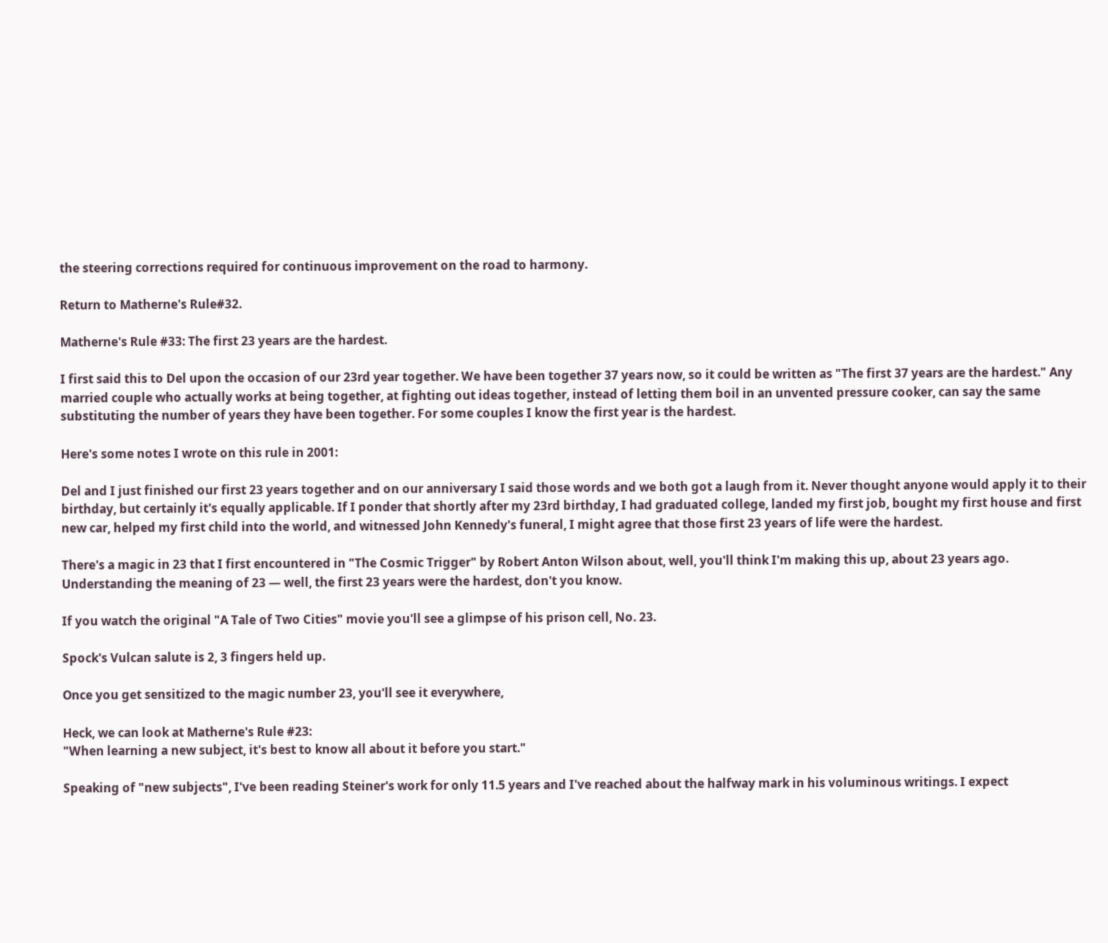the steering corrections required for continuous improvement on the road to harmony.

Return to Matherne's Rule#32.

Matherne's Rule #33: The first 23 years are the hardest.

I first said this to Del upon the occasion of our 23rd year together. We have been together 37 years now, so it could be written as "The first 37 years are the hardest." Any married couple who actually works at being together, at fighting out ideas together, instead of letting them boil in an unvented pressure cooker, can say the same substituting the number of years they have been together. For some couples I know the first year is the hardest.

Here's some notes I wrote on this rule in 2001:

Del and I just finished our first 23 years together and on our anniversary I said those words and we both got a laugh from it. Never thought anyone would apply it to their birthday, but certainly it's equally applicable. If I ponder that shortly after my 23rd birthday, I had graduated college, landed my first job, bought my first house and first new car, helped my first child into the world, and witnessed John Kennedy's funeral, I might agree that those first 23 years of life were the hardest.

There's a magic in 23 that I first encountered in "The Cosmic Trigger" by Robert Anton Wilson about, well, you'll think I'm making this up, about 23 years ago. Understanding the meaning of 23 — well, the first 23 years were the hardest, don't you know.

If you watch the original "A Tale of Two Cities" movie you'll see a glimpse of his prison cell, No. 23.

Spock's Vulcan salute is 2, 3 fingers held up.

Once you get sensitized to the magic number 23, you'll see it everywhere,

Heck, we can look at Matherne's Rule #23:
"When learning a new subject, it's best to know all about it before you start."

Speaking of "new subjects", I've been reading Steiner's work for only 11.5 years and I've reached about the halfway mark in his voluminous writings. I expect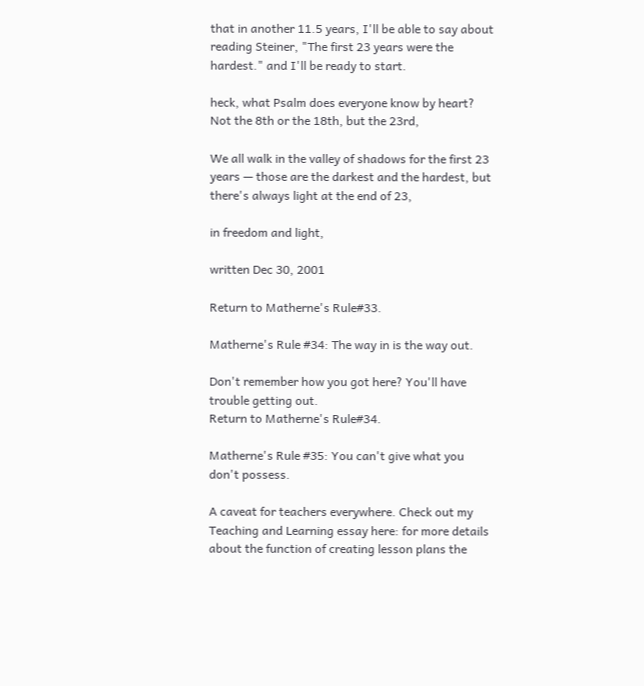that in another 11.5 years, I'll be able to say about reading Steiner, "The first 23 years were the hardest." and I'll be ready to start.

heck, what Psalm does everyone know by heart? Not the 8th or the 18th, but the 23rd,

We all walk in the valley of shadows for the first 23 years — those are the darkest and the hardest, but there's always light at the end of 23,

in freedom and light,

written Dec 30, 2001

Return to Matherne's Rule#33.

Matherne's Rule #34: The way in is the way out.

Don't remember how you got here? You'll have trouble getting out.
Return to Matherne's Rule#34.

Matherne's Rule #35: You can't give what you don't possess.

A caveat for teachers everywhere. Check out my Teaching and Learning essay here: for more details about the function of creating lesson plans the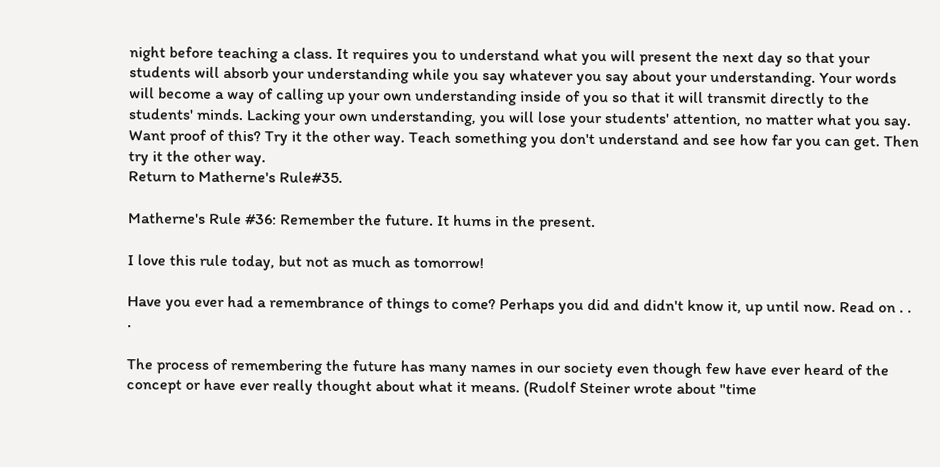night before teaching a class. It requires you to understand what you will present the next day so that your students will absorb your understanding while you say whatever you say about your understanding. Your words will become a way of calling up your own understanding inside of you so that it will transmit directly to the students' minds. Lacking your own understanding, you will lose your students' attention, no matter what you say. Want proof of this? Try it the other way. Teach something you don't understand and see how far you can get. Then try it the other way.
Return to Matherne's Rule#35.

Matherne's Rule #36: Remember the future. It hums in the present.

I love this rule today, but not as much as tomorrow!

Have you ever had a remembrance of things to come? Perhaps you did and didn't know it, up until now. Read on . . .

The process of remembering the future has many names in our society even though few have ever heard of the concept or have ever really thought about what it means. (Rudolf Steiner wrote about "time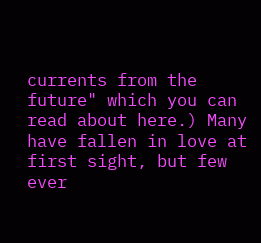currents from the future" which you can read about here.) Many have fallen in love at first sight, but few ever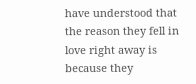have understood that the reason they fell in love right away is because they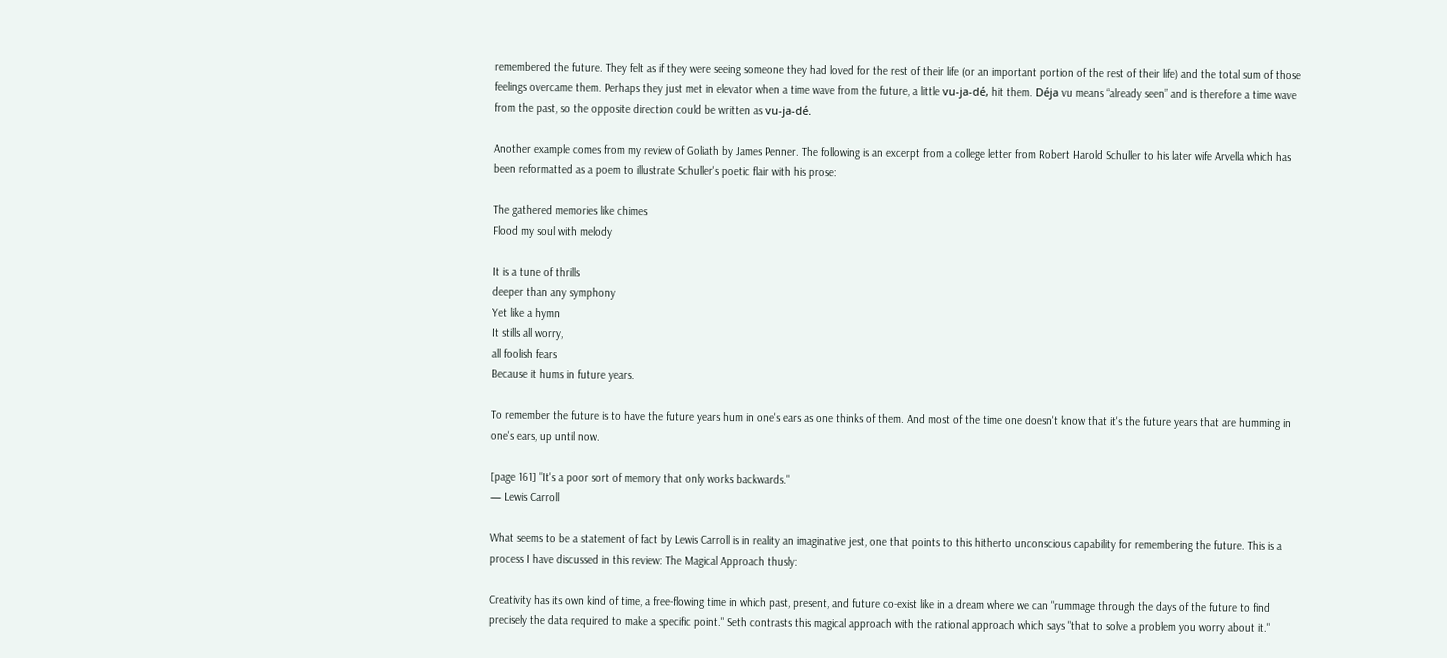remembered the future. They felt as if they were seeing someone they had loved for the rest of their life (or an important portion of the rest of their life) and the total sum of those feelings overcame them. Perhaps they just met in elevator when a time wave from the future, a little vu-ja-dé, hit them. Déja vu means “already seen” and is therefore a time wave from the past, so the opposite direction could be written as vu-ja-dé.

Another example comes from my review of Goliath by James Penner. The following is an excerpt from a college letter from Robert Harold Schuller to his later wife Arvella which has been reformatted as a poem to illustrate Schuller's poetic flair with his prose:

The gathered memories like chimes
Flood my soul with melody

It is a tune of thrills
deeper than any symphony
Yet like a hymn
It stills all worry,
all foolish fears
Because it hums in future years.

To remember the future is to have the future years hum in one's ears as one thinks of them. And most of the time one doesn't know that it's the future years that are humming in one's ears, up until now.

[page 161] "It's a poor sort of memory that only works backwards."
— Lewis Carroll

What seems to be a statement of fact by Lewis Carroll is in reality an imaginative jest, one that points to this hitherto unconscious capability for remembering the future. This is a process I have discussed in this review: The Magical Approach thusly:

Creativity has its own kind of time, a free-flowing time in which past, present, and future co-exist like in a dream where we can "rummage through the days of the future to find precisely the data required to make a specific point." Seth contrasts this magical approach with the rational approach which says "that to solve a problem you worry about it."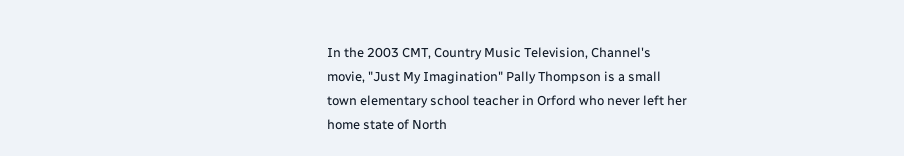In the 2003 CMT, Country Music Television, Channel's movie, "Just My Imagination" Pally Thompson is a small town elementary school teacher in Orford who never left her home state of North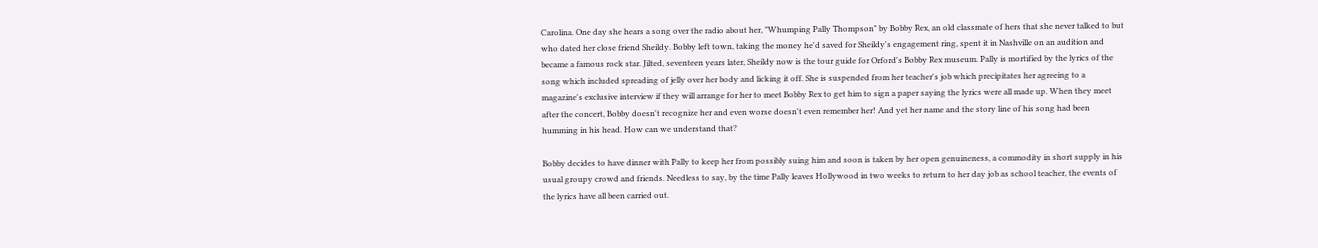Carolina. One day she hears a song over the radio about her, "Whumping Pally Thompson" by Bobby Rex, an old classmate of hers that she never talked to but who dated her close friend Sheildy. Bobby left town, taking the money he'd saved for Sheildy's engagement ring, spent it in Nashville on an audition and became a famous rock star. Jilted, seventeen years later, Sheildy now is the tour guide for Orford's Bobby Rex museum. Pally is mortified by the lyrics of the song which included spreading of jelly over her body and licking it off. She is suspended from her teacher's job which precipitates her agreeing to a magazine's exclusive interview if they will arrange for her to meet Bobby Rex to get him to sign a paper saying the lyrics were all made up. When they meet after the concert, Bobby doesn't recognize her and even worse doesn't even remember her! And yet her name and the story line of his song had been humming in his head. How can we understand that?

Bobby decides to have dinner with Pally to keep her from possibly suing him and soon is taken by her open genuineness, a commodity in short supply in his usual groupy crowd and friends. Needless to say, by the time Pally leaves Hollywood in two weeks to return to her day job as school teacher, the events of the lyrics have all been carried out.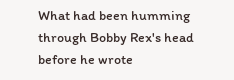What had been humming through Bobby Rex's head before he wrote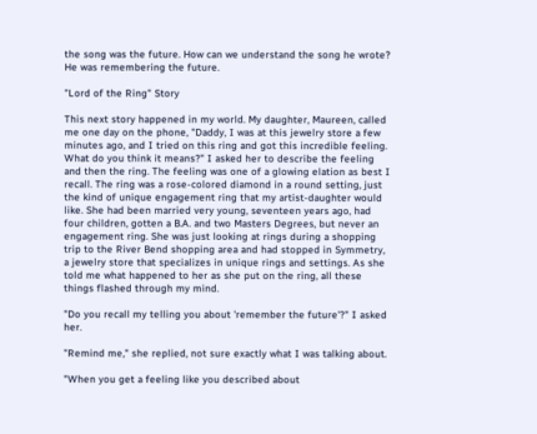the song was the future. How can we understand the song he wrote? He was remembering the future.

"Lord of the Ring" Story

This next story happened in my world. My daughter, Maureen, called me one day on the phone, "Daddy, I was at this jewelry store a few minutes ago, and I tried on this ring and got this incredible feeling. What do you think it means?" I asked her to describe the feeling and then the ring. The feeling was one of a glowing elation as best I recall. The ring was a rose-colored diamond in a round setting, just the kind of unique engagement ring that my artist-daughter would like. She had been married very young, seventeen years ago, had four children, gotten a B.A. and two Masters Degrees, but never an engagement ring. She was just looking at rings during a shopping trip to the River Bend shopping area and had stopped in Symmetry, a jewelry store that specializes in unique rings and settings. As she told me what happened to her as she put on the ring, all these things flashed through my mind.

"Do you recall my telling you about 'remember the future'?" I asked her.

"Remind me," she replied, not sure exactly what I was talking about.

"When you get a feeling like you described about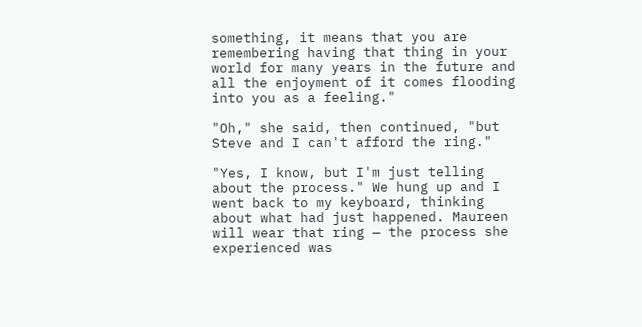something, it means that you are remembering having that thing in your world for many years in the future and all the enjoyment of it comes flooding into you as a feeling."

"Oh," she said, then continued, "but Steve and I can't afford the ring."

"Yes, I know, but I'm just telling about the process." We hung up and I went back to my keyboard, thinking about what had just happened. Maureen will wear that ring — the process she experienced was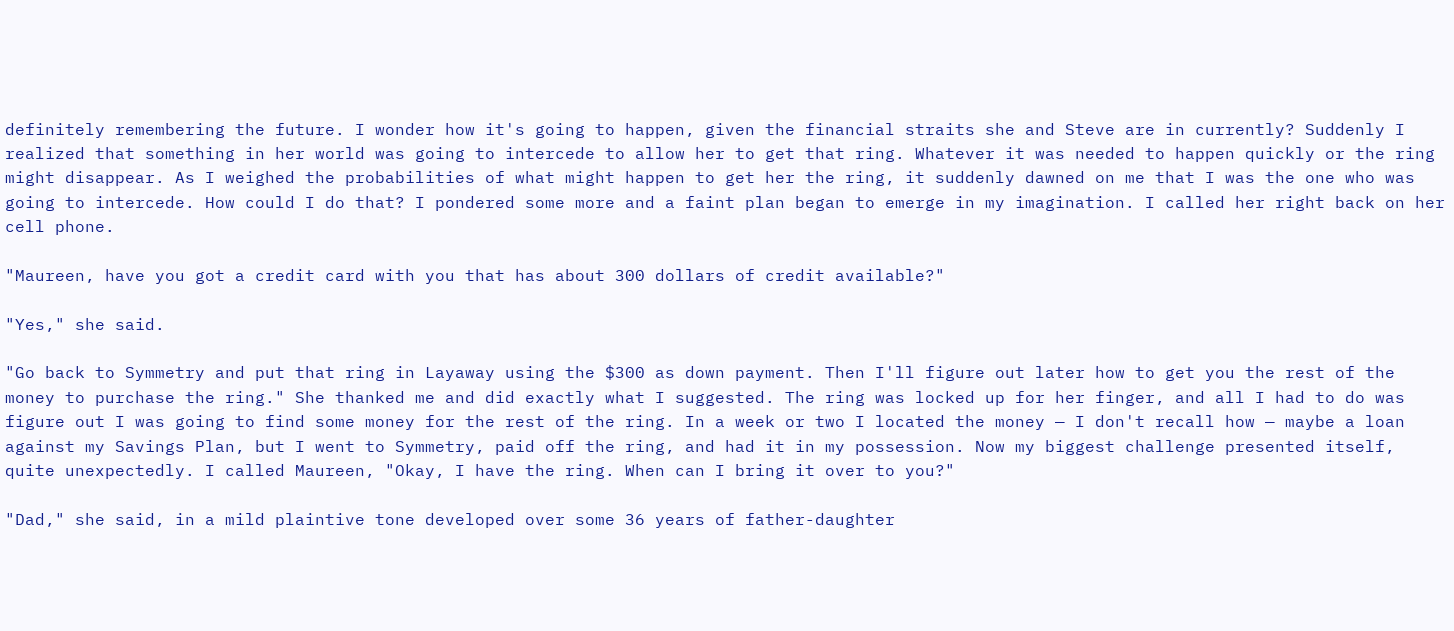definitely remembering the future. I wonder how it's going to happen, given the financial straits she and Steve are in currently? Suddenly I realized that something in her world was going to intercede to allow her to get that ring. Whatever it was needed to happen quickly or the ring might disappear. As I weighed the probabilities of what might happen to get her the ring, it suddenly dawned on me that I was the one who was going to intercede. How could I do that? I pondered some more and a faint plan began to emerge in my imagination. I called her right back on her cell phone.

"Maureen, have you got a credit card with you that has about 300 dollars of credit available?"

"Yes," she said.

"Go back to Symmetry and put that ring in Layaway using the $300 as down payment. Then I'll figure out later how to get you the rest of the money to purchase the ring." She thanked me and did exactly what I suggested. The ring was locked up for her finger, and all I had to do was figure out I was going to find some money for the rest of the ring. In a week or two I located the money — I don't recall how — maybe a loan against my Savings Plan, but I went to Symmetry, paid off the ring, and had it in my possession. Now my biggest challenge presented itself, quite unexpectedly. I called Maureen, "Okay, I have the ring. When can I bring it over to you?"

"Dad," she said, in a mild plaintive tone developed over some 36 years of father-daughter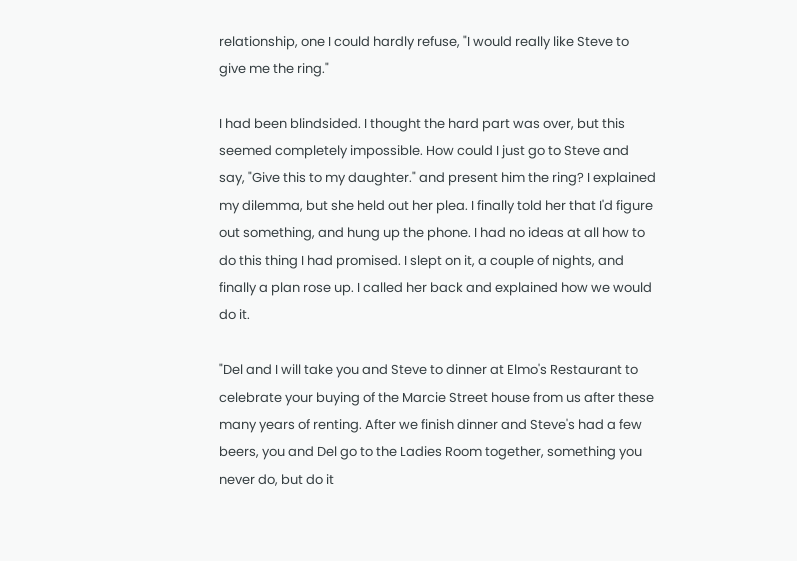relationship, one I could hardly refuse, "I would really like Steve to give me the ring."

I had been blindsided. I thought the hard part was over, but this seemed completely impossible. How could I just go to Steve and say, "Give this to my daughter." and present him the ring? I explained my dilemma, but she held out her plea. I finally told her that I'd figure out something, and hung up the phone. I had no ideas at all how to do this thing I had promised. I slept on it, a couple of nights, and finally a plan rose up. I called her back and explained how we would do it.

"Del and I will take you and Steve to dinner at Elmo's Restaurant to celebrate your buying of the Marcie Street house from us after these many years of renting. After we finish dinner and Steve's had a few beers, you and Del go to the Ladies Room together, something you never do, but do it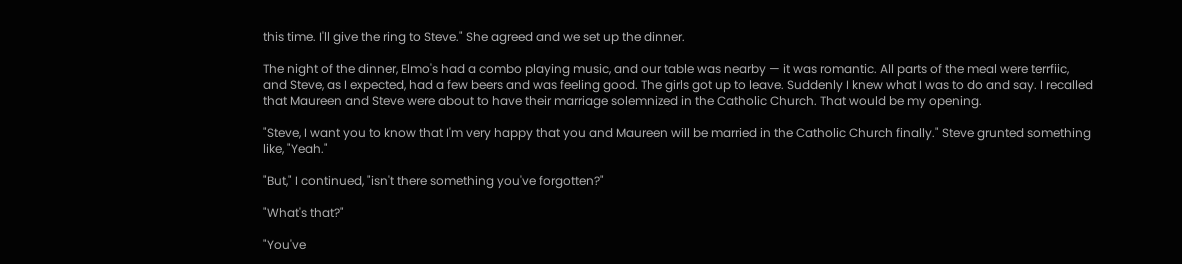this time. I'll give the ring to Steve." She agreed and we set up the dinner.

The night of the dinner, Elmo's had a combo playing music, and our table was nearby — it was romantic. All parts of the meal were terrfiic, and Steve, as I expected, had a few beers and was feeling good. The girls got up to leave. Suddenly I knew what I was to do and say. I recalled that Maureen and Steve were about to have their marriage solemnized in the Catholic Church. That would be my opening.

"Steve, I want you to know that I'm very happy that you and Maureen will be married in the Catholic Church finally." Steve grunted something like, "Yeah."

"But," I continued, "isn't there something you've forgotten?"

"What's that?"

"You've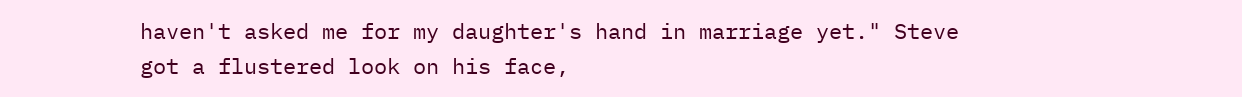haven't asked me for my daughter's hand in marriage yet." Steve got a flustered look on his face,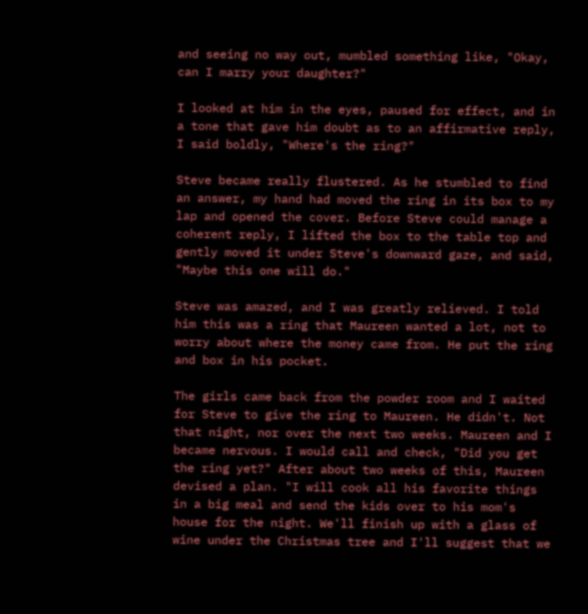and seeing no way out, mumbled something like, "Okay, can I marry your daughter?"

I looked at him in the eyes, paused for effect, and in a tone that gave him doubt as to an affirmative reply, I said boldly, "Where's the ring?"

Steve became really flustered. As he stumbled to find an answer, my hand had moved the ring in its box to my lap and opened the cover. Before Steve could manage a coherent reply, I lifted the box to the table top and gently moved it under Steve's downward gaze, and said, "Maybe this one will do."

Steve was amazed, and I was greatly relieved. I told him this was a ring that Maureen wanted a lot, not to worry about where the money came from. He put the ring and box in his pocket.

The girls came back from the powder room and I waited for Steve to give the ring to Maureen. He didn't. Not that night, nor over the next two weeks. Maureen and I became nervous. I would call and check, "Did you get the ring yet?" After about two weeks of this, Maureen devised a plan. "I will cook all his favorite things in a big meal and send the kids over to his mom's house for the night. We'll finish up with a glass of wine under the Christmas tree and I'll suggest that we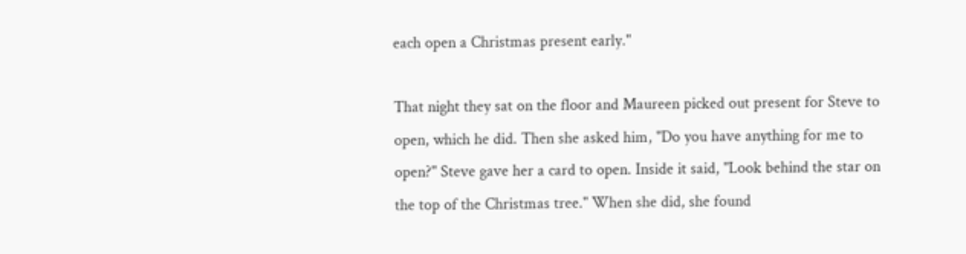each open a Christmas present early."

That night they sat on the floor and Maureen picked out present for Steve to open, which he did. Then she asked him, "Do you have anything for me to open?" Steve gave her a card to open. Inside it said, "Look behind the star on the top of the Christmas tree." When she did, she found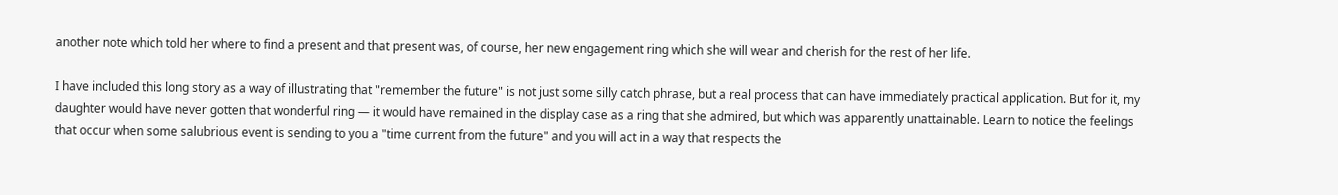another note which told her where to find a present and that present was, of course, her new engagement ring which she will wear and cherish for the rest of her life.

I have included this long story as a way of illustrating that "remember the future" is not just some silly catch phrase, but a real process that can have immediately practical application. But for it, my daughter would have never gotten that wonderful ring — it would have remained in the display case as a ring that she admired, but which was apparently unattainable. Learn to notice the feelings that occur when some salubrious event is sending to you a "time current from the future" and you will act in a way that respects the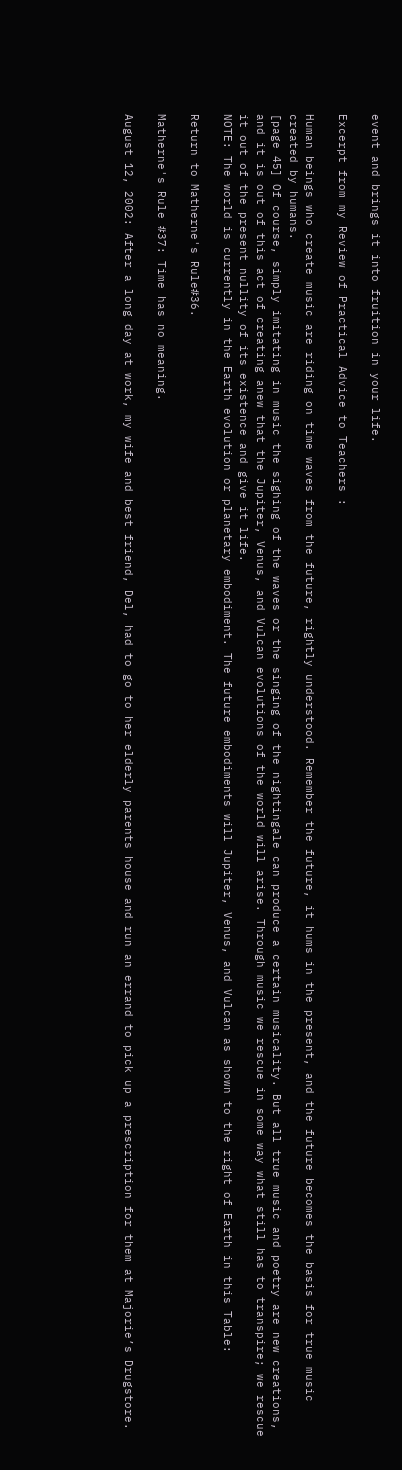event and brings it into fruition in your life.

Excerpt from my Review of Practical Advice to Teachers :

Human beings who create music are riding on time waves from the future, rightly understood. Remember the future, it hums in the present, and the future becomes the basis for true music created by humans.
[page 45] Of course, simply imitating in music the sighing of the waves or the singing of the nightingale can produce a certain musicality. But all true music and poetry are new creations, and it is out of this act of creating anew that the Jupiter, Venus, and Vulcan evolutions of the world will arise. Through music we rescue in some way what still has to transpire; we rescue it out of the present nullity of its existence and give it life.
NOTE: The world is currently in the Earth evolution or planetary embodiment. The future embodiments will Jupiter, Venus, and Vulcan as shown to the right of Earth in this Table:

Return to Matherne's Rule#36.

Matherne's Rule #37: Time has no meaning.

August 12, 2002: After a long day at work, my wife and best friend, Del, had to go to her elderly parents house and run an errand to pick up a prescription for them at Majorie’s Drugstore.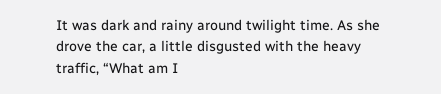It was dark and rainy around twilight time. As she drove the car, a little disgusted with the heavy traffic, “What am I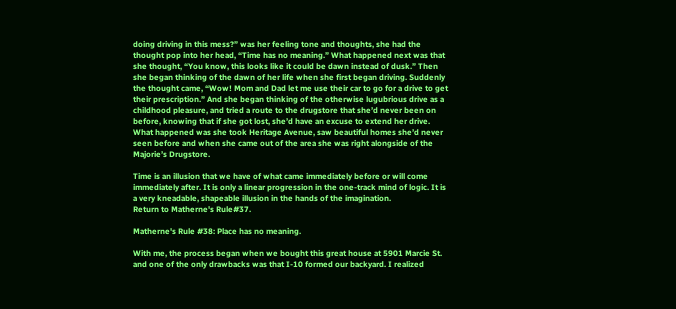doing driving in this mess?” was her feeling tone and thoughts, she had the thought pop into her head, “Time has no meaning.” What happened next was that she thought, “You know, this looks like it could be dawn instead of dusk.” Then she began thinking of the dawn of her life when she first began driving. Suddenly the thought came, “Wow! Mom and Dad let me use their car to go for a drive to get their prescription.” And she began thinking of the otherwise lugubrious drive as a childhood pleasure, and tried a route to the drugstore that she’d never been on before, knowing that if she got lost, she’d have an excuse to extend her drive. What happened was she took Heritage Avenue, saw beautiful homes she’d never seen before and when she came out of the area she was right alongside of the Majorie’s Drugstore.

Time is an illusion that we have of what came immediately before or will come immediately after. It is only a linear progression in the one-track mind of logic. It is a very kneadable, shapeable illusion in the hands of the imagination.
Return to Matherne's Rule#37.

Matherne's Rule #38: Place has no meaning.

With me, the process began when we bought this great house at 5901 Marcie St. and one of the only drawbacks was that I-10 formed our backyard. I realized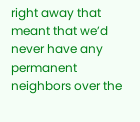right away that meant that we’d never have any permanent neighbors over the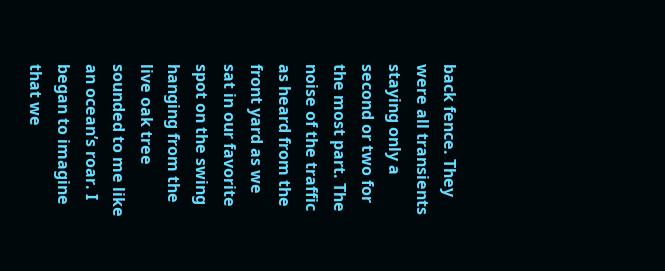back fence. They were all transients staying only a second or two for the most part. The noise of the traffic as heard from the front yard as we sat in our favorite spot on the swing hanging from the live oak tree sounded to me like an ocean’s roar. I began to imagine that we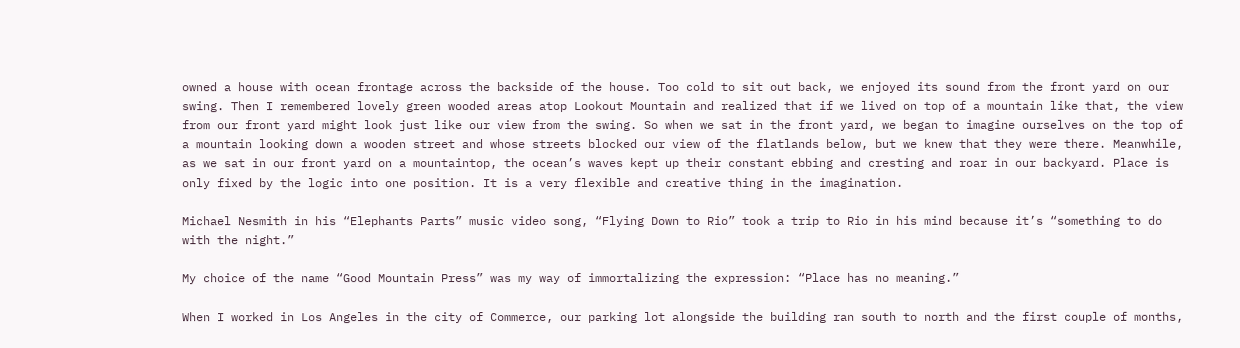owned a house with ocean frontage across the backside of the house. Too cold to sit out back, we enjoyed its sound from the front yard on our swing. Then I remembered lovely green wooded areas atop Lookout Mountain and realized that if we lived on top of a mountain like that, the view from our front yard might look just like our view from the swing. So when we sat in the front yard, we began to imagine ourselves on the top of a mountain looking down a wooden street and whose streets blocked our view of the flatlands below, but we knew that they were there. Meanwhile, as we sat in our front yard on a mountaintop, the ocean’s waves kept up their constant ebbing and cresting and roar in our backyard. Place is only fixed by the logic into one position. It is a very flexible and creative thing in the imagination.

Michael Nesmith in his “Elephants Parts” music video song, “Flying Down to Rio” took a trip to Rio in his mind because it’s “something to do with the night.”

My choice of the name “Good Mountain Press” was my way of immortalizing the expression: “Place has no meaning.”

When I worked in Los Angeles in the city of Commerce, our parking lot alongside the building ran south to north and the first couple of months,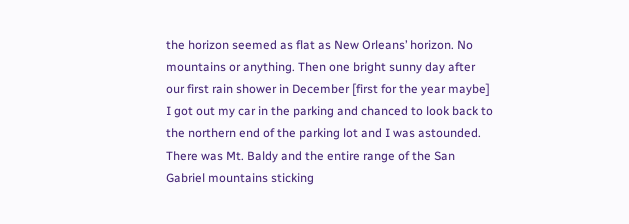the horizon seemed as flat as New Orleans’ horizon. No mountains or anything. Then one bright sunny day after our first rain shower in December [first for the year maybe] I got out my car in the parking and chanced to look back to the northern end of the parking lot and I was astounded. There was Mt. Baldy and the entire range of the San Gabriel mountains sticking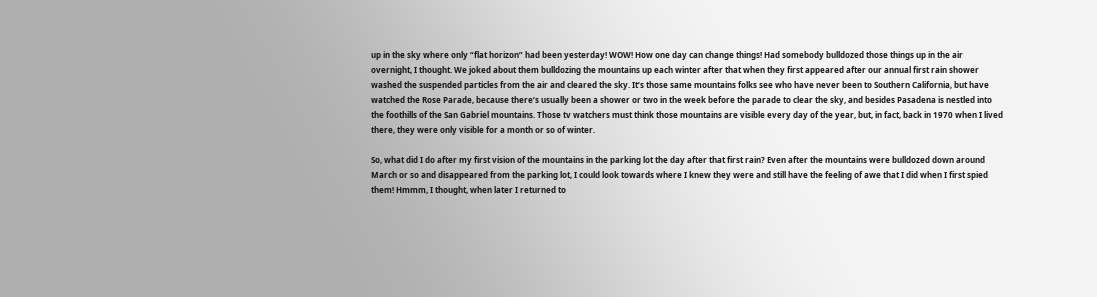up in the sky where only “flat horizon” had been yesterday! WOW! How one day can change things! Had somebody bulldozed those things up in the air overnight, I thought. We joked about them bulldozing the mountains up each winter after that when they first appeared after our annual first rain shower washed the suspended particles from the air and cleared the sky. It’s those same mountains folks see who have never been to Southern California, but have watched the Rose Parade, because there’s usually been a shower or two in the week before the parade to clear the sky, and besides Pasadena is nestled into the foothills of the San Gabriel mountains. Those tv watchers must think those mountains are visible every day of the year, but, in fact, back in 1970 when I lived there, they were only visible for a month or so of winter.

So, what did I do after my first vision of the mountains in the parking lot the day after that first rain? Even after the mountains were bulldozed down around March or so and disappeared from the parking lot, I could look towards where I knew they were and still have the feeling of awe that I did when I first spied them! Hmmm, I thought, when later I returned to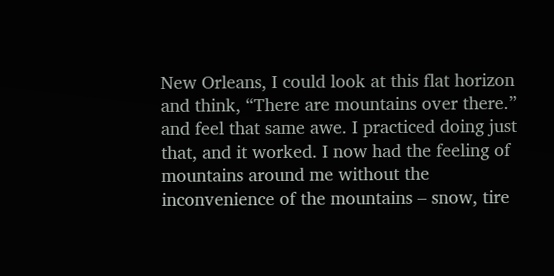New Orleans, I could look at this flat horizon and think, “There are mountains over there.” and feel that same awe. I practiced doing just that, and it worked. I now had the feeling of mountains around me without the inconvenience of the mountains – snow, tire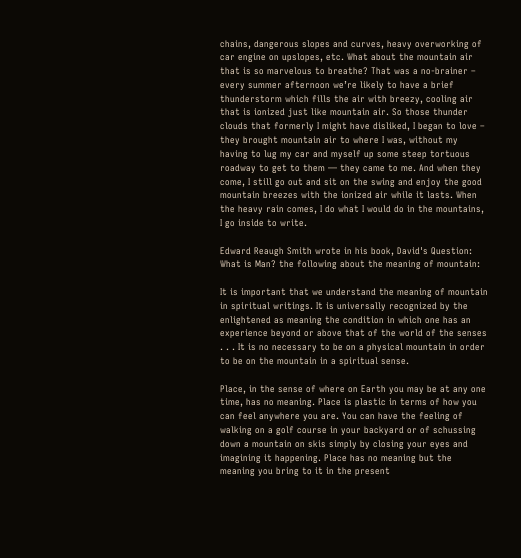chains, dangerous slopes and curves, heavy overworking of car engine on upslopes, etc. What about the mountain air that is so marvelous to breathe? That was a no-brainer – every summer afternoon we’re likely to have a brief thunderstorm which fills the air with breezy, cooling air that is ionized just like mountain air. So those thunder clouds that formerly I might have disliked, I began to love – they brought mountain air to where I was, without my having to lug my car and myself up some steep tortuous roadway to get to them — they came to me. And when they come, I still go out and sit on the swing and enjoy the good mountain breezes with the ionized air while it lasts. When the heavy rain comes, I do what I would do in the mountains, I go inside to write.

Edward Reaugh Smith wrote in his book, David's Question: What is Man? the following about the meaning of mountain:

It is important that we understand the meaning of mountain in spiritual writings. It is universally recognized by the enlightened as meaning the condition in which one has an experience beyond or above that of the world of the senses . . . It is no necessary to be on a physical mountain in order to be on the mountain in a spiritual sense.

Place, in the sense of where on Earth you may be at any one time, has no meaning. Place is plastic in terms of how you can feel anywhere you are. You can have the feeling of walking on a golf course in your backyard or of schussing down a mountain on skis simply by closing your eyes and imagining it happening. Place has no meaning but the meaning you bring to it in the present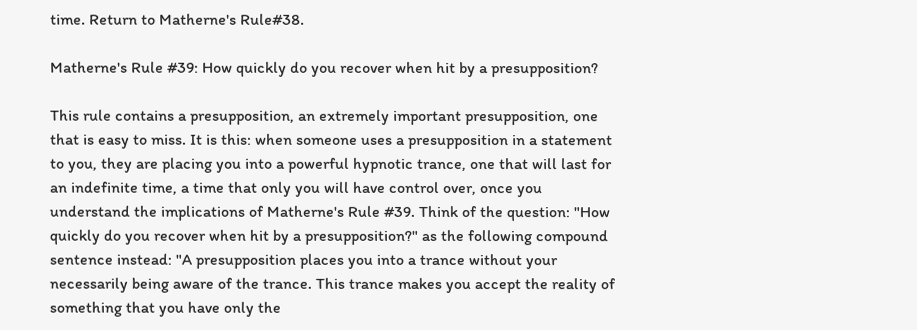time. Return to Matherne's Rule#38.

Matherne's Rule #39: How quickly do you recover when hit by a presupposition?

This rule contains a presupposition, an extremely important presupposition, one that is easy to miss. It is this: when someone uses a presupposition in a statement to you, they are placing you into a powerful hypnotic trance, one that will last for an indefinite time, a time that only you will have control over, once you understand the implications of Matherne's Rule #39. Think of the question: "How quickly do you recover when hit by a presupposition?" as the following compound sentence instead: "A presupposition places you into a trance without your necessarily being aware of the trance. This trance makes you accept the reality of something that you have only the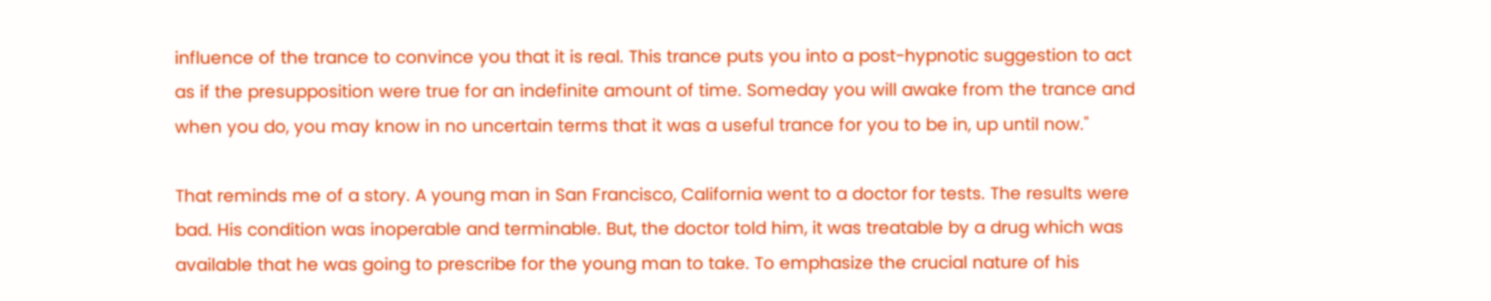influence of the trance to convince you that it is real. This trance puts you into a post-hypnotic suggestion to act as if the presupposition were true for an indefinite amount of time. Someday you will awake from the trance and when you do, you may know in no uncertain terms that it was a useful trance for you to be in, up until now."

That reminds me of a story. A young man in San Francisco, California went to a doctor for tests. The results were bad. His condition was inoperable and terminable. But, the doctor told him, it was treatable by a drug which was available that he was going to prescribe for the young man to take. To emphasize the crucial nature of his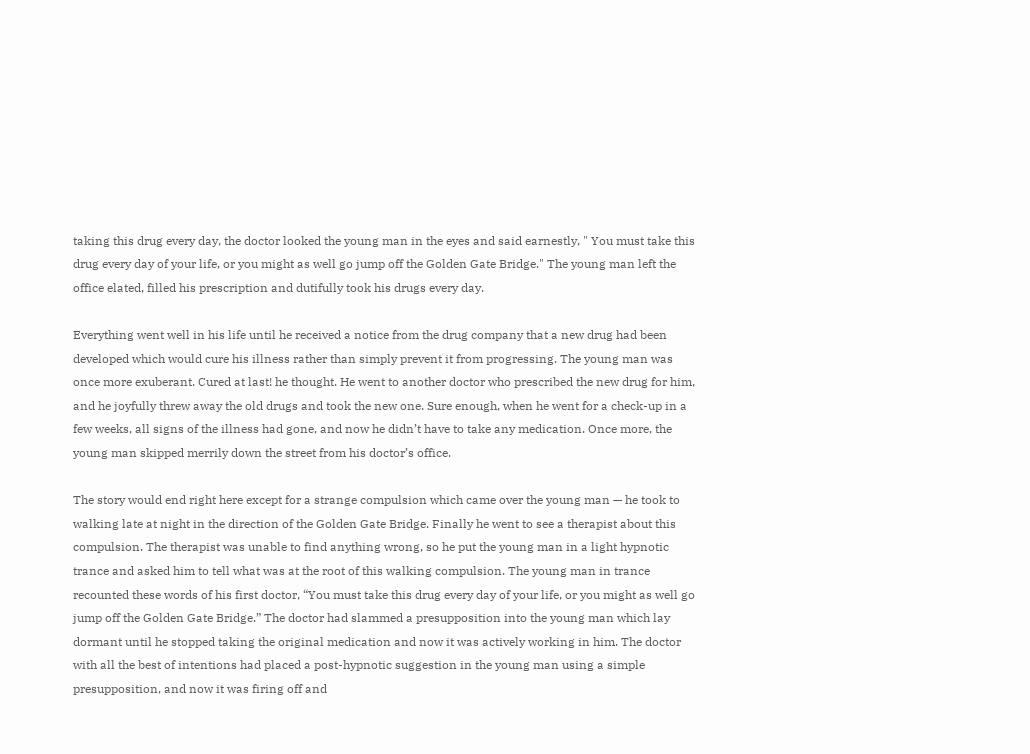taking this drug every day, the doctor looked the young man in the eyes and said earnestly, " You must take this drug every day of your life, or you might as well go jump off the Golden Gate Bridge." The young man left the office elated, filled his prescription and dutifully took his drugs every day.

Everything went well in his life until he received a notice from the drug company that a new drug had been developed which would cure his illness rather than simply prevent it from progressing. The young man was once more exuberant. Cured at last! he thought. He went to another doctor who prescribed the new drug for him, and he joyfully threw away the old drugs and took the new one. Sure enough, when he went for a check-up in a few weeks, all signs of the illness had gone, and now he didn’t have to take any medication. Once more, the young man skipped merrily down the street from his doctor’s office.

The story would end right here except for a strange compulsion which came over the young man — he took to walking late at night in the direction of the Golden Gate Bridge. Finally he went to see a therapist about this compulsion. The therapist was unable to find anything wrong, so he put the young man in a light hypnotic trance and asked him to tell what was at the root of this walking compulsion. The young man in trance recounted these words of his first doctor, “You must take this drug every day of your life, or you might as well go jump off the Golden Gate Bridge.” The doctor had slammed a presupposition into the young man which lay dormant until he stopped taking the original medication and now it was actively working in him. The doctor with all the best of intentions had placed a post-hypnotic suggestion in the young man using a simple presupposition, and now it was firing off and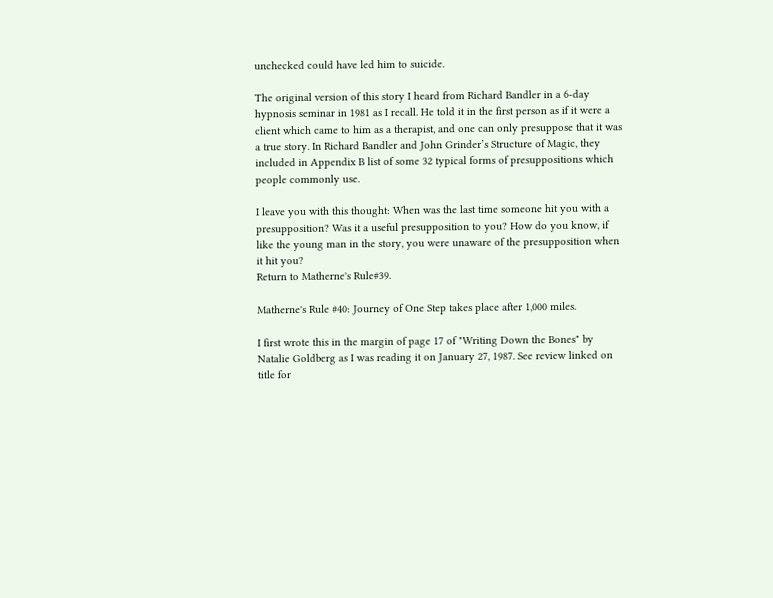unchecked could have led him to suicide.

The original version of this story I heard from Richard Bandler in a 6-day hypnosis seminar in 1981 as I recall. He told it in the first person as if it were a client which came to him as a therapist, and one can only presuppose that it was a true story. In Richard Bandler and John Grinder’s Structure of Magic, they included in Appendix B list of some 32 typical forms of presuppositions which people commonly use.

I leave you with this thought: When was the last time someone hit you with a presupposition? Was it a useful presupposition to you? How do you know, if like the young man in the story, you were unaware of the presupposition when it hit you?
Return to Matherne's Rule#39.

Matherne's Rule #40: Journey of One Step takes place after 1,000 miles.

I first wrote this in the margin of page 17 of "Writing Down the Bones" by Natalie Goldberg as I was reading it on January 27, 1987. See review linked on title for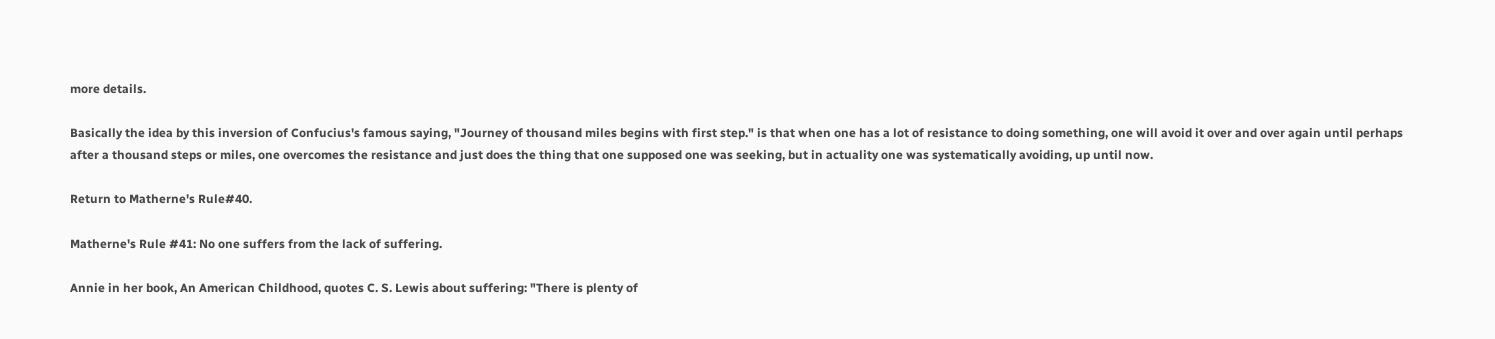more details.

Basically the idea by this inversion of Confucius's famous saying, "Journey of thousand miles begins with first step." is that when one has a lot of resistance to doing something, one will avoid it over and over again until perhaps after a thousand steps or miles, one overcomes the resistance and just does the thing that one supposed one was seeking, but in actuality one was systematically avoiding, up until now.

Return to Matherne's Rule#40.

Matherne's Rule #41: No one suffers from the lack of suffering.

Annie in her book, An American Childhood, quotes C. S. Lewis about suffering: "There is plenty of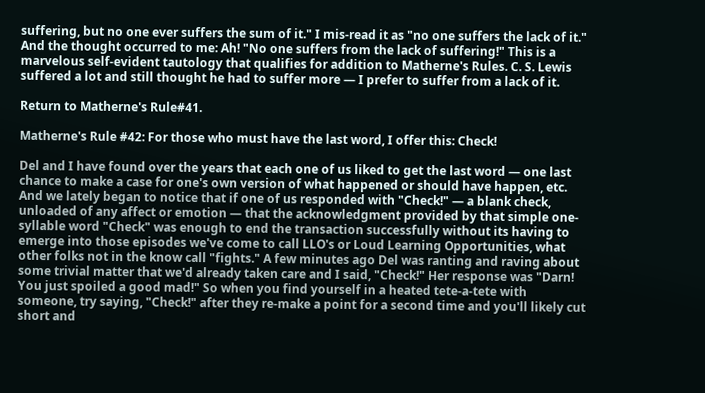suffering, but no one ever suffers the sum of it." I mis-read it as "no one suffers the lack of it." And the thought occurred to me: Ah! "No one suffers from the lack of suffering!" This is a marvelous self-evident tautology that qualifies for addition to Matherne's Rules. C. S. Lewis suffered a lot and still thought he had to suffer more — I prefer to suffer from a lack of it.

Return to Matherne's Rule#41.

Matherne's Rule #42: For those who must have the last word, I offer this: Check!

Del and I have found over the years that each one of us liked to get the last word — one last chance to make a case for one's own version of what happened or should have happen, etc. And we lately began to notice that if one of us responded with "Check!" — a blank check, unloaded of any affect or emotion — that the acknowledgment provided by that simple one-syllable word "Check" was enough to end the transaction successfully without its having to emerge into those episodes we've come to call LLO's or Loud Learning Opportunities, what other folks not in the know call "fights." A few minutes ago Del was ranting and raving about some trivial matter that we'd already taken care and I said, "Check!" Her response was "Darn! You just spoiled a good mad!" So when you find yourself in a heated tete-a-tete with someone, try saying, "Check!" after they re-make a point for a second time and you'll likely cut short and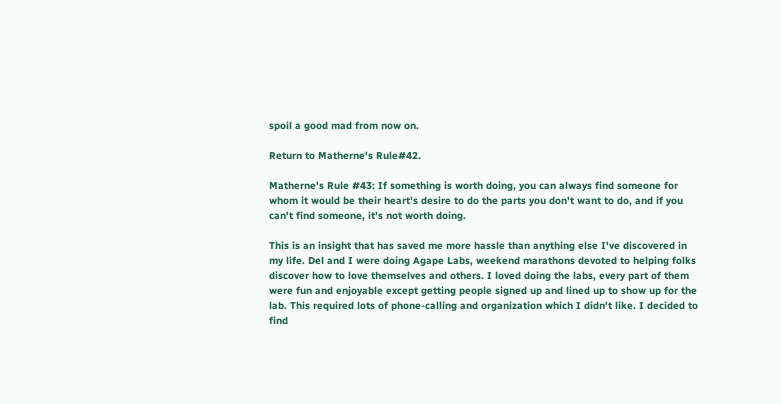spoil a good mad from now on.

Return to Matherne's Rule#42.

Matherne's Rule #43: If something is worth doing, you can always find someone for whom it would be their heart's desire to do the parts you don't want to do, and if you can't find someone, it's not worth doing.

This is an insight that has saved me more hassle than anything else I've discovered in my life. Del and I were doing Agape Labs, weekend marathons devoted to helping folks discover how to love themselves and others. I loved doing the labs, every part of them were fun and enjoyable except getting people signed up and lined up to show up for the lab. This required lots of phone-calling and organization which I didn't like. I decided to find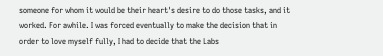someone for whom it would be their heart's desire to do those tasks, and it worked. For awhile. I was forced eventually to make the decision that in order to love myself fully, I had to decide that the Labs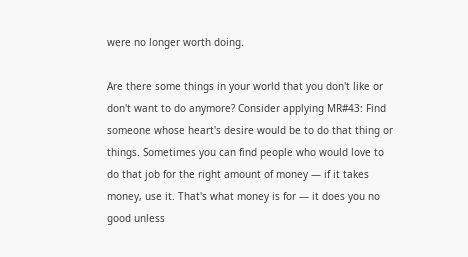were no longer worth doing.

Are there some things in your world that you don't like or don't want to do anymore? Consider applying MR#43: Find someone whose heart's desire would be to do that thing or things. Sometimes you can find people who would love to do that job for the right amount of money — if it takes money, use it. That's what money is for — it does you no good unless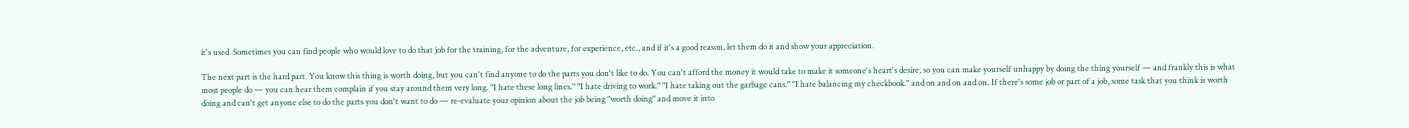it's used. Sometimes you can find people who would love to do that job for the training, for the adventure, for experience, etc., and if it's a good reason, let them do it and show your appreciation.

The next part is the hard part. You know this thing is worth doing, but you can't find anyone to do the parts you don't like to do. You can't afford the money it would take to make it someone's heart's desire, so you can make yourself unhappy by doing the thing yourself — and frankly this is what most people do — you can hear them complain if you stay around them very long. "I hate these long lines." "I hate driving to work." "I hate taking out the garbage cans." "I hate balancing my checkbook." and on and on and on. If there's some job or part of a job, some task that you think is worth doing and can't get anyone else to do the parts you don't want to do — re-evaluate your opinion about the job being "worth doing" and move it into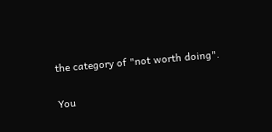the category of "not worth doing".

You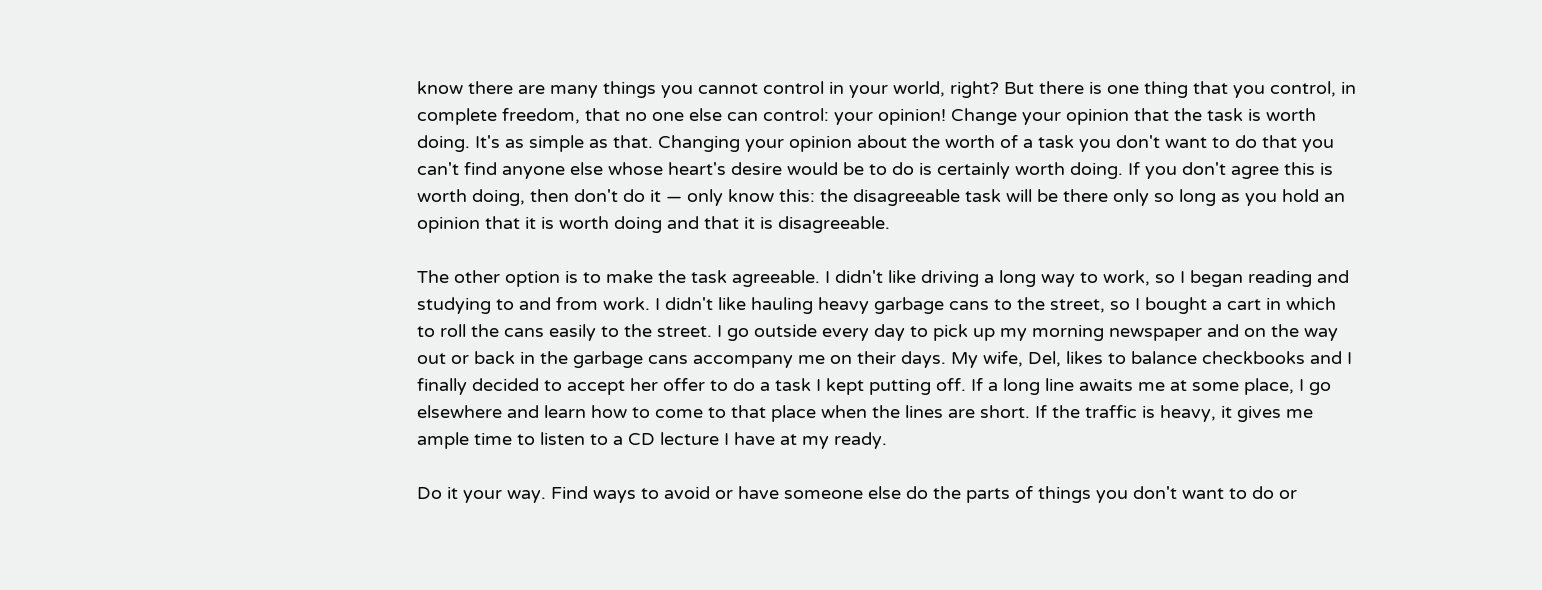know there are many things you cannot control in your world, right? But there is one thing that you control, in complete freedom, that no one else can control: your opinion! Change your opinion that the task is worth doing. It's as simple as that. Changing your opinion about the worth of a task you don't want to do that you can't find anyone else whose heart's desire would be to do is certainly worth doing. If you don't agree this is worth doing, then don't do it — only know this: the disagreeable task will be there only so long as you hold an opinion that it is worth doing and that it is disagreeable.

The other option is to make the task agreeable. I didn't like driving a long way to work, so I began reading and studying to and from work. I didn't like hauling heavy garbage cans to the street, so I bought a cart in which to roll the cans easily to the street. I go outside every day to pick up my morning newspaper and on the way out or back in the garbage cans accompany me on their days. My wife, Del, likes to balance checkbooks and I finally decided to accept her offer to do a task I kept putting off. If a long line awaits me at some place, I go elsewhere and learn how to come to that place when the lines are short. If the traffic is heavy, it gives me ample time to listen to a CD lecture I have at my ready.

Do it your way. Find ways to avoid or have someone else do the parts of things you don't want to do or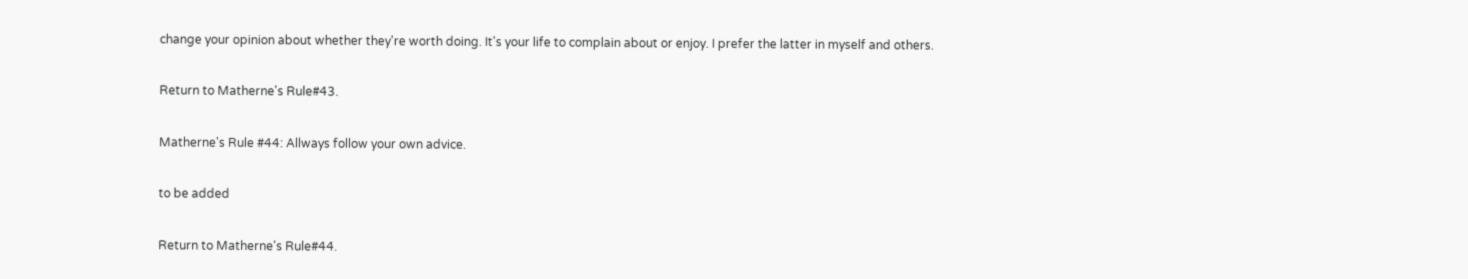change your opinion about whether they're worth doing. It's your life to complain about or enjoy. I prefer the latter in myself and others.

Return to Matherne's Rule#43.

Matherne's Rule #44: Allways follow your own advice.

to be added

Return to Matherne's Rule#44.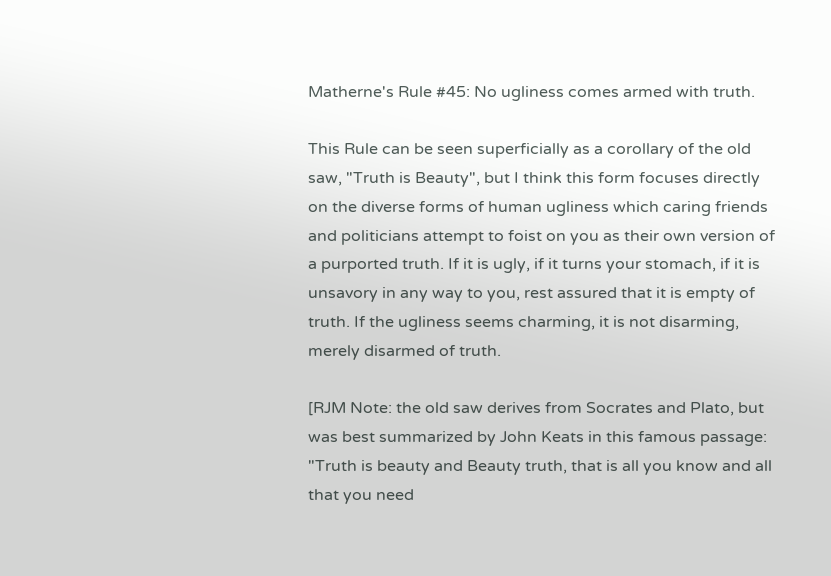Matherne's Rule #45: No ugliness comes armed with truth.

This Rule can be seen superficially as a corollary of the old saw, "Truth is Beauty", but I think this form focuses directly on the diverse forms of human ugliness which caring friends and politicians attempt to foist on you as their own version of a purported truth. If it is ugly, if it turns your stomach, if it is unsavory in any way to you, rest assured that it is empty of truth. If the ugliness seems charming, it is not disarming, merely disarmed of truth.

[RJM Note: the old saw derives from Socrates and Plato, but was best summarized by John Keats in this famous passage: "Truth is beauty and Beauty truth, that is all you know and all that you need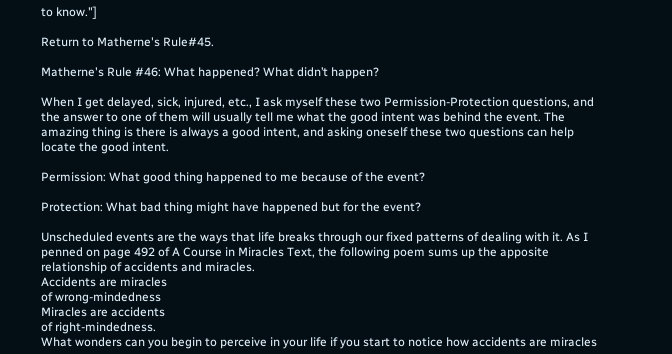to know."]

Return to Matherne's Rule#45.

Matherne's Rule #46: What happened? What didn’t happen?

When I get delayed, sick, injured, etc., I ask myself these two Permission-Protection questions, and the answer to one of them will usually tell me what the good intent was behind the event. The amazing thing is there is always a good intent, and asking oneself these two questions can help locate the good intent.

Permission: What good thing happened to me because of the event?

Protection: What bad thing might have happened but for the event?

Unscheduled events are the ways that life breaks through our fixed patterns of dealing with it. As I penned on page 492 of A Course in Miracles Text, the following poem sums up the apposite relationship of accidents and miracles.
Accidents are miracles
of wrong-mindedness
Miracles are accidents
of right-mindedness.
What wonders can you begin to perceive in your life if you start to notice how accidents are miracles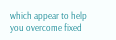which appear to help you overcome fixed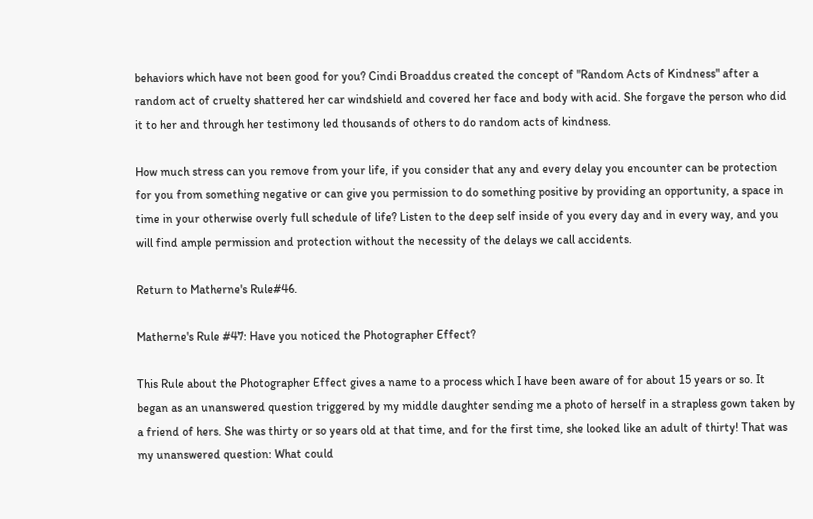behaviors which have not been good for you? Cindi Broaddus created the concept of "Random Acts of Kindness" after a random act of cruelty shattered her car windshield and covered her face and body with acid. She forgave the person who did it to her and through her testimony led thousands of others to do random acts of kindness.

How much stress can you remove from your life, if you consider that any and every delay you encounter can be protection for you from something negative or can give you permission to do something positive by providing an opportunity, a space in time in your otherwise overly full schedule of life? Listen to the deep self inside of you every day and in every way, and you will find ample permission and protection without the necessity of the delays we call accidents.

Return to Matherne's Rule#46.

Matherne's Rule #47: Have you noticed the Photographer Effect?

This Rule about the Photographer Effect gives a name to a process which I have been aware of for about 15 years or so. It began as an unanswered question triggered by my middle daughter sending me a photo of herself in a strapless gown taken by a friend of hers. She was thirty or so years old at that time, and for the first time, she looked like an adult of thirty! That was my unanswered question: What could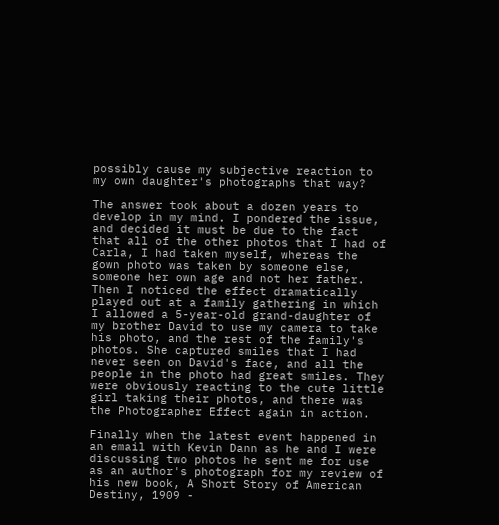possibly cause my subjective reaction to my own daughter's photographs that way?

The answer took about a dozen years to develop in my mind. I pondered the issue, and decided it must be due to the fact that all of the other photos that I had of Carla, I had taken myself, whereas the gown photo was taken by someone else, someone her own age and not her father. Then I noticed the effect dramatically played out at a family gathering in which I allowed a 5-year-old grand-daughter of my brother David to use my camera to take his photo, and the rest of the family's photos. She captured smiles that I had never seen on David's face, and all the people in the photo had great smiles. They were obviously reacting to the cute little girl taking their photos, and there was the Photographer Effect again in action.

Finally when the latest event happened in an email with Kevin Dann as he and I were discussing two photos he sent me for use as an author's photograph for my review of his new book, A Short Story of American Destiny, 1909 -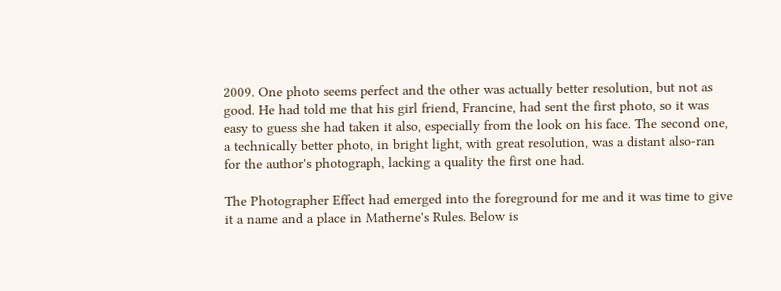2009. One photo seems perfect and the other was actually better resolution, but not as good. He had told me that his girl friend, Francine, had sent the first photo, so it was easy to guess she had taken it also, especially from the look on his face. The second one, a technically better photo, in bright light, with great resolution, was a distant also-ran for the author's photograph, lacking a quality the first one had.

The Photographer Effect had emerged into the foreground for me and it was time to give it a name and a place in Matherne's Rules. Below is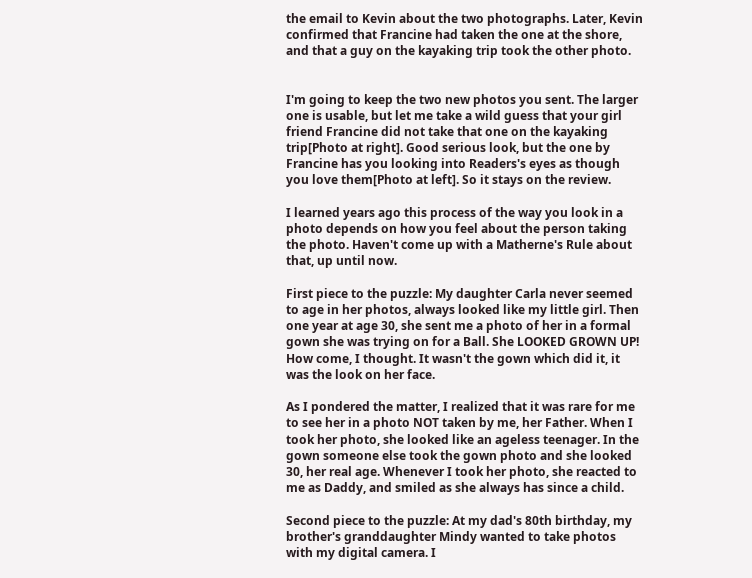the email to Kevin about the two photographs. Later, Kevin confirmed that Francine had taken the one at the shore, and that a guy on the kayaking trip took the other photo.


I'm going to keep the two new photos you sent. The larger one is usable, but let me take a wild guess that your girl friend Francine did not take that one on the kayaking trip[Photo at right]. Good serious look, but the one by Francine has you looking into Readers's eyes as though you love them[Photo at left]. So it stays on the review.

I learned years ago this process of the way you look in a photo depends on how you feel about the person taking the photo. Haven't come up with a Matherne's Rule about that, up until now.

First piece to the puzzle: My daughter Carla never seemed to age in her photos, always looked like my little girl. Then one year at age 30, she sent me a photo of her in a formal gown she was trying on for a Ball. She LOOKED GROWN UP! How come, I thought. It wasn't the gown which did it, it was the look on her face.

As I pondered the matter, I realized that it was rare for me to see her in a photo NOT taken by me, her Father. When I took her photo, she looked like an ageless teenager. In the gown someone else took the gown photo and she looked 30, her real age. Whenever I took her photo, she reacted to me as Daddy, and smiled as she always has since a child.

Second piece to the puzzle: At my dad's 80th birthday, my brother's granddaughter Mindy wanted to take photos with my digital camera. I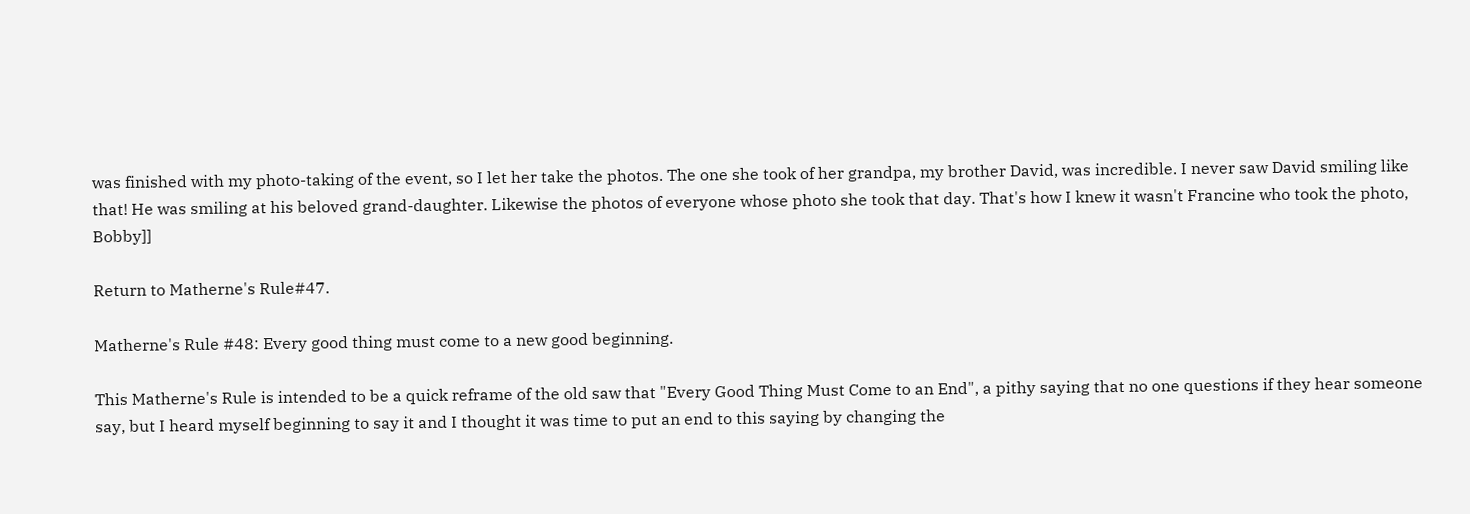was finished with my photo-taking of the event, so I let her take the photos. The one she took of her grandpa, my brother David, was incredible. I never saw David smiling like that! He was smiling at his beloved grand-daughter. Likewise the photos of everyone whose photo she took that day. That's how I knew it wasn't Francine who took the photo, Bobby]]

Return to Matherne's Rule#47.

Matherne's Rule #48: Every good thing must come to a new good beginning.

This Matherne's Rule is intended to be a quick reframe of the old saw that "Every Good Thing Must Come to an End", a pithy saying that no one questions if they hear someone say, but I heard myself beginning to say it and I thought it was time to put an end to this saying by changing the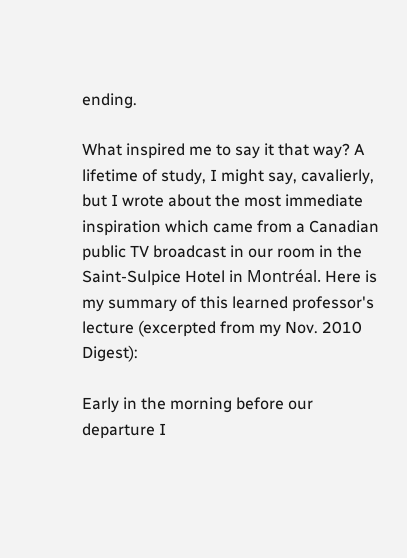ending.

What inspired me to say it that way? A lifetime of study, I might say, cavalierly, but I wrote about the most immediate inspiration which came from a Canadian public TV broadcast in our room in the Saint-Sulpice Hotel in Montréal. Here is my summary of this learned professor's lecture (excerpted from my Nov. 2010 Digest):

Early in the morning before our departure I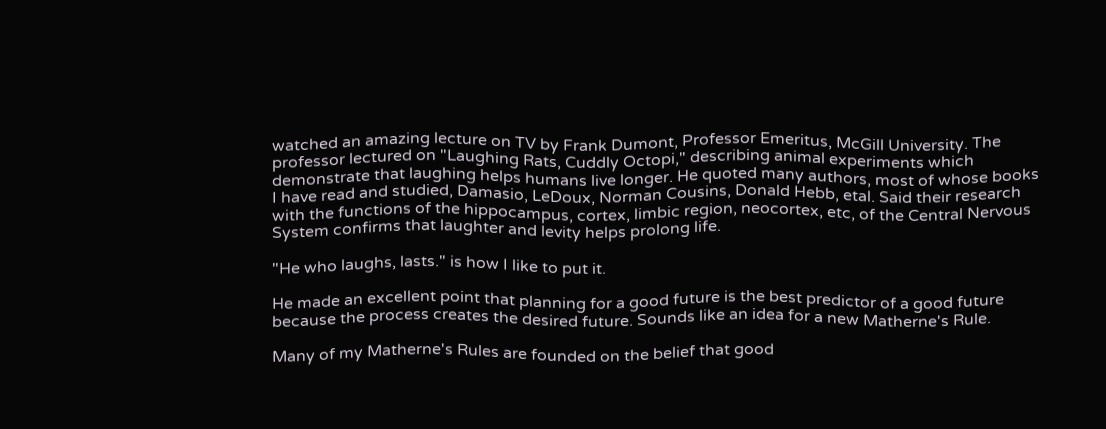watched an amazing lecture on TV by Frank Dumont, Professor Emeritus, McGill University. The professor lectured on "Laughing Rats, Cuddly Octopi," describing animal experiments which demonstrate that laughing helps humans live longer. He quoted many authors, most of whose books I have read and studied, Damasio, LeDoux, Norman Cousins, Donald Hebb, etal. Said their research with the functions of the hippocampus, cortex, limbic region, neocortex, etc, of the Central Nervous System confirms that laughter and levity helps prolong life.

"He who laughs, lasts." is how I like to put it.

He made an excellent point that planning for a good future is the best predictor of a good future because the process creates the desired future. Sounds like an idea for a new Matherne's Rule.

Many of my Matherne's Rules are founded on the belief that good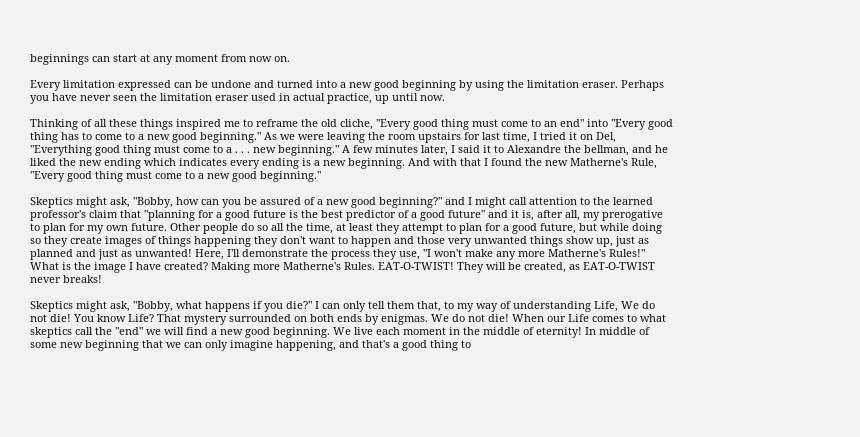beginnings can start at any moment from now on.

Every limitation expressed can be undone and turned into a new good beginning by using the limitation eraser. Perhaps you have never seen the limitation eraser used in actual practice, up until now.

Thinking of all these things inspired me to reframe the old cliche, "Every good thing must come to an end" into "Every good thing has to come to a new good beginning." As we were leaving the room upstairs for last time, I tried it on Del, "Everything good thing must come to a . . . new beginning." A few minutes later, I said it to Alexandre the bellman, and he liked the new ending which indicates every ending is a new beginning. And with that I found the new Matherne's Rule, "Every good thing must come to a new good beginning."

Skeptics might ask, "Bobby, how can you be assured of a new good beginning?" and I might call attention to the learned professor's claim that "planning for a good future is the best predictor of a good future" and it is, after all, my prerogative to plan for my own future. Other people do so all the time, at least they attempt to plan for a good future, but while doing so they create images of things happening they don't want to happen and those very unwanted things show up, just as planned and just as unwanted! Here, I'll demonstrate the process they use, "I won't make any more Matherne's Rules!" What is the image I have created? Making more Matherne's Rules. EAT-O-TWIST! They will be created, as EAT-O-TWIST never breaks!

Skeptics might ask, "Bobby, what happens if you die?" I can only tell them that, to my way of understanding Life, We do not die! You know Life? That mystery surrounded on both ends by enigmas. We do not die! When our Life comes to what skeptics call the "end" we will find a new good beginning. We live each moment in the middle of eternity! In middle of some new beginning that we can only imagine happening, and that's a good thing to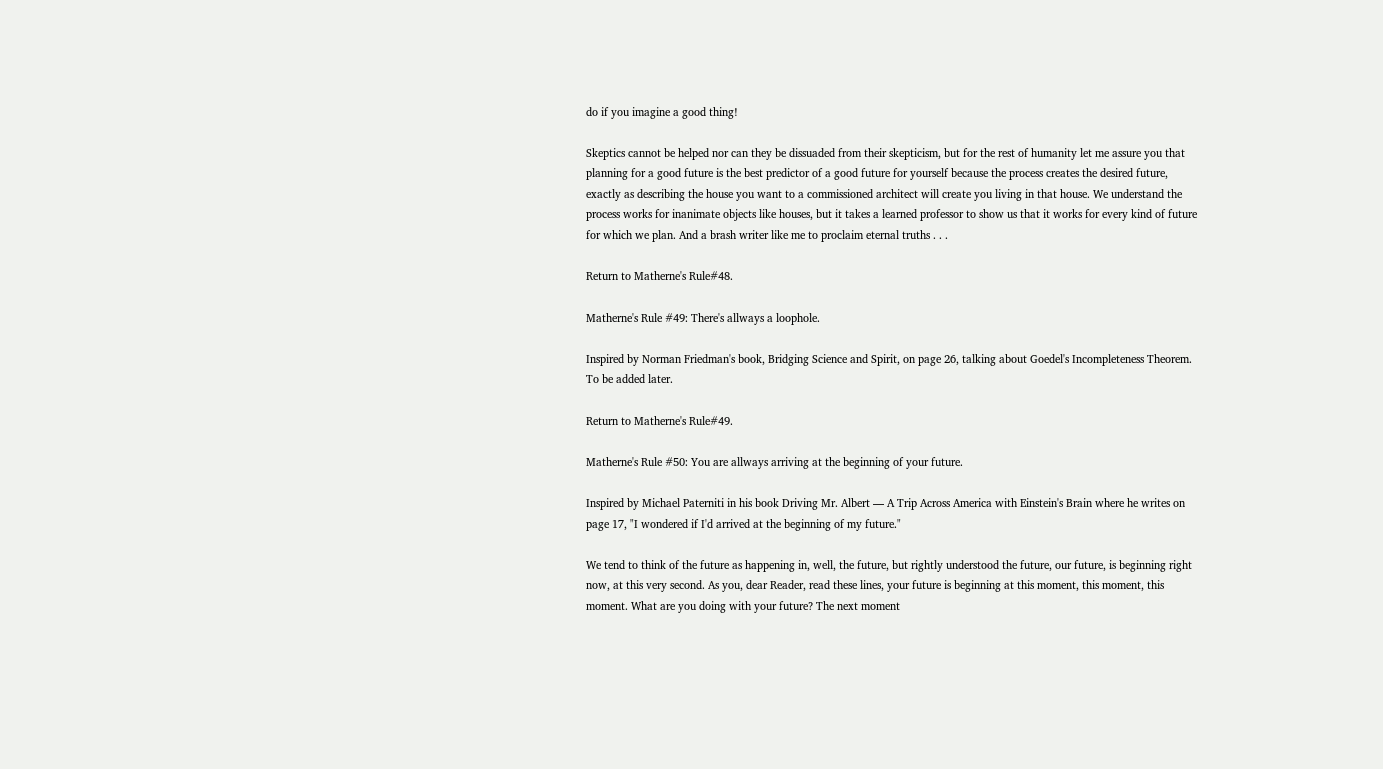do if you imagine a good thing!

Skeptics cannot be helped nor can they be dissuaded from their skepticism, but for the rest of humanity let me assure you that planning for a good future is the best predictor of a good future for yourself because the process creates the desired future, exactly as describing the house you want to a commissioned architect will create you living in that house. We understand the process works for inanimate objects like houses, but it takes a learned professor to show us that it works for every kind of future for which we plan. And a brash writer like me to proclaim eternal truths . . .

Return to Matherne's Rule#48.

Matherne's Rule #49: There's allways a loophole.

Inspired by Norman Friedman's book, Bridging Science and Spirit, on page 26, talking about Goedel's Incompleteness Theorem. To be added later.

Return to Matherne's Rule#49.

Matherne's Rule #50: You are allways arriving at the beginning of your future.

Inspired by Michael Paterniti in his book Driving Mr. Albert — A Trip Across America with Einstein's Brain where he writes on page 17, "I wondered if I'd arrived at the beginning of my future."

We tend to think of the future as happening in, well, the future, but rightly understood the future, our future, is beginning right now, at this very second. As you, dear Reader, read these lines, your future is beginning at this moment, this moment, this moment. What are you doing with your future? The next moment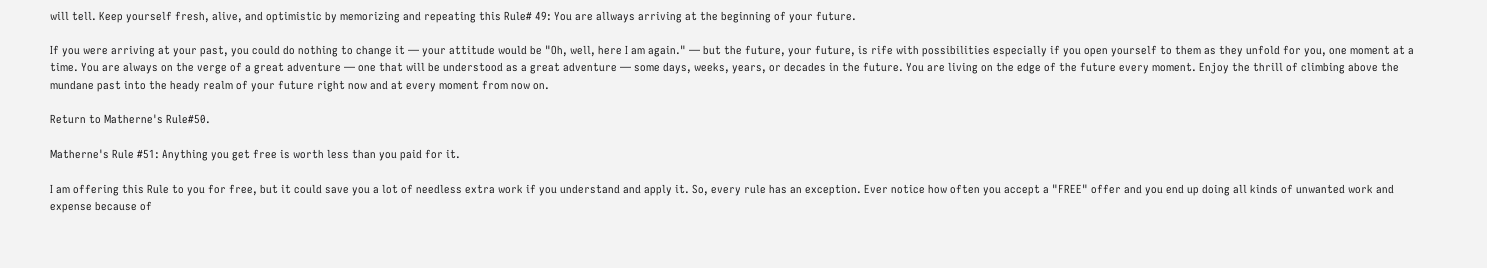will tell. Keep yourself fresh, alive, and optimistic by memorizing and repeating this Rule# 49: You are allways arriving at the beginning of your future.

If you were arriving at your past, you could do nothing to change it — your attitude would be "Oh, well, here I am again." — but the future, your future, is rife with possibilities especially if you open yourself to them as they unfold for you, one moment at a time. You are always on the verge of a great adventure — one that will be understood as a great adventure — some days, weeks, years, or decades in the future. You are living on the edge of the future every moment. Enjoy the thrill of climbing above the mundane past into the heady realm of your future right now and at every moment from now on.

Return to Matherne's Rule#50.

Matherne's Rule #51: Anything you get free is worth less than you paid for it.

I am offering this Rule to you for free, but it could save you a lot of needless extra work if you understand and apply it. So, every rule has an exception. Ever notice how often you accept a "FREE" offer and you end up doing all kinds of unwanted work and expense because of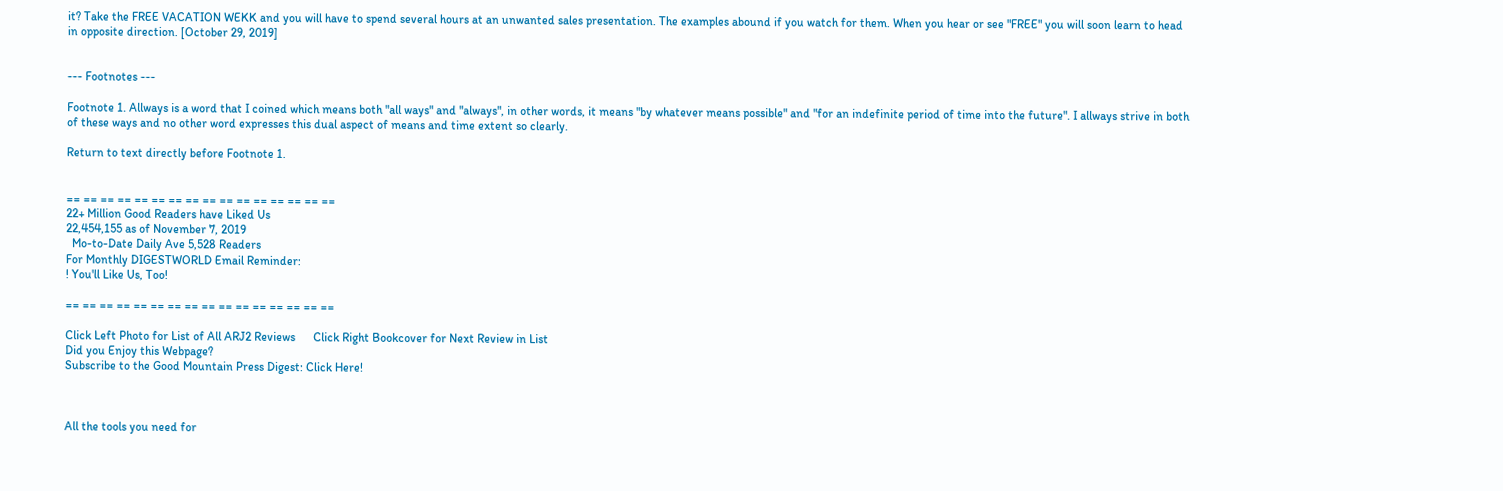it? Take the FREE VACATION WEKK and you will have to spend several hours at an unwanted sales presentation. The examples abound if you watch for them. When you hear or see "FREE" you will soon learn to head in opposite direction. [October 29, 2019]


--- Footnotes ---

Footnote 1. Allways is a word that I coined which means both "all ways" and "always", in other words, it means "by whatever means possible" and "for an indefinite period of time into the future". I allways strive in both of these ways and no other word expresses this dual aspect of means and time extent so clearly.

Return to text directly before Footnote 1.


== == == == == == == == == == == == == == == ==
22+ Million Good Readers have Liked Us
22,454,155 as of November 7, 2019
  Mo-to-Date Daily Ave 5,528 Readers
For Monthly DIGESTWORLD Email Reminder:
! You'll Like Us, Too!

== == == == == == == == == == == == == == == ==

Click Left Photo for List of All ARJ2 Reviews      Click Right Bookcover for Next Review in List
Did you Enjoy this Webpage?
Subscribe to the Good Mountain Press Digest: Click Here!



All the tools you need for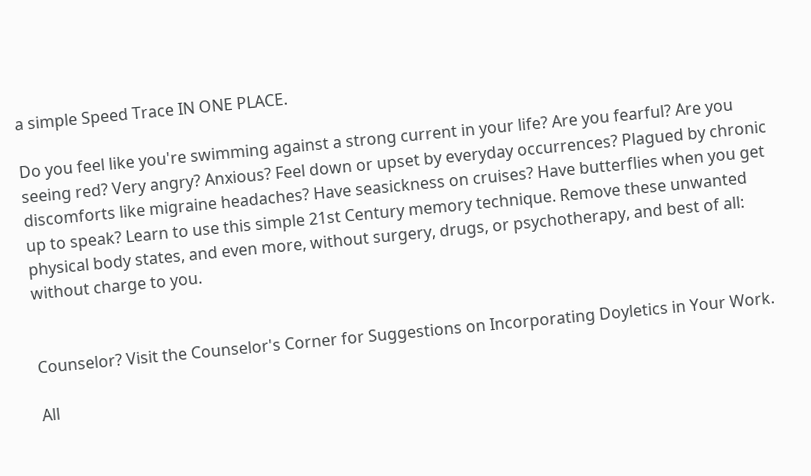a simple Speed Trace IN ONE PLACE.

Do you feel like you're swimming against a strong current in your life? Are you fearful? Are you seeing red? Very angry? Anxious? Feel down or upset by everyday occurrences? Plagued by chronic discomforts like migraine headaches? Have seasickness on cruises? Have butterflies when you get up to speak? Learn to use this simple 21st Century memory technique. Remove these unwanted physical body states, and even more, without surgery, drugs, or psychotherapy, and best of all: without charge to you.


Counselor? Visit the Counselor's Corner for Suggestions on Incorporating Doyletics in Your Work.

All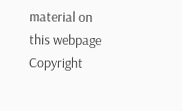material on this webpage Copyright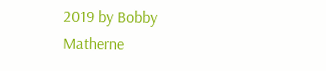2019 by Bobby Matherne